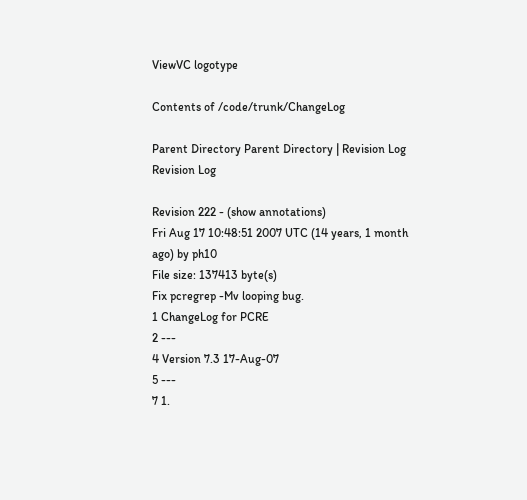ViewVC logotype

Contents of /code/trunk/ChangeLog

Parent Directory Parent Directory | Revision Log Revision Log

Revision 222 - (show annotations)
Fri Aug 17 10:48:51 2007 UTC (14 years, 1 month ago) by ph10
File size: 137413 byte(s)
Fix pcregrep -Mv looping bug.
1 ChangeLog for PCRE
2 ---
4 Version 7.3 17-Aug-07
5 ---
7 1.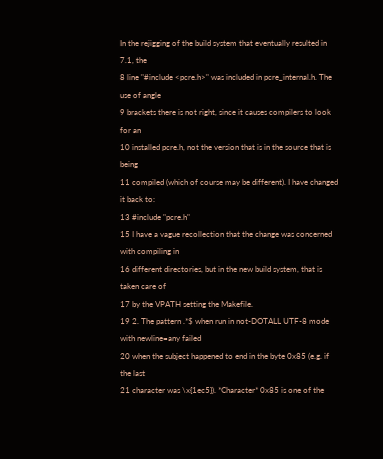In the rejigging of the build system that eventually resulted in 7.1, the
8 line "#include <pcre.h>" was included in pcre_internal.h. The use of angle
9 brackets there is not right, since it causes compilers to look for an
10 installed pcre.h, not the version that is in the source that is being
11 compiled (which of course may be different). I have changed it back to:
13 #include "pcre.h"
15 I have a vague recollection that the change was concerned with compiling in
16 different directories, but in the new build system, that is taken care of
17 by the VPATH setting the Makefile.
19 2. The pattern .*$ when run in not-DOTALL UTF-8 mode with newline=any failed
20 when the subject happened to end in the byte 0x85 (e.g. if the last
21 character was \x{1ec5}). *Character* 0x85 is one of the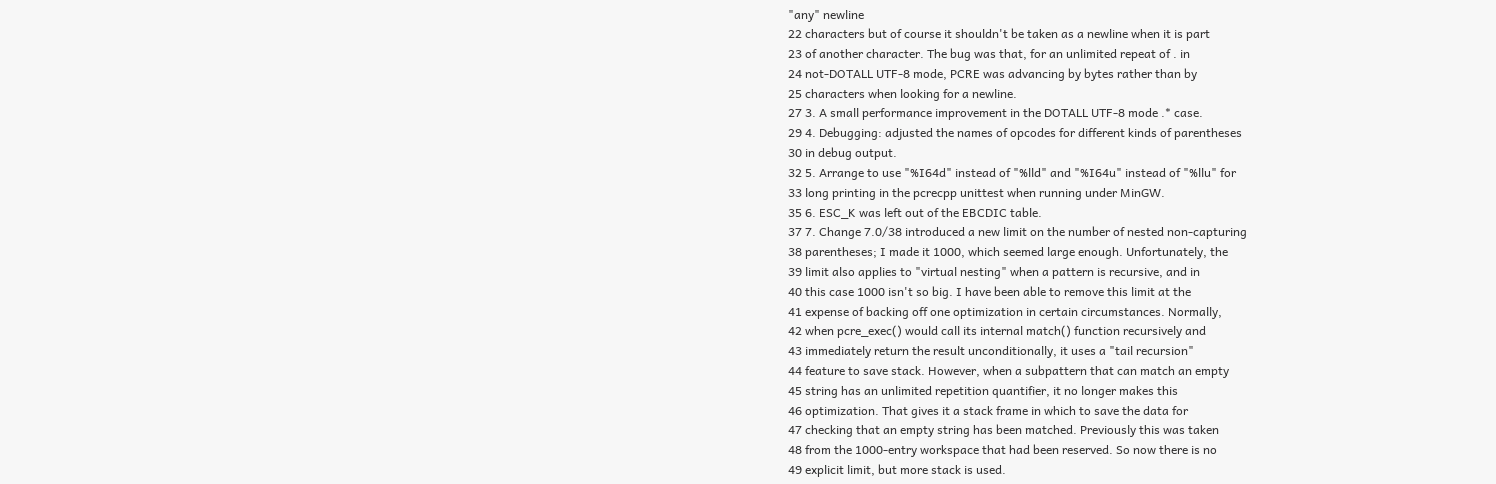"any" newline
22 characters but of course it shouldn't be taken as a newline when it is part
23 of another character. The bug was that, for an unlimited repeat of . in
24 not-DOTALL UTF-8 mode, PCRE was advancing by bytes rather than by
25 characters when looking for a newline.
27 3. A small performance improvement in the DOTALL UTF-8 mode .* case.
29 4. Debugging: adjusted the names of opcodes for different kinds of parentheses
30 in debug output.
32 5. Arrange to use "%I64d" instead of "%lld" and "%I64u" instead of "%llu" for
33 long printing in the pcrecpp unittest when running under MinGW.
35 6. ESC_K was left out of the EBCDIC table.
37 7. Change 7.0/38 introduced a new limit on the number of nested non-capturing
38 parentheses; I made it 1000, which seemed large enough. Unfortunately, the
39 limit also applies to "virtual nesting" when a pattern is recursive, and in
40 this case 1000 isn't so big. I have been able to remove this limit at the
41 expense of backing off one optimization in certain circumstances. Normally,
42 when pcre_exec() would call its internal match() function recursively and
43 immediately return the result unconditionally, it uses a "tail recursion"
44 feature to save stack. However, when a subpattern that can match an empty
45 string has an unlimited repetition quantifier, it no longer makes this
46 optimization. That gives it a stack frame in which to save the data for
47 checking that an empty string has been matched. Previously this was taken
48 from the 1000-entry workspace that had been reserved. So now there is no
49 explicit limit, but more stack is used.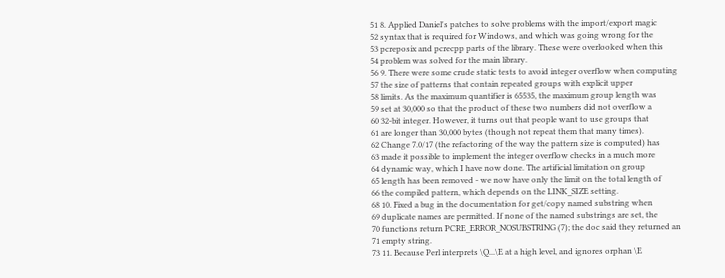51 8. Applied Daniel's patches to solve problems with the import/export magic
52 syntax that is required for Windows, and which was going wrong for the
53 pcreposix and pcrecpp parts of the library. These were overlooked when this
54 problem was solved for the main library.
56 9. There were some crude static tests to avoid integer overflow when computing
57 the size of patterns that contain repeated groups with explicit upper
58 limits. As the maximum quantifier is 65535, the maximum group length was
59 set at 30,000 so that the product of these two numbers did not overflow a
60 32-bit integer. However, it turns out that people want to use groups that
61 are longer than 30,000 bytes (though not repeat them that many times).
62 Change 7.0/17 (the refactoring of the way the pattern size is computed) has
63 made it possible to implement the integer overflow checks in a much more
64 dynamic way, which I have now done. The artificial limitation on group
65 length has been removed - we now have only the limit on the total length of
66 the compiled pattern, which depends on the LINK_SIZE setting.
68 10. Fixed a bug in the documentation for get/copy named substring when
69 duplicate names are permitted. If none of the named substrings are set, the
70 functions return PCRE_ERROR_NOSUBSTRING (7); the doc said they returned an
71 empty string.
73 11. Because Perl interprets \Q...\E at a high level, and ignores orphan \E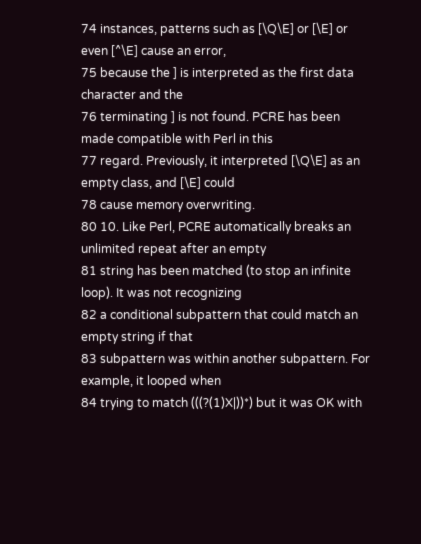74 instances, patterns such as [\Q\E] or [\E] or even [^\E] cause an error,
75 because the ] is interpreted as the first data character and the
76 terminating ] is not found. PCRE has been made compatible with Perl in this
77 regard. Previously, it interpreted [\Q\E] as an empty class, and [\E] could
78 cause memory overwriting.
80 10. Like Perl, PCRE automatically breaks an unlimited repeat after an empty
81 string has been matched (to stop an infinite loop). It was not recognizing
82 a conditional subpattern that could match an empty string if that
83 subpattern was within another subpattern. For example, it looped when
84 trying to match (((?(1)X|))*) but it was OK with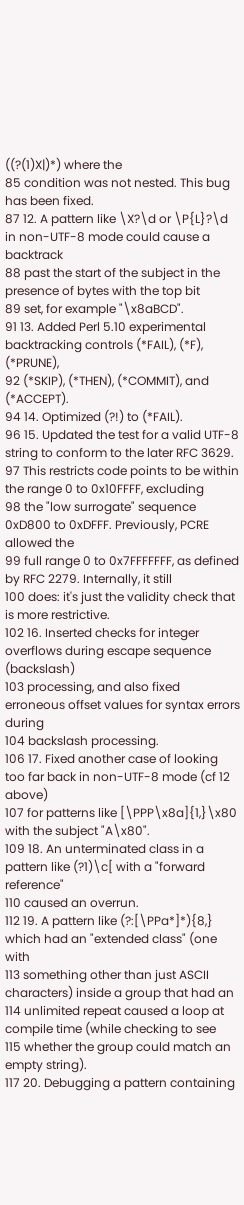((?(1)X|)*) where the
85 condition was not nested. This bug has been fixed.
87 12. A pattern like \X?\d or \P{L}?\d in non-UTF-8 mode could cause a backtrack
88 past the start of the subject in the presence of bytes with the top bit
89 set, for example "\x8aBCD".
91 13. Added Perl 5.10 experimental backtracking controls (*FAIL), (*F), (*PRUNE),
92 (*SKIP), (*THEN), (*COMMIT), and (*ACCEPT).
94 14. Optimized (?!) to (*FAIL).
96 15. Updated the test for a valid UTF-8 string to conform to the later RFC 3629.
97 This restricts code points to be within the range 0 to 0x10FFFF, excluding
98 the "low surrogate" sequence 0xD800 to 0xDFFF. Previously, PCRE allowed the
99 full range 0 to 0x7FFFFFFF, as defined by RFC 2279. Internally, it still
100 does: it's just the validity check that is more restrictive.
102 16. Inserted checks for integer overflows during escape sequence (backslash)
103 processing, and also fixed erroneous offset values for syntax errors during
104 backslash processing.
106 17. Fixed another case of looking too far back in non-UTF-8 mode (cf 12 above)
107 for patterns like [\PPP\x8a]{1,}\x80 with the subject "A\x80".
109 18. An unterminated class in a pattern like (?1)\c[ with a "forward reference"
110 caused an overrun.
112 19. A pattern like (?:[\PPa*]*){8,} which had an "extended class" (one with
113 something other than just ASCII characters) inside a group that had an
114 unlimited repeat caused a loop at compile time (while checking to see
115 whether the group could match an empty string).
117 20. Debugging a pattern containing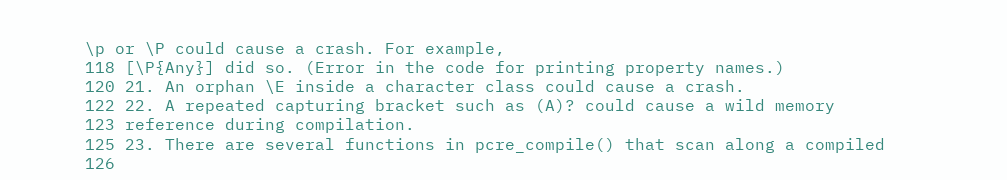\p or \P could cause a crash. For example,
118 [\P{Any}] did so. (Error in the code for printing property names.)
120 21. An orphan \E inside a character class could cause a crash.
122 22. A repeated capturing bracket such as (A)? could cause a wild memory
123 reference during compilation.
125 23. There are several functions in pcre_compile() that scan along a compiled
126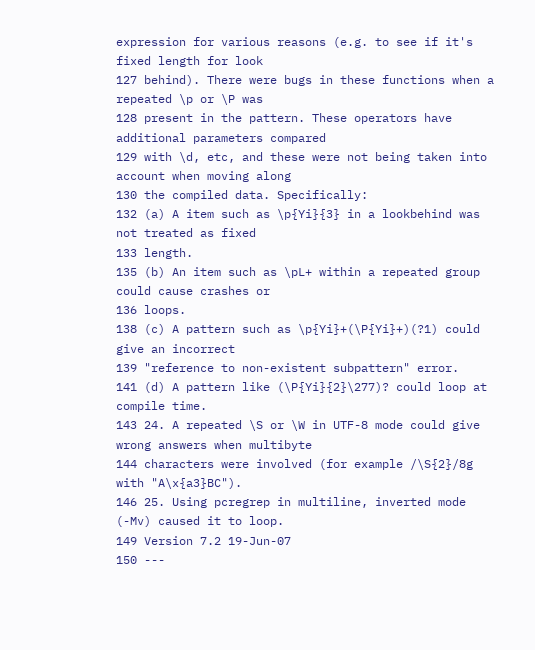expression for various reasons (e.g. to see if it's fixed length for look
127 behind). There were bugs in these functions when a repeated \p or \P was
128 present in the pattern. These operators have additional parameters compared
129 with \d, etc, and these were not being taken into account when moving along
130 the compiled data. Specifically:
132 (a) A item such as \p{Yi}{3} in a lookbehind was not treated as fixed
133 length.
135 (b) An item such as \pL+ within a repeated group could cause crashes or
136 loops.
138 (c) A pattern such as \p{Yi}+(\P{Yi}+)(?1) could give an incorrect
139 "reference to non-existent subpattern" error.
141 (d) A pattern like (\P{Yi}{2}\277)? could loop at compile time.
143 24. A repeated \S or \W in UTF-8 mode could give wrong answers when multibyte
144 characters were involved (for example /\S{2}/8g with "A\x{a3}BC").
146 25. Using pcregrep in multiline, inverted mode (-Mv) caused it to loop.
149 Version 7.2 19-Jun-07
150 ---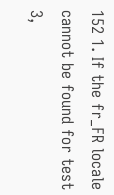152 1. If the fr_FR locale cannot be found for test 3,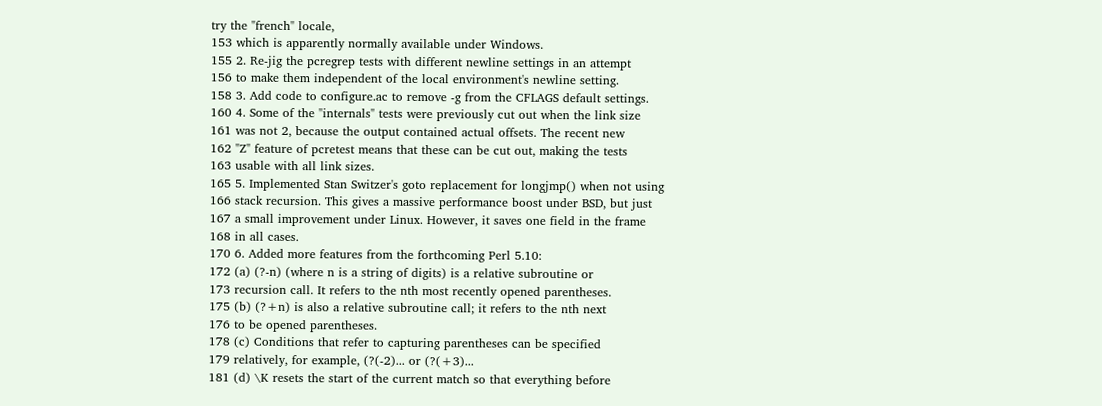try the "french" locale,
153 which is apparently normally available under Windows.
155 2. Re-jig the pcregrep tests with different newline settings in an attempt
156 to make them independent of the local environment's newline setting.
158 3. Add code to configure.ac to remove -g from the CFLAGS default settings.
160 4. Some of the "internals" tests were previously cut out when the link size
161 was not 2, because the output contained actual offsets. The recent new
162 "Z" feature of pcretest means that these can be cut out, making the tests
163 usable with all link sizes.
165 5. Implemented Stan Switzer's goto replacement for longjmp() when not using
166 stack recursion. This gives a massive performance boost under BSD, but just
167 a small improvement under Linux. However, it saves one field in the frame
168 in all cases.
170 6. Added more features from the forthcoming Perl 5.10:
172 (a) (?-n) (where n is a string of digits) is a relative subroutine or
173 recursion call. It refers to the nth most recently opened parentheses.
175 (b) (?+n) is also a relative subroutine call; it refers to the nth next
176 to be opened parentheses.
178 (c) Conditions that refer to capturing parentheses can be specified
179 relatively, for example, (?(-2)... or (?(+3)...
181 (d) \K resets the start of the current match so that everything before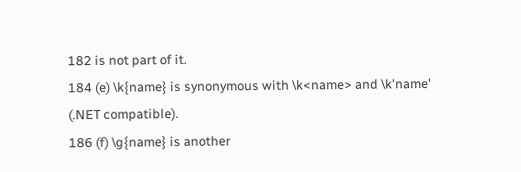182 is not part of it.
184 (e) \k{name} is synonymous with \k<name> and \k'name' (.NET compatible).
186 (f) \g{name} is another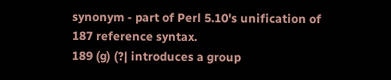synonym - part of Perl 5.10's unification of
187 reference syntax.
189 (g) (?| introduces a group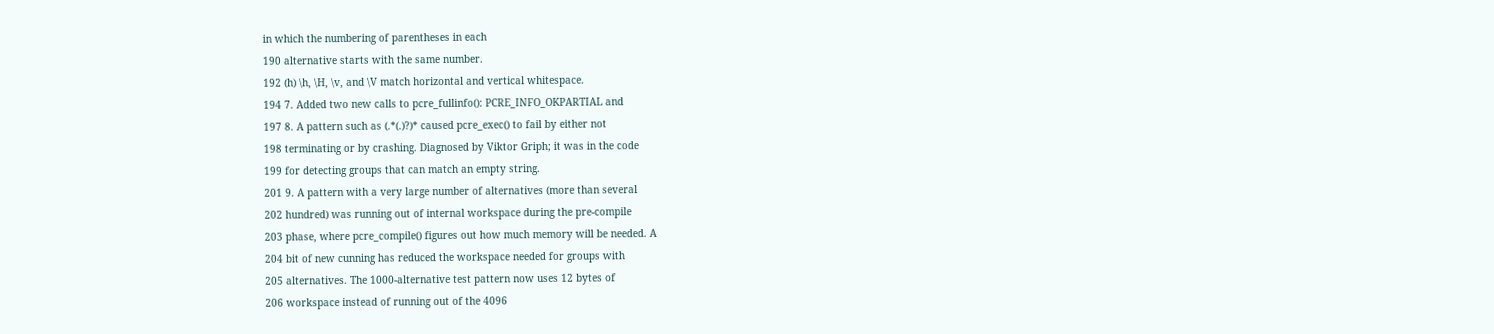in which the numbering of parentheses in each
190 alternative starts with the same number.
192 (h) \h, \H, \v, and \V match horizontal and vertical whitespace.
194 7. Added two new calls to pcre_fullinfo(): PCRE_INFO_OKPARTIAL and
197 8. A pattern such as (.*(.)?)* caused pcre_exec() to fail by either not
198 terminating or by crashing. Diagnosed by Viktor Griph; it was in the code
199 for detecting groups that can match an empty string.
201 9. A pattern with a very large number of alternatives (more than several
202 hundred) was running out of internal workspace during the pre-compile
203 phase, where pcre_compile() figures out how much memory will be needed. A
204 bit of new cunning has reduced the workspace needed for groups with
205 alternatives. The 1000-alternative test pattern now uses 12 bytes of
206 workspace instead of running out of the 4096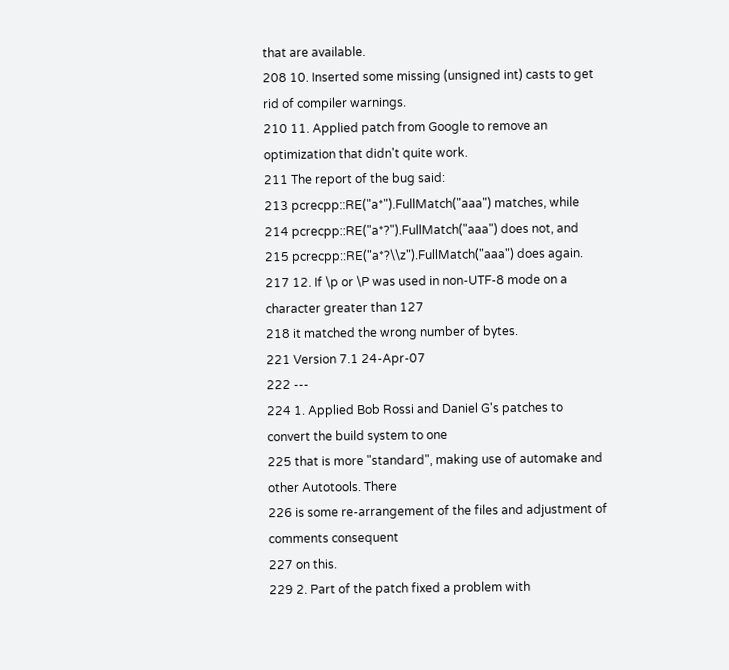that are available.
208 10. Inserted some missing (unsigned int) casts to get rid of compiler warnings.
210 11. Applied patch from Google to remove an optimization that didn't quite work.
211 The report of the bug said:
213 pcrecpp::RE("a*").FullMatch("aaa") matches, while
214 pcrecpp::RE("a*?").FullMatch("aaa") does not, and
215 pcrecpp::RE("a*?\\z").FullMatch("aaa") does again.
217 12. If \p or \P was used in non-UTF-8 mode on a character greater than 127
218 it matched the wrong number of bytes.
221 Version 7.1 24-Apr-07
222 ---
224 1. Applied Bob Rossi and Daniel G's patches to convert the build system to one
225 that is more "standard", making use of automake and other Autotools. There
226 is some re-arrangement of the files and adjustment of comments consequent
227 on this.
229 2. Part of the patch fixed a problem with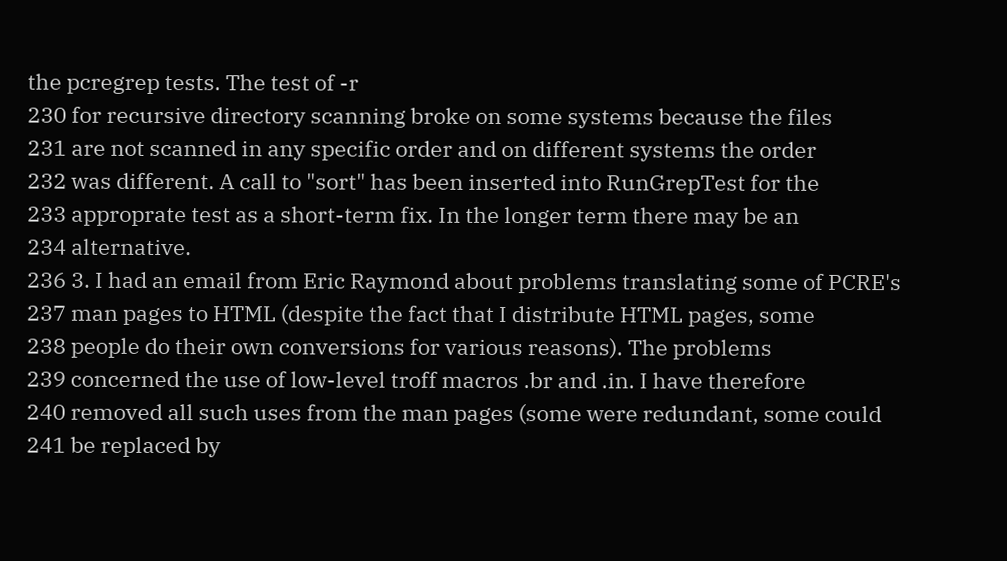the pcregrep tests. The test of -r
230 for recursive directory scanning broke on some systems because the files
231 are not scanned in any specific order and on different systems the order
232 was different. A call to "sort" has been inserted into RunGrepTest for the
233 approprate test as a short-term fix. In the longer term there may be an
234 alternative.
236 3. I had an email from Eric Raymond about problems translating some of PCRE's
237 man pages to HTML (despite the fact that I distribute HTML pages, some
238 people do their own conversions for various reasons). The problems
239 concerned the use of low-level troff macros .br and .in. I have therefore
240 removed all such uses from the man pages (some were redundant, some could
241 be replaced by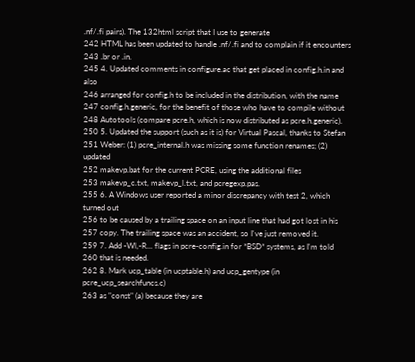.nf/.fi pairs). The 132html script that I use to generate
242 HTML has been updated to handle .nf/.fi and to complain if it encounters
243 .br or .in.
245 4. Updated comments in configure.ac that get placed in config.h.in and also
246 arranged for config.h to be included in the distribution, with the name
247 config.h.generic, for the benefit of those who have to compile without
248 Autotools (compare pcre.h, which is now distributed as pcre.h.generic).
250 5. Updated the support (such as it is) for Virtual Pascal, thanks to Stefan
251 Weber: (1) pcre_internal.h was missing some function renames; (2) updated
252 makevp.bat for the current PCRE, using the additional files
253 makevp_c.txt, makevp_l.txt, and pcregexp.pas.
255 6. A Windows user reported a minor discrepancy with test 2, which turned out
256 to be caused by a trailing space on an input line that had got lost in his
257 copy. The trailing space was an accident, so I've just removed it.
259 7. Add -Wl,-R... flags in pcre-config.in for *BSD* systems, as I'm told
260 that is needed.
262 8. Mark ucp_table (in ucptable.h) and ucp_gentype (in pcre_ucp_searchfuncs.c)
263 as "const" (a) because they are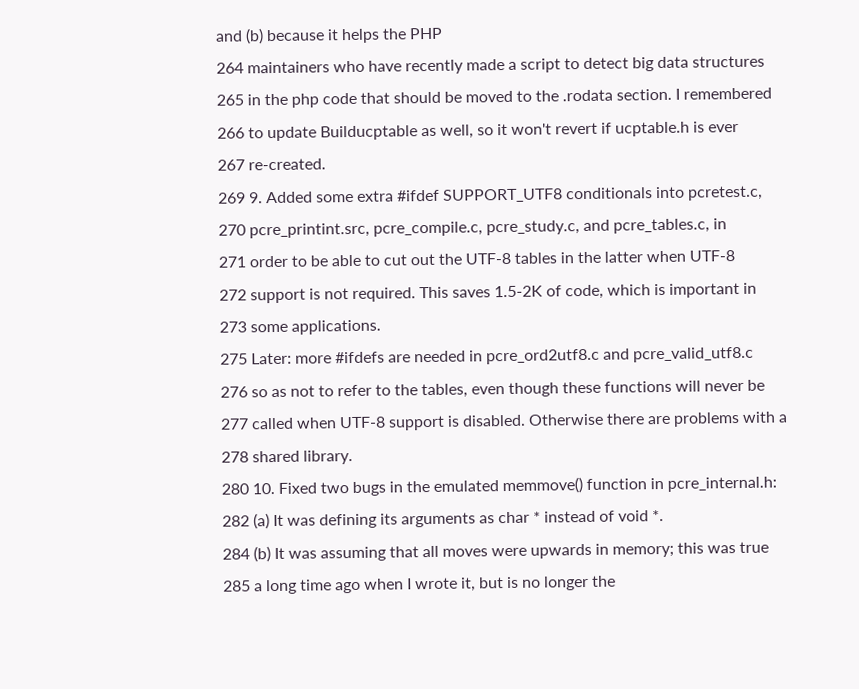and (b) because it helps the PHP
264 maintainers who have recently made a script to detect big data structures
265 in the php code that should be moved to the .rodata section. I remembered
266 to update Builducptable as well, so it won't revert if ucptable.h is ever
267 re-created.
269 9. Added some extra #ifdef SUPPORT_UTF8 conditionals into pcretest.c,
270 pcre_printint.src, pcre_compile.c, pcre_study.c, and pcre_tables.c, in
271 order to be able to cut out the UTF-8 tables in the latter when UTF-8
272 support is not required. This saves 1.5-2K of code, which is important in
273 some applications.
275 Later: more #ifdefs are needed in pcre_ord2utf8.c and pcre_valid_utf8.c
276 so as not to refer to the tables, even though these functions will never be
277 called when UTF-8 support is disabled. Otherwise there are problems with a
278 shared library.
280 10. Fixed two bugs in the emulated memmove() function in pcre_internal.h:
282 (a) It was defining its arguments as char * instead of void *.
284 (b) It was assuming that all moves were upwards in memory; this was true
285 a long time ago when I wrote it, but is no longer the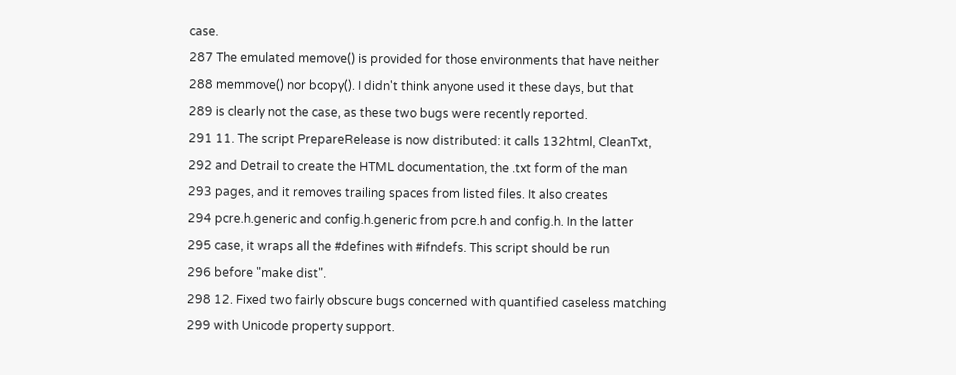case.
287 The emulated memove() is provided for those environments that have neither
288 memmove() nor bcopy(). I didn't think anyone used it these days, but that
289 is clearly not the case, as these two bugs were recently reported.
291 11. The script PrepareRelease is now distributed: it calls 132html, CleanTxt,
292 and Detrail to create the HTML documentation, the .txt form of the man
293 pages, and it removes trailing spaces from listed files. It also creates
294 pcre.h.generic and config.h.generic from pcre.h and config.h. In the latter
295 case, it wraps all the #defines with #ifndefs. This script should be run
296 before "make dist".
298 12. Fixed two fairly obscure bugs concerned with quantified caseless matching
299 with Unicode property support.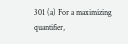301 (a) For a maximizing quantifier,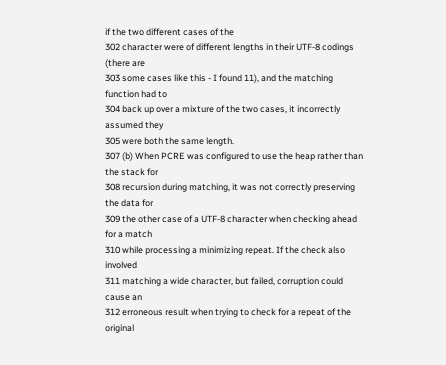if the two different cases of the
302 character were of different lengths in their UTF-8 codings (there are
303 some cases like this - I found 11), and the matching function had to
304 back up over a mixture of the two cases, it incorrectly assumed they
305 were both the same length.
307 (b) When PCRE was configured to use the heap rather than the stack for
308 recursion during matching, it was not correctly preserving the data for
309 the other case of a UTF-8 character when checking ahead for a match
310 while processing a minimizing repeat. If the check also involved
311 matching a wide character, but failed, corruption could cause an
312 erroneous result when trying to check for a repeat of the original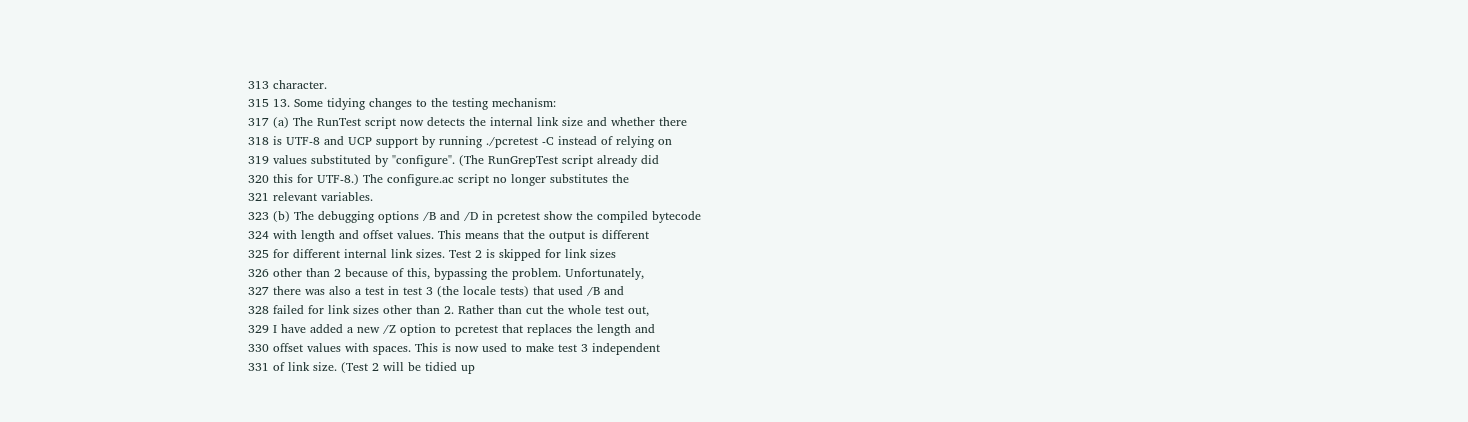313 character.
315 13. Some tidying changes to the testing mechanism:
317 (a) The RunTest script now detects the internal link size and whether there
318 is UTF-8 and UCP support by running ./pcretest -C instead of relying on
319 values substituted by "configure". (The RunGrepTest script already did
320 this for UTF-8.) The configure.ac script no longer substitutes the
321 relevant variables.
323 (b) The debugging options /B and /D in pcretest show the compiled bytecode
324 with length and offset values. This means that the output is different
325 for different internal link sizes. Test 2 is skipped for link sizes
326 other than 2 because of this, bypassing the problem. Unfortunately,
327 there was also a test in test 3 (the locale tests) that used /B and
328 failed for link sizes other than 2. Rather than cut the whole test out,
329 I have added a new /Z option to pcretest that replaces the length and
330 offset values with spaces. This is now used to make test 3 independent
331 of link size. (Test 2 will be tidied up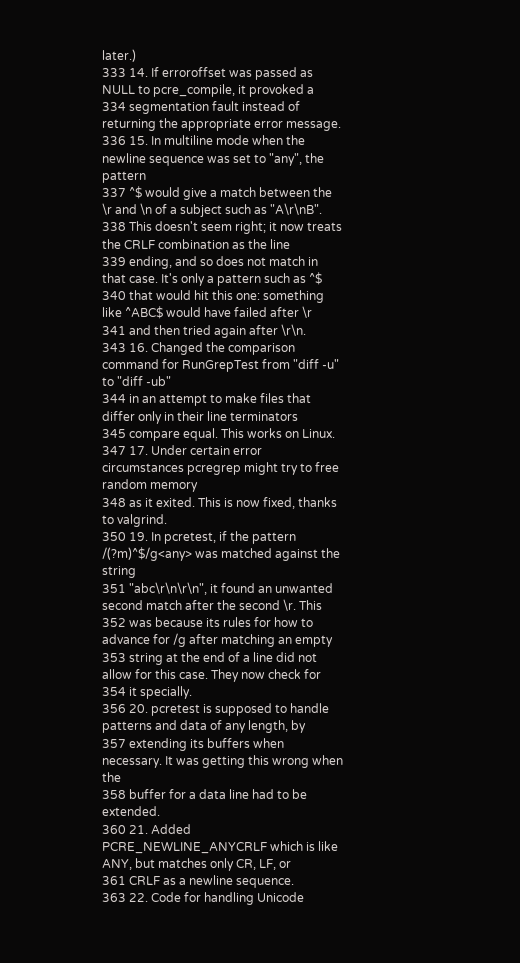later.)
333 14. If erroroffset was passed as NULL to pcre_compile, it provoked a
334 segmentation fault instead of returning the appropriate error message.
336 15. In multiline mode when the newline sequence was set to "any", the pattern
337 ^$ would give a match between the \r and \n of a subject such as "A\r\nB".
338 This doesn't seem right; it now treats the CRLF combination as the line
339 ending, and so does not match in that case. It's only a pattern such as ^$
340 that would hit this one: something like ^ABC$ would have failed after \r
341 and then tried again after \r\n.
343 16. Changed the comparison command for RunGrepTest from "diff -u" to "diff -ub"
344 in an attempt to make files that differ only in their line terminators
345 compare equal. This works on Linux.
347 17. Under certain error circumstances pcregrep might try to free random memory
348 as it exited. This is now fixed, thanks to valgrind.
350 19. In pcretest, if the pattern /(?m)^$/g<any> was matched against the string
351 "abc\r\n\r\n", it found an unwanted second match after the second \r. This
352 was because its rules for how to advance for /g after matching an empty
353 string at the end of a line did not allow for this case. They now check for
354 it specially.
356 20. pcretest is supposed to handle patterns and data of any length, by
357 extending its buffers when necessary. It was getting this wrong when the
358 buffer for a data line had to be extended.
360 21. Added PCRE_NEWLINE_ANYCRLF which is like ANY, but matches only CR, LF, or
361 CRLF as a newline sequence.
363 22. Code for handling Unicode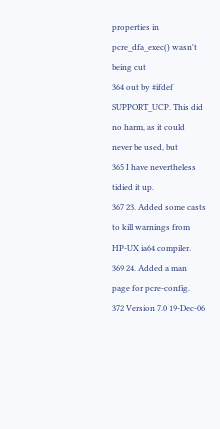properties in pcre_dfa_exec() wasn't being cut
364 out by #ifdef SUPPORT_UCP. This did no harm, as it could never be used, but
365 I have nevertheless tidied it up.
367 23. Added some casts to kill warnings from HP-UX ia64 compiler.
369 24. Added a man page for pcre-config.
372 Version 7.0 19-Dec-06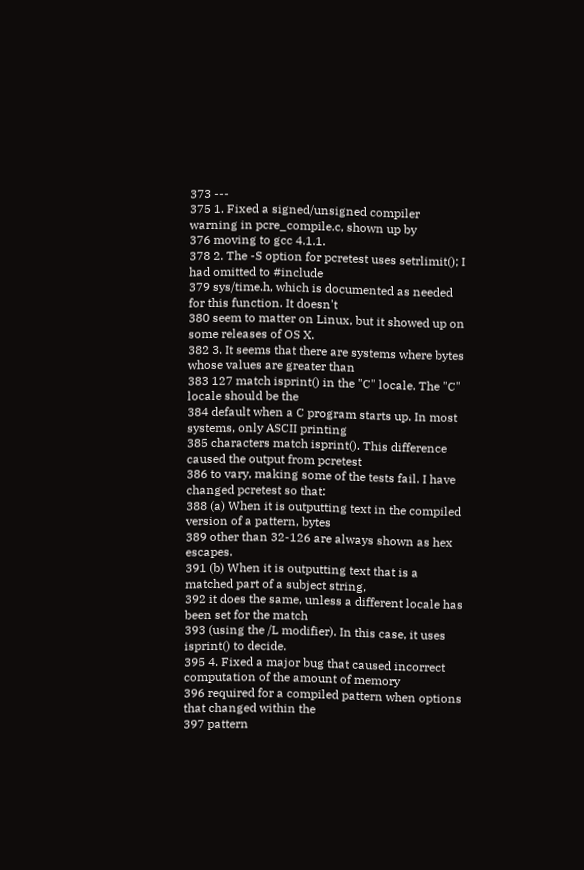373 ---
375 1. Fixed a signed/unsigned compiler warning in pcre_compile.c, shown up by
376 moving to gcc 4.1.1.
378 2. The -S option for pcretest uses setrlimit(); I had omitted to #include
379 sys/time.h, which is documented as needed for this function. It doesn't
380 seem to matter on Linux, but it showed up on some releases of OS X.
382 3. It seems that there are systems where bytes whose values are greater than
383 127 match isprint() in the "C" locale. The "C" locale should be the
384 default when a C program starts up. In most systems, only ASCII printing
385 characters match isprint(). This difference caused the output from pcretest
386 to vary, making some of the tests fail. I have changed pcretest so that:
388 (a) When it is outputting text in the compiled version of a pattern, bytes
389 other than 32-126 are always shown as hex escapes.
391 (b) When it is outputting text that is a matched part of a subject string,
392 it does the same, unless a different locale has been set for the match
393 (using the /L modifier). In this case, it uses isprint() to decide.
395 4. Fixed a major bug that caused incorrect computation of the amount of memory
396 required for a compiled pattern when options that changed within the
397 pattern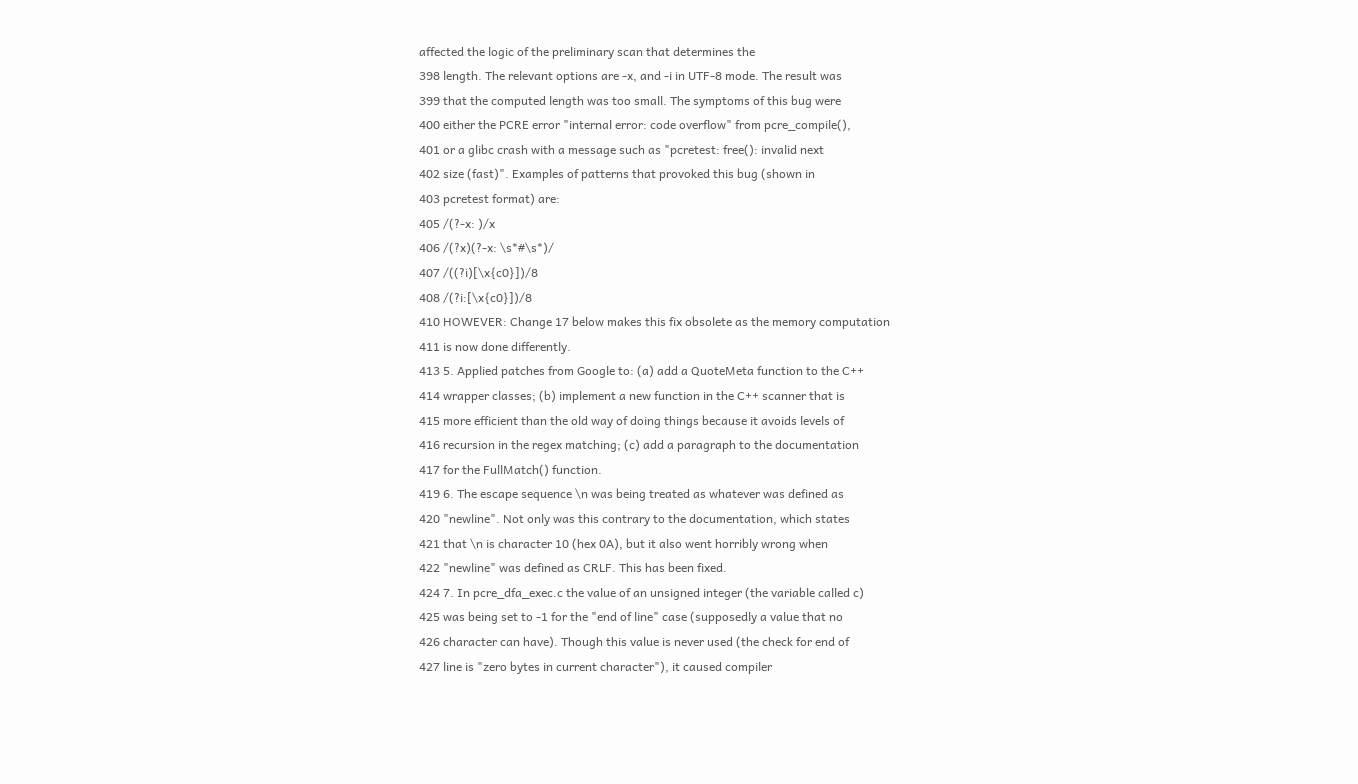affected the logic of the preliminary scan that determines the
398 length. The relevant options are -x, and -i in UTF-8 mode. The result was
399 that the computed length was too small. The symptoms of this bug were
400 either the PCRE error "internal error: code overflow" from pcre_compile(),
401 or a glibc crash with a message such as "pcretest: free(): invalid next
402 size (fast)". Examples of patterns that provoked this bug (shown in
403 pcretest format) are:
405 /(?-x: )/x
406 /(?x)(?-x: \s*#\s*)/
407 /((?i)[\x{c0}])/8
408 /(?i:[\x{c0}])/8
410 HOWEVER: Change 17 below makes this fix obsolete as the memory computation
411 is now done differently.
413 5. Applied patches from Google to: (a) add a QuoteMeta function to the C++
414 wrapper classes; (b) implement a new function in the C++ scanner that is
415 more efficient than the old way of doing things because it avoids levels of
416 recursion in the regex matching; (c) add a paragraph to the documentation
417 for the FullMatch() function.
419 6. The escape sequence \n was being treated as whatever was defined as
420 "newline". Not only was this contrary to the documentation, which states
421 that \n is character 10 (hex 0A), but it also went horribly wrong when
422 "newline" was defined as CRLF. This has been fixed.
424 7. In pcre_dfa_exec.c the value of an unsigned integer (the variable called c)
425 was being set to -1 for the "end of line" case (supposedly a value that no
426 character can have). Though this value is never used (the check for end of
427 line is "zero bytes in current character"), it caused compiler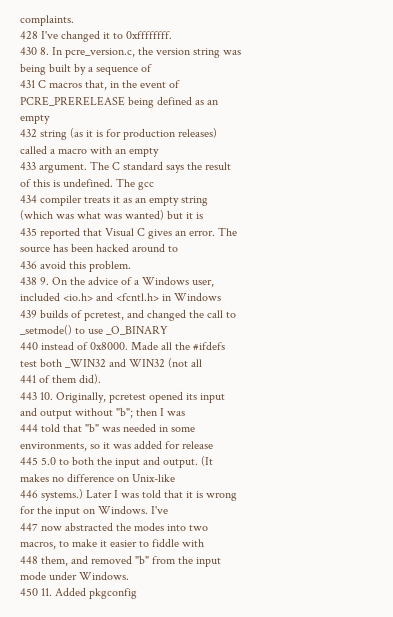complaints.
428 I've changed it to 0xffffffff.
430 8. In pcre_version.c, the version string was being built by a sequence of
431 C macros that, in the event of PCRE_PRERELEASE being defined as an empty
432 string (as it is for production releases) called a macro with an empty
433 argument. The C standard says the result of this is undefined. The gcc
434 compiler treats it as an empty string (which was what was wanted) but it is
435 reported that Visual C gives an error. The source has been hacked around to
436 avoid this problem.
438 9. On the advice of a Windows user, included <io.h> and <fcntl.h> in Windows
439 builds of pcretest, and changed the call to _setmode() to use _O_BINARY
440 instead of 0x8000. Made all the #ifdefs test both _WIN32 and WIN32 (not all
441 of them did).
443 10. Originally, pcretest opened its input and output without "b"; then I was
444 told that "b" was needed in some environments, so it was added for release
445 5.0 to both the input and output. (It makes no difference on Unix-like
446 systems.) Later I was told that it is wrong for the input on Windows. I've
447 now abstracted the modes into two macros, to make it easier to fiddle with
448 them, and removed "b" from the input mode under Windows.
450 11. Added pkgconfig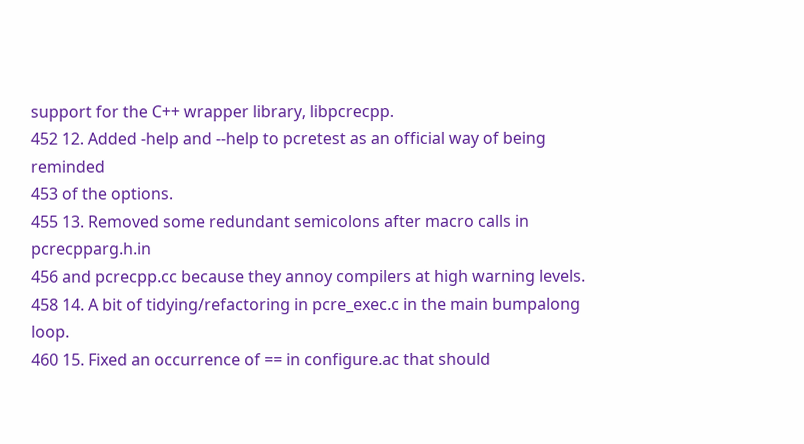support for the C++ wrapper library, libpcrecpp.
452 12. Added -help and --help to pcretest as an official way of being reminded
453 of the options.
455 13. Removed some redundant semicolons after macro calls in pcrecpparg.h.in
456 and pcrecpp.cc because they annoy compilers at high warning levels.
458 14. A bit of tidying/refactoring in pcre_exec.c in the main bumpalong loop.
460 15. Fixed an occurrence of == in configure.ac that should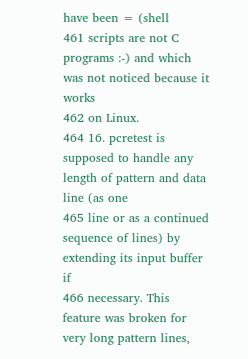have been = (shell
461 scripts are not C programs :-) and which was not noticed because it works
462 on Linux.
464 16. pcretest is supposed to handle any length of pattern and data line (as one
465 line or as a continued sequence of lines) by extending its input buffer if
466 necessary. This feature was broken for very long pattern lines,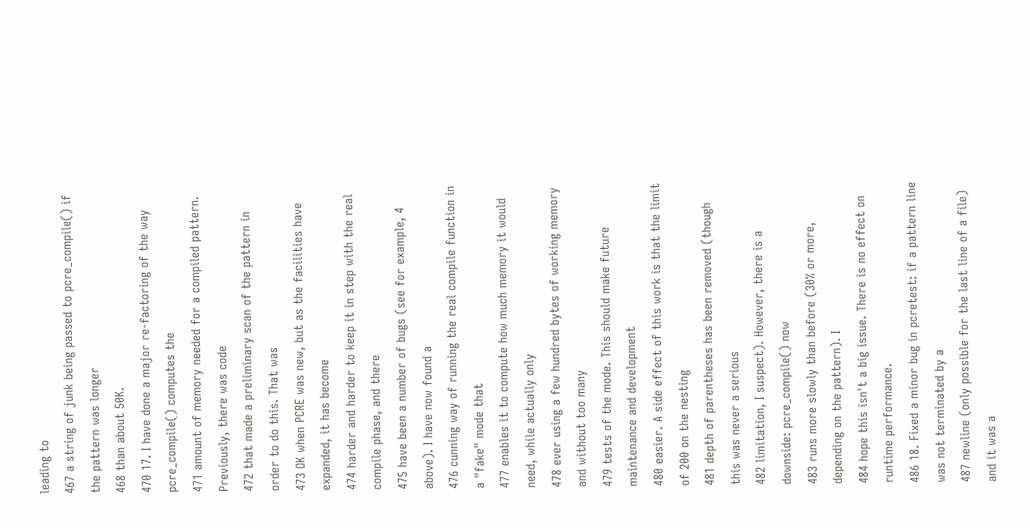leading to
467 a string of junk being passed to pcre_compile() if the pattern was longer
468 than about 50K.
470 17. I have done a major re-factoring of the way pcre_compile() computes the
471 amount of memory needed for a compiled pattern. Previously, there was code
472 that made a preliminary scan of the pattern in order to do this. That was
473 OK when PCRE was new, but as the facilities have expanded, it has become
474 harder and harder to keep it in step with the real compile phase, and there
475 have been a number of bugs (see for example, 4 above). I have now found a
476 cunning way of running the real compile function in a "fake" mode that
477 enables it to compute how much memory it would need, while actually only
478 ever using a few hundred bytes of working memory and without too many
479 tests of the mode. This should make future maintenance and development
480 easier. A side effect of this work is that the limit of 200 on the nesting
481 depth of parentheses has been removed (though this was never a serious
482 limitation, I suspect). However, there is a downside: pcre_compile() now
483 runs more slowly than before (30% or more, depending on the pattern). I
484 hope this isn't a big issue. There is no effect on runtime performance.
486 18. Fixed a minor bug in pcretest: if a pattern line was not terminated by a
487 newline (only possible for the last line of a file) and it was a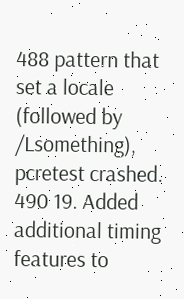488 pattern that set a locale (followed by /Lsomething), pcretest crashed.
490 19. Added additional timing features to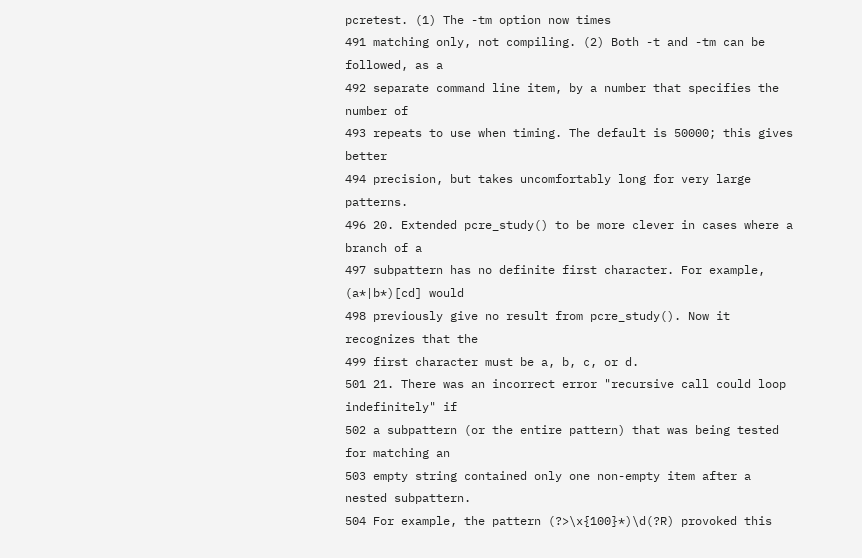pcretest. (1) The -tm option now times
491 matching only, not compiling. (2) Both -t and -tm can be followed, as a
492 separate command line item, by a number that specifies the number of
493 repeats to use when timing. The default is 50000; this gives better
494 precision, but takes uncomfortably long for very large patterns.
496 20. Extended pcre_study() to be more clever in cases where a branch of a
497 subpattern has no definite first character. For example, (a*|b*)[cd] would
498 previously give no result from pcre_study(). Now it recognizes that the
499 first character must be a, b, c, or d.
501 21. There was an incorrect error "recursive call could loop indefinitely" if
502 a subpattern (or the entire pattern) that was being tested for matching an
503 empty string contained only one non-empty item after a nested subpattern.
504 For example, the pattern (?>\x{100}*)\d(?R) provoked this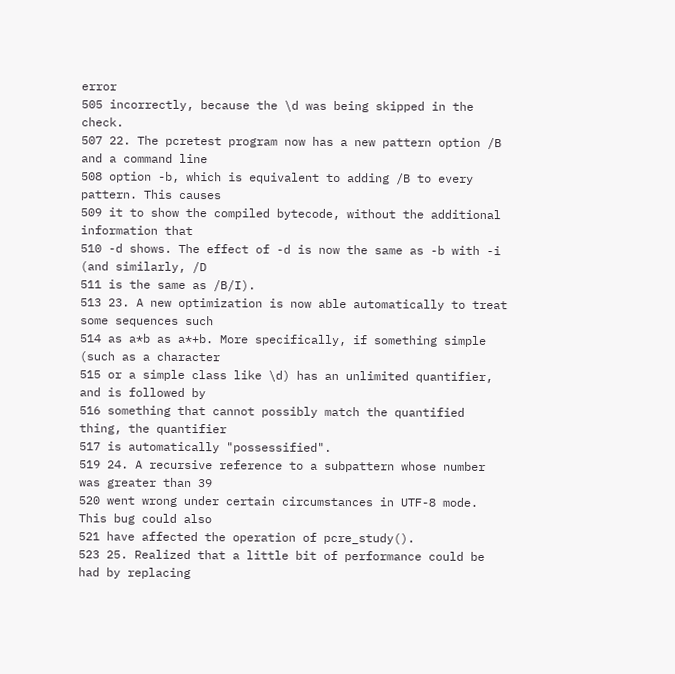error
505 incorrectly, because the \d was being skipped in the check.
507 22. The pcretest program now has a new pattern option /B and a command line
508 option -b, which is equivalent to adding /B to every pattern. This causes
509 it to show the compiled bytecode, without the additional information that
510 -d shows. The effect of -d is now the same as -b with -i (and similarly, /D
511 is the same as /B/I).
513 23. A new optimization is now able automatically to treat some sequences such
514 as a*b as a*+b. More specifically, if something simple (such as a character
515 or a simple class like \d) has an unlimited quantifier, and is followed by
516 something that cannot possibly match the quantified thing, the quantifier
517 is automatically "possessified".
519 24. A recursive reference to a subpattern whose number was greater than 39
520 went wrong under certain circumstances in UTF-8 mode. This bug could also
521 have affected the operation of pcre_study().
523 25. Realized that a little bit of performance could be had by replacing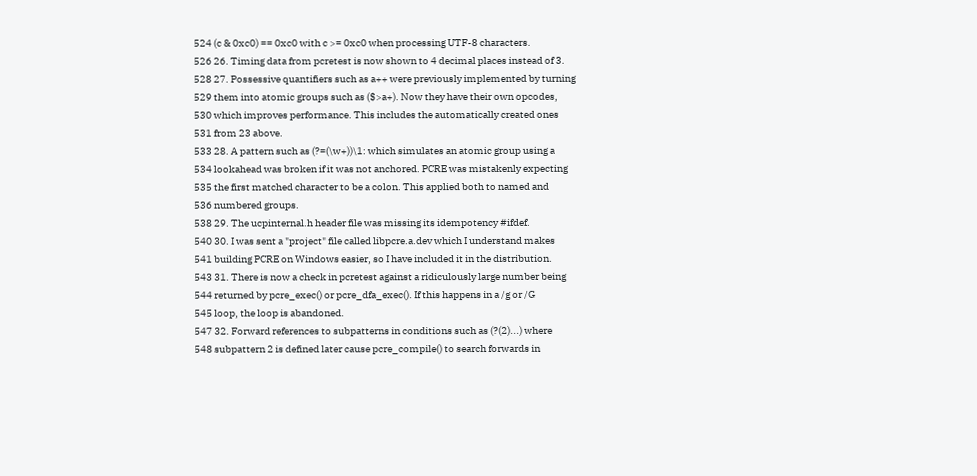524 (c & 0xc0) == 0xc0 with c >= 0xc0 when processing UTF-8 characters.
526 26. Timing data from pcretest is now shown to 4 decimal places instead of 3.
528 27. Possessive quantifiers such as a++ were previously implemented by turning
529 them into atomic groups such as ($>a+). Now they have their own opcodes,
530 which improves performance. This includes the automatically created ones
531 from 23 above.
533 28. A pattern such as (?=(\w+))\1: which simulates an atomic group using a
534 lookahead was broken if it was not anchored. PCRE was mistakenly expecting
535 the first matched character to be a colon. This applied both to named and
536 numbered groups.
538 29. The ucpinternal.h header file was missing its idempotency #ifdef.
540 30. I was sent a "project" file called libpcre.a.dev which I understand makes
541 building PCRE on Windows easier, so I have included it in the distribution.
543 31. There is now a check in pcretest against a ridiculously large number being
544 returned by pcre_exec() or pcre_dfa_exec(). If this happens in a /g or /G
545 loop, the loop is abandoned.
547 32. Forward references to subpatterns in conditions such as (?(2)...) where
548 subpattern 2 is defined later cause pcre_compile() to search forwards in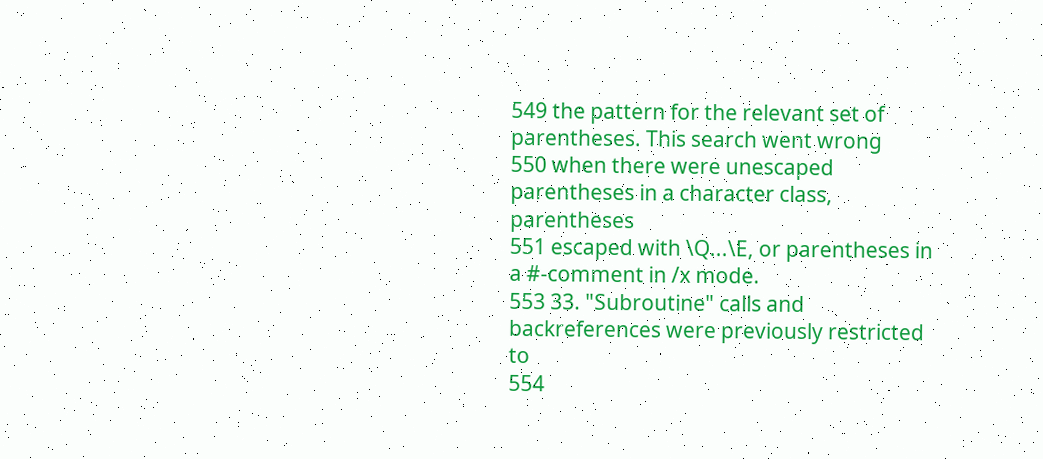549 the pattern for the relevant set of parentheses. This search went wrong
550 when there were unescaped parentheses in a character class, parentheses
551 escaped with \Q...\E, or parentheses in a #-comment in /x mode.
553 33. "Subroutine" calls and backreferences were previously restricted to
554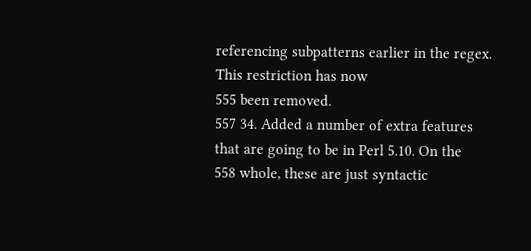referencing subpatterns earlier in the regex. This restriction has now
555 been removed.
557 34. Added a number of extra features that are going to be in Perl 5.10. On the
558 whole, these are just syntactic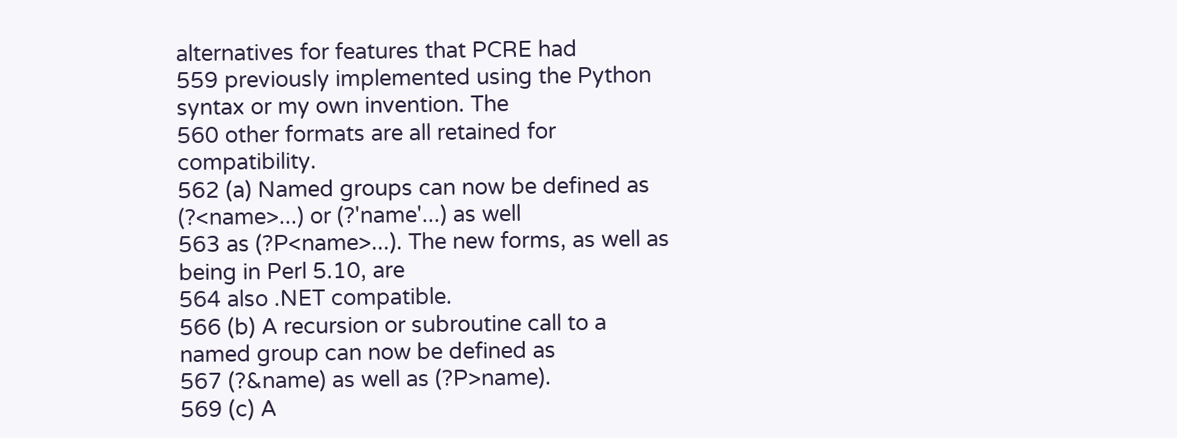alternatives for features that PCRE had
559 previously implemented using the Python syntax or my own invention. The
560 other formats are all retained for compatibility.
562 (a) Named groups can now be defined as (?<name>...) or (?'name'...) as well
563 as (?P<name>...). The new forms, as well as being in Perl 5.10, are
564 also .NET compatible.
566 (b) A recursion or subroutine call to a named group can now be defined as
567 (?&name) as well as (?P>name).
569 (c) A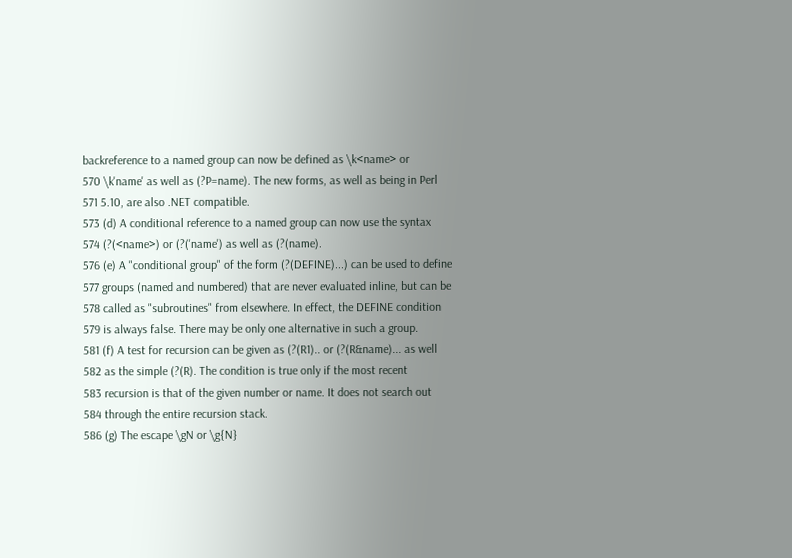backreference to a named group can now be defined as \k<name> or
570 \k'name' as well as (?P=name). The new forms, as well as being in Perl
571 5.10, are also .NET compatible.
573 (d) A conditional reference to a named group can now use the syntax
574 (?(<name>) or (?('name') as well as (?(name).
576 (e) A "conditional group" of the form (?(DEFINE)...) can be used to define
577 groups (named and numbered) that are never evaluated inline, but can be
578 called as "subroutines" from elsewhere. In effect, the DEFINE condition
579 is always false. There may be only one alternative in such a group.
581 (f) A test for recursion can be given as (?(R1).. or (?(R&name)... as well
582 as the simple (?(R). The condition is true only if the most recent
583 recursion is that of the given number or name. It does not search out
584 through the entire recursion stack.
586 (g) The escape \gN or \g{N}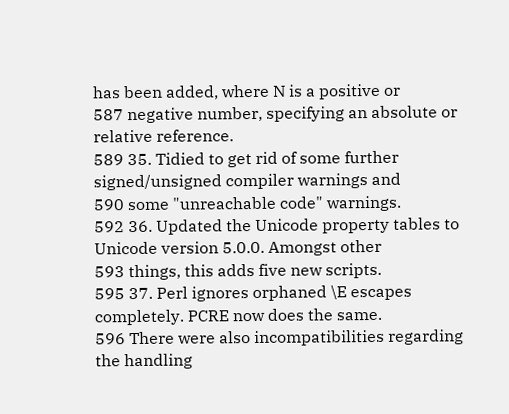has been added, where N is a positive or
587 negative number, specifying an absolute or relative reference.
589 35. Tidied to get rid of some further signed/unsigned compiler warnings and
590 some "unreachable code" warnings.
592 36. Updated the Unicode property tables to Unicode version 5.0.0. Amongst other
593 things, this adds five new scripts.
595 37. Perl ignores orphaned \E escapes completely. PCRE now does the same.
596 There were also incompatibilities regarding the handling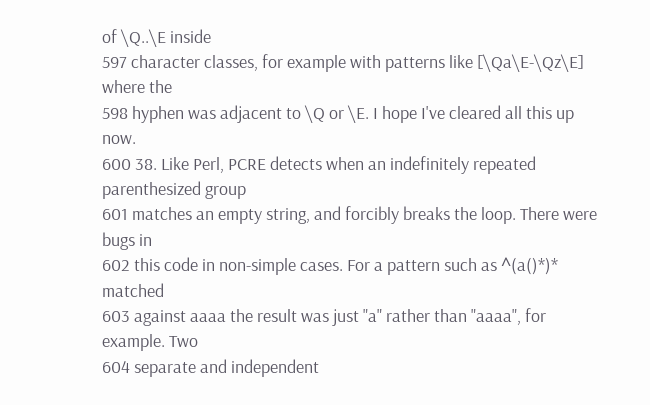of \Q..\E inside
597 character classes, for example with patterns like [\Qa\E-\Qz\E] where the
598 hyphen was adjacent to \Q or \E. I hope I've cleared all this up now.
600 38. Like Perl, PCRE detects when an indefinitely repeated parenthesized group
601 matches an empty string, and forcibly breaks the loop. There were bugs in
602 this code in non-simple cases. For a pattern such as ^(a()*)* matched
603 against aaaa the result was just "a" rather than "aaaa", for example. Two
604 separate and independent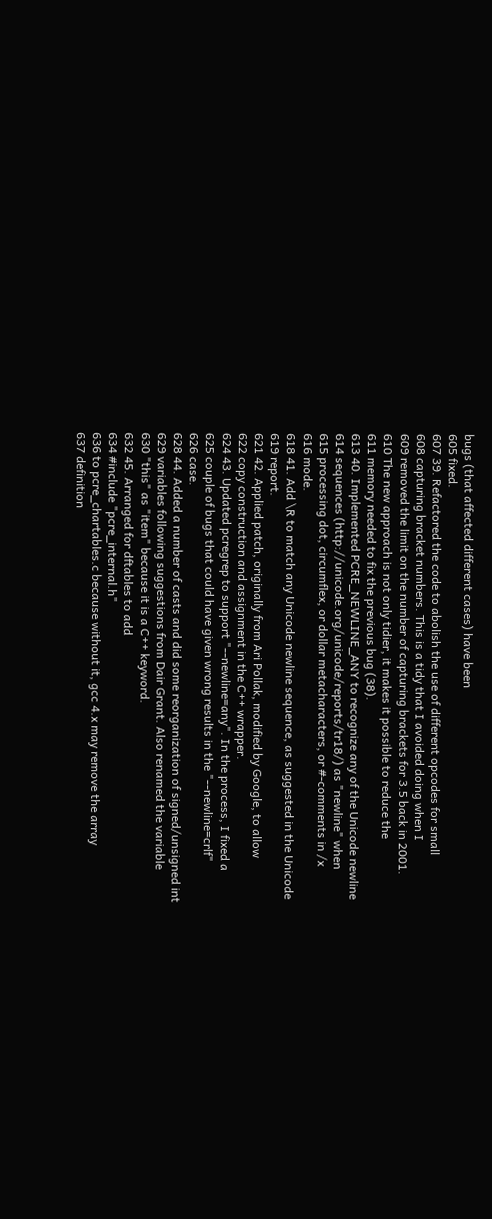bugs (that affected different cases) have been
605 fixed.
607 39. Refactored the code to abolish the use of different opcodes for small
608 capturing bracket numbers. This is a tidy that I avoided doing when I
609 removed the limit on the number of capturing brackets for 3.5 back in 2001.
610 The new approach is not only tidier, it makes it possible to reduce the
611 memory needed to fix the previous bug (38).
613 40. Implemented PCRE_NEWLINE_ANY to recognize any of the Unicode newline
614 sequences (http://unicode.org/unicode/reports/tr18/) as "newline" when
615 processing dot, circumflex, or dollar metacharacters, or #-comments in /x
616 mode.
618 41. Add \R to match any Unicode newline sequence, as suggested in the Unicode
619 report.
621 42. Applied patch, originally from Ari Pollak, modified by Google, to allow
622 copy construction and assignment in the C++ wrapper.
624 43. Updated pcregrep to support "--newline=any". In the process, I fixed a
625 couple of bugs that could have given wrong results in the "--newline=crlf"
626 case.
628 44. Added a number of casts and did some reorganization of signed/unsigned int
629 variables following suggestions from Dair Grant. Also renamed the variable
630 "this" as "item" because it is a C++ keyword.
632 45. Arranged for dftables to add
634 #include "pcre_internal.h"
636 to pcre_chartables.c because without it, gcc 4.x may remove the array
637 definition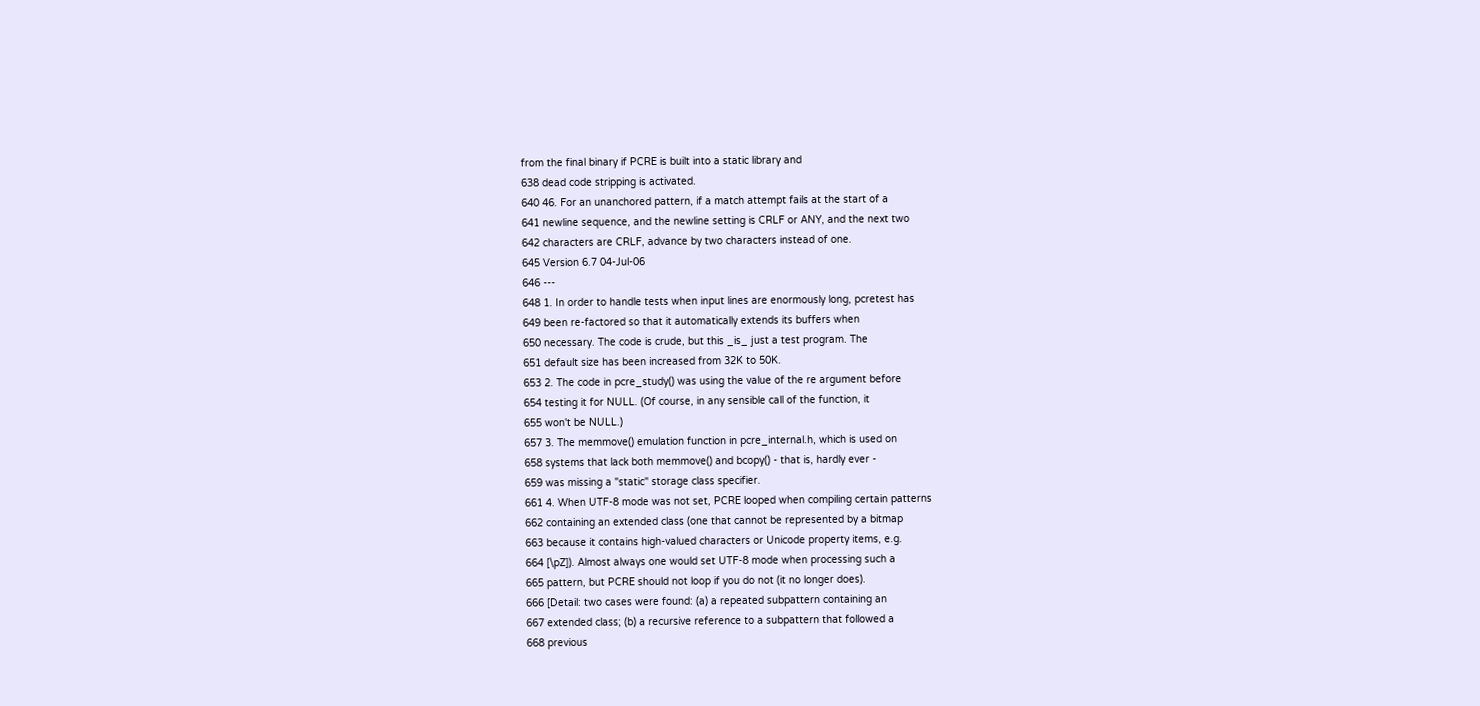from the final binary if PCRE is built into a static library and
638 dead code stripping is activated.
640 46. For an unanchored pattern, if a match attempt fails at the start of a
641 newline sequence, and the newline setting is CRLF or ANY, and the next two
642 characters are CRLF, advance by two characters instead of one.
645 Version 6.7 04-Jul-06
646 ---
648 1. In order to handle tests when input lines are enormously long, pcretest has
649 been re-factored so that it automatically extends its buffers when
650 necessary. The code is crude, but this _is_ just a test program. The
651 default size has been increased from 32K to 50K.
653 2. The code in pcre_study() was using the value of the re argument before
654 testing it for NULL. (Of course, in any sensible call of the function, it
655 won't be NULL.)
657 3. The memmove() emulation function in pcre_internal.h, which is used on
658 systems that lack both memmove() and bcopy() - that is, hardly ever -
659 was missing a "static" storage class specifier.
661 4. When UTF-8 mode was not set, PCRE looped when compiling certain patterns
662 containing an extended class (one that cannot be represented by a bitmap
663 because it contains high-valued characters or Unicode property items, e.g.
664 [\pZ]). Almost always one would set UTF-8 mode when processing such a
665 pattern, but PCRE should not loop if you do not (it no longer does).
666 [Detail: two cases were found: (a) a repeated subpattern containing an
667 extended class; (b) a recursive reference to a subpattern that followed a
668 previous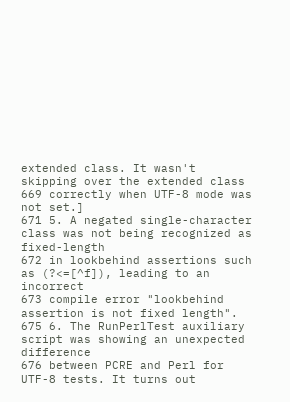extended class. It wasn't skipping over the extended class
669 correctly when UTF-8 mode was not set.]
671 5. A negated single-character class was not being recognized as fixed-length
672 in lookbehind assertions such as (?<=[^f]), leading to an incorrect
673 compile error "lookbehind assertion is not fixed length".
675 6. The RunPerlTest auxiliary script was showing an unexpected difference
676 between PCRE and Perl for UTF-8 tests. It turns out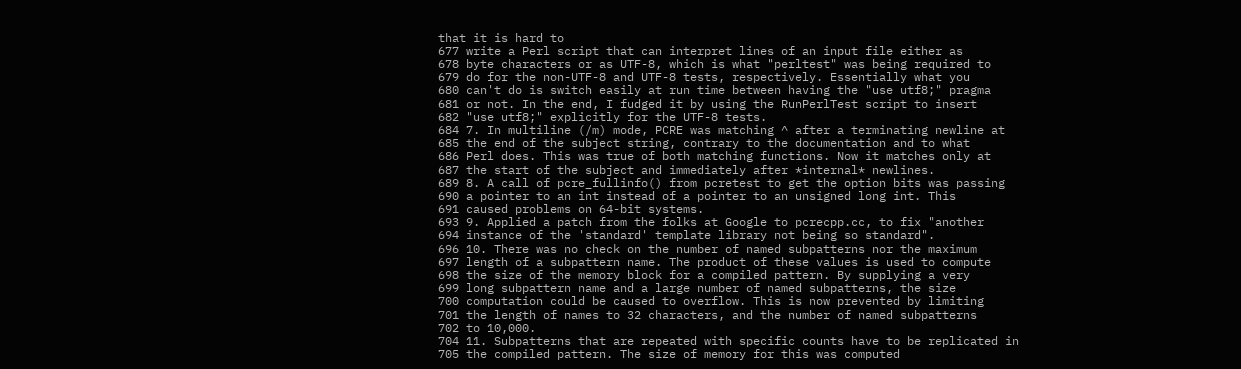that it is hard to
677 write a Perl script that can interpret lines of an input file either as
678 byte characters or as UTF-8, which is what "perltest" was being required to
679 do for the non-UTF-8 and UTF-8 tests, respectively. Essentially what you
680 can't do is switch easily at run time between having the "use utf8;" pragma
681 or not. In the end, I fudged it by using the RunPerlTest script to insert
682 "use utf8;" explicitly for the UTF-8 tests.
684 7. In multiline (/m) mode, PCRE was matching ^ after a terminating newline at
685 the end of the subject string, contrary to the documentation and to what
686 Perl does. This was true of both matching functions. Now it matches only at
687 the start of the subject and immediately after *internal* newlines.
689 8. A call of pcre_fullinfo() from pcretest to get the option bits was passing
690 a pointer to an int instead of a pointer to an unsigned long int. This
691 caused problems on 64-bit systems.
693 9. Applied a patch from the folks at Google to pcrecpp.cc, to fix "another
694 instance of the 'standard' template library not being so standard".
696 10. There was no check on the number of named subpatterns nor the maximum
697 length of a subpattern name. The product of these values is used to compute
698 the size of the memory block for a compiled pattern. By supplying a very
699 long subpattern name and a large number of named subpatterns, the size
700 computation could be caused to overflow. This is now prevented by limiting
701 the length of names to 32 characters, and the number of named subpatterns
702 to 10,000.
704 11. Subpatterns that are repeated with specific counts have to be replicated in
705 the compiled pattern. The size of memory for this was computed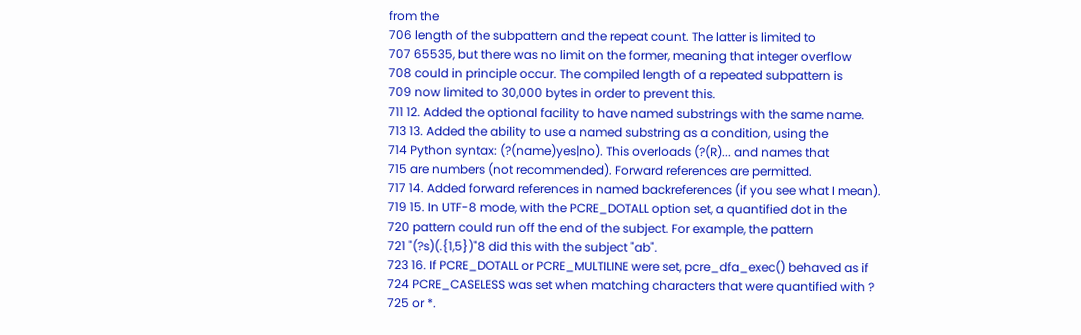from the
706 length of the subpattern and the repeat count. The latter is limited to
707 65535, but there was no limit on the former, meaning that integer overflow
708 could in principle occur. The compiled length of a repeated subpattern is
709 now limited to 30,000 bytes in order to prevent this.
711 12. Added the optional facility to have named substrings with the same name.
713 13. Added the ability to use a named substring as a condition, using the
714 Python syntax: (?(name)yes|no). This overloads (?(R)... and names that
715 are numbers (not recommended). Forward references are permitted.
717 14. Added forward references in named backreferences (if you see what I mean).
719 15. In UTF-8 mode, with the PCRE_DOTALL option set, a quantified dot in the
720 pattern could run off the end of the subject. For example, the pattern
721 "(?s)(.{1,5})"8 did this with the subject "ab".
723 16. If PCRE_DOTALL or PCRE_MULTILINE were set, pcre_dfa_exec() behaved as if
724 PCRE_CASELESS was set when matching characters that were quantified with ?
725 or *.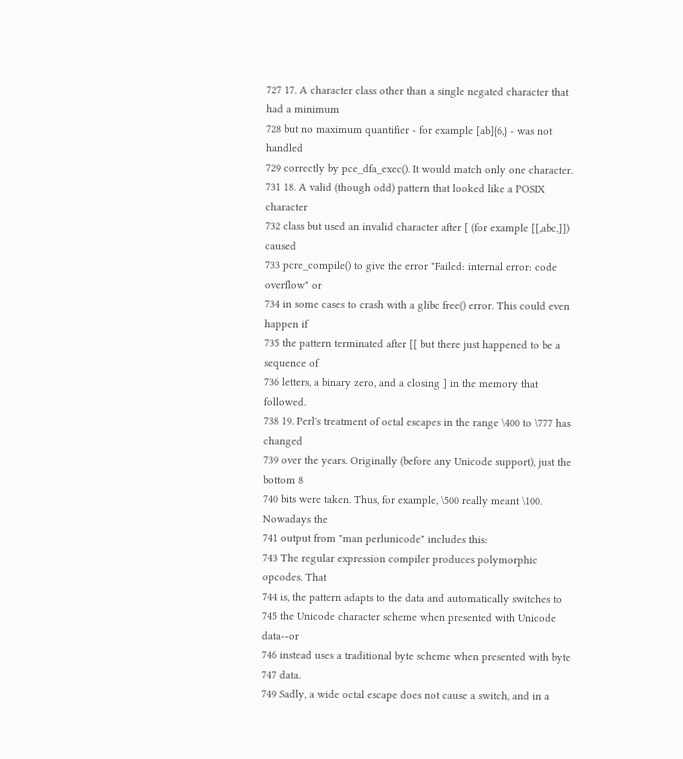727 17. A character class other than a single negated character that had a minimum
728 but no maximum quantifier - for example [ab]{6,} - was not handled
729 correctly by pce_dfa_exec(). It would match only one character.
731 18. A valid (though odd) pattern that looked like a POSIX character
732 class but used an invalid character after [ (for example [[,abc,]]) caused
733 pcre_compile() to give the error "Failed: internal error: code overflow" or
734 in some cases to crash with a glibc free() error. This could even happen if
735 the pattern terminated after [[ but there just happened to be a sequence of
736 letters, a binary zero, and a closing ] in the memory that followed.
738 19. Perl's treatment of octal escapes in the range \400 to \777 has changed
739 over the years. Originally (before any Unicode support), just the bottom 8
740 bits were taken. Thus, for example, \500 really meant \100. Nowadays the
741 output from "man perlunicode" includes this:
743 The regular expression compiler produces polymorphic opcodes. That
744 is, the pattern adapts to the data and automatically switches to
745 the Unicode character scheme when presented with Unicode data--or
746 instead uses a traditional byte scheme when presented with byte
747 data.
749 Sadly, a wide octal escape does not cause a switch, and in a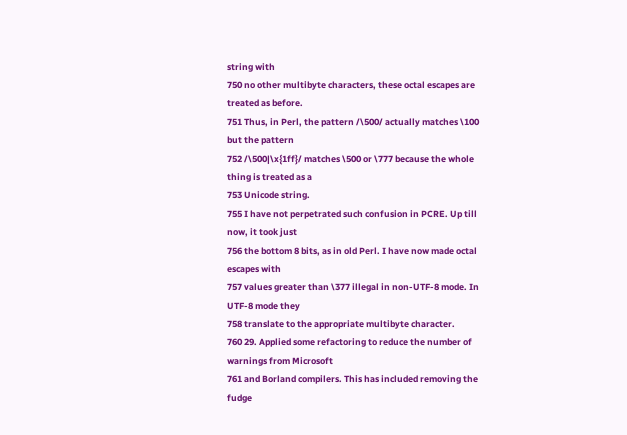string with
750 no other multibyte characters, these octal escapes are treated as before.
751 Thus, in Perl, the pattern /\500/ actually matches \100 but the pattern
752 /\500|\x{1ff}/ matches \500 or \777 because the whole thing is treated as a
753 Unicode string.
755 I have not perpetrated such confusion in PCRE. Up till now, it took just
756 the bottom 8 bits, as in old Perl. I have now made octal escapes with
757 values greater than \377 illegal in non-UTF-8 mode. In UTF-8 mode they
758 translate to the appropriate multibyte character.
760 29. Applied some refactoring to reduce the number of warnings from Microsoft
761 and Borland compilers. This has included removing the fudge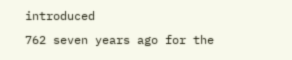introduced
762 seven years ago for the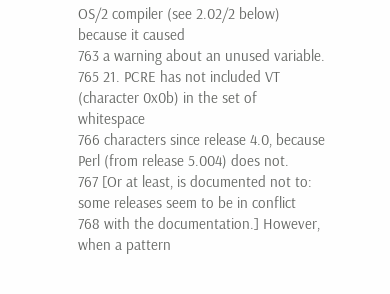OS/2 compiler (see 2.02/2 below) because it caused
763 a warning about an unused variable.
765 21. PCRE has not included VT (character 0x0b) in the set of whitespace
766 characters since release 4.0, because Perl (from release 5.004) does not.
767 [Or at least, is documented not to: some releases seem to be in conflict
768 with the documentation.] However, when a pattern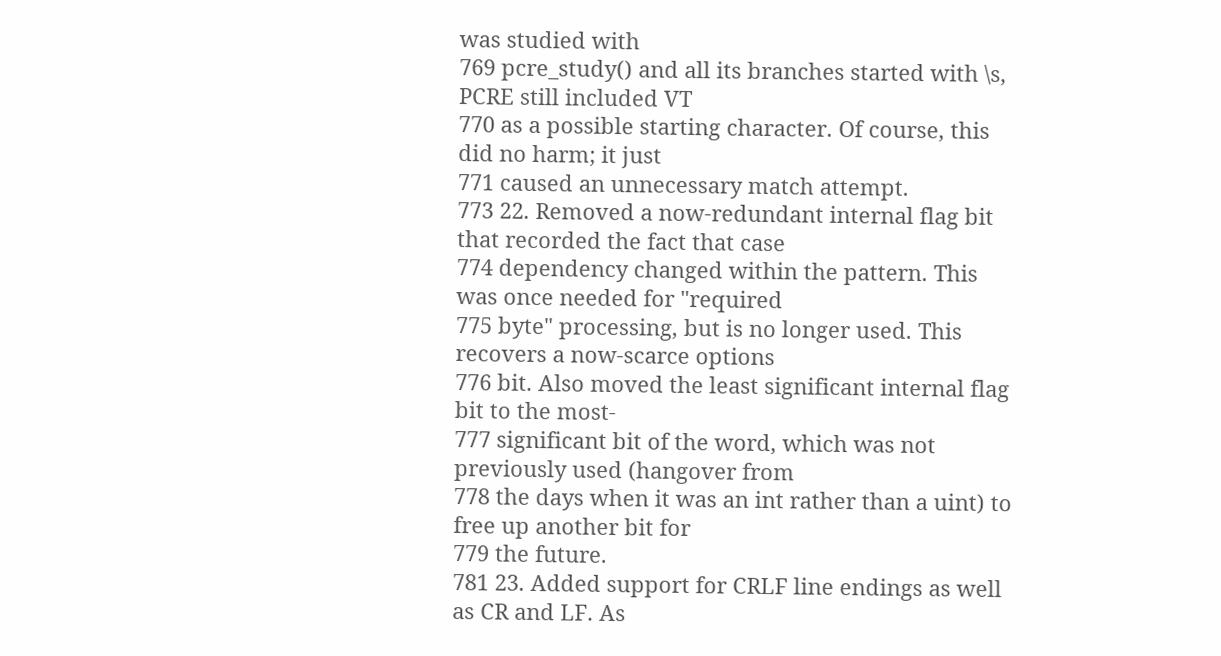was studied with
769 pcre_study() and all its branches started with \s, PCRE still included VT
770 as a possible starting character. Of course, this did no harm; it just
771 caused an unnecessary match attempt.
773 22. Removed a now-redundant internal flag bit that recorded the fact that case
774 dependency changed within the pattern. This was once needed for "required
775 byte" processing, but is no longer used. This recovers a now-scarce options
776 bit. Also moved the least significant internal flag bit to the most-
777 significant bit of the word, which was not previously used (hangover from
778 the days when it was an int rather than a uint) to free up another bit for
779 the future.
781 23. Added support for CRLF line endings as well as CR and LF. As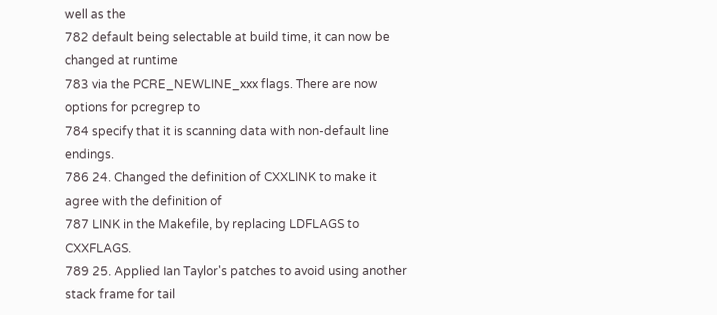well as the
782 default being selectable at build time, it can now be changed at runtime
783 via the PCRE_NEWLINE_xxx flags. There are now options for pcregrep to
784 specify that it is scanning data with non-default line endings.
786 24. Changed the definition of CXXLINK to make it agree with the definition of
787 LINK in the Makefile, by replacing LDFLAGS to CXXFLAGS.
789 25. Applied Ian Taylor's patches to avoid using another stack frame for tail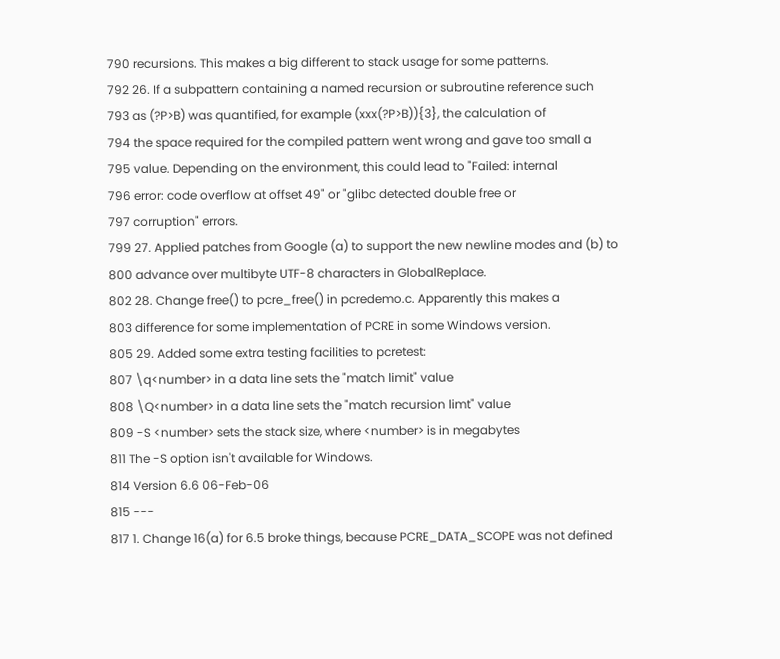790 recursions. This makes a big different to stack usage for some patterns.
792 26. If a subpattern containing a named recursion or subroutine reference such
793 as (?P>B) was quantified, for example (xxx(?P>B)){3}, the calculation of
794 the space required for the compiled pattern went wrong and gave too small a
795 value. Depending on the environment, this could lead to "Failed: internal
796 error: code overflow at offset 49" or "glibc detected double free or
797 corruption" errors.
799 27. Applied patches from Google (a) to support the new newline modes and (b) to
800 advance over multibyte UTF-8 characters in GlobalReplace.
802 28. Change free() to pcre_free() in pcredemo.c. Apparently this makes a
803 difference for some implementation of PCRE in some Windows version.
805 29. Added some extra testing facilities to pcretest:
807 \q<number> in a data line sets the "match limit" value
808 \Q<number> in a data line sets the "match recursion limt" value
809 -S <number> sets the stack size, where <number> is in megabytes
811 The -S option isn't available for Windows.
814 Version 6.6 06-Feb-06
815 ---
817 1. Change 16(a) for 6.5 broke things, because PCRE_DATA_SCOPE was not defined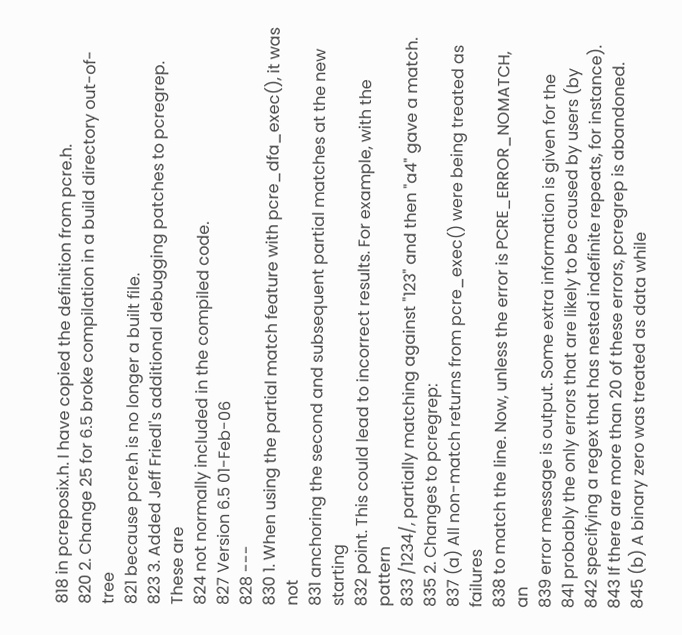818 in pcreposix.h. I have copied the definition from pcre.h.
820 2. Change 25 for 6.5 broke compilation in a build directory out-of-tree
821 because pcre.h is no longer a built file.
823 3. Added Jeff Friedl's additional debugging patches to pcregrep. These are
824 not normally included in the compiled code.
827 Version 6.5 01-Feb-06
828 ---
830 1. When using the partial match feature with pcre_dfa_exec(), it was not
831 anchoring the second and subsequent partial matches at the new starting
832 point. This could lead to incorrect results. For example, with the pattern
833 /1234/, partially matching against "123" and then "a4" gave a match.
835 2. Changes to pcregrep:
837 (a) All non-match returns from pcre_exec() were being treated as failures
838 to match the line. Now, unless the error is PCRE_ERROR_NOMATCH, an
839 error message is output. Some extra information is given for the
841 probably the only errors that are likely to be caused by users (by
842 specifying a regex that has nested indefinite repeats, for instance).
843 If there are more than 20 of these errors, pcregrep is abandoned.
845 (b) A binary zero was treated as data while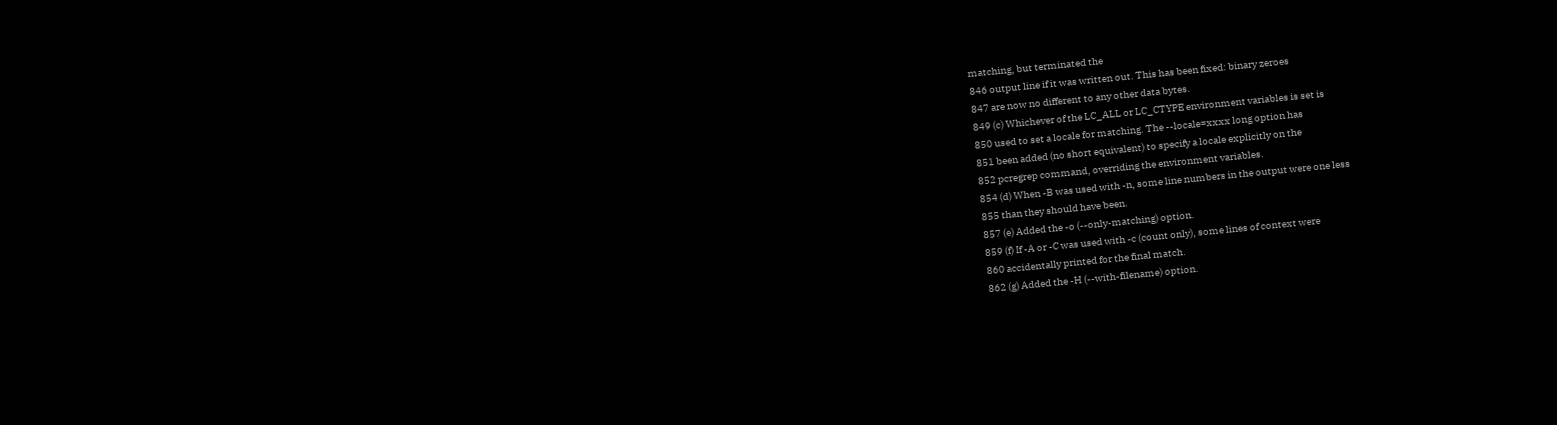matching, but terminated the
846 output line if it was written out. This has been fixed: binary zeroes
847 are now no different to any other data bytes.
849 (c) Whichever of the LC_ALL or LC_CTYPE environment variables is set is
850 used to set a locale for matching. The --locale=xxxx long option has
851 been added (no short equivalent) to specify a locale explicitly on the
852 pcregrep command, overriding the environment variables.
854 (d) When -B was used with -n, some line numbers in the output were one less
855 than they should have been.
857 (e) Added the -o (--only-matching) option.
859 (f) If -A or -C was used with -c (count only), some lines of context were
860 accidentally printed for the final match.
862 (g) Added the -H (--with-filename) option.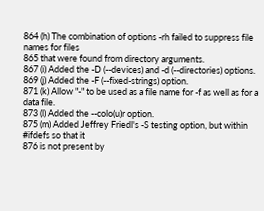864 (h) The combination of options -rh failed to suppress file names for files
865 that were found from directory arguments.
867 (i) Added the -D (--devices) and -d (--directories) options.
869 (j) Added the -F (--fixed-strings) option.
871 (k) Allow "-" to be used as a file name for -f as well as for a data file.
873 (l) Added the --colo(u)r option.
875 (m) Added Jeffrey Friedl's -S testing option, but within #ifdefs so that it
876 is not present by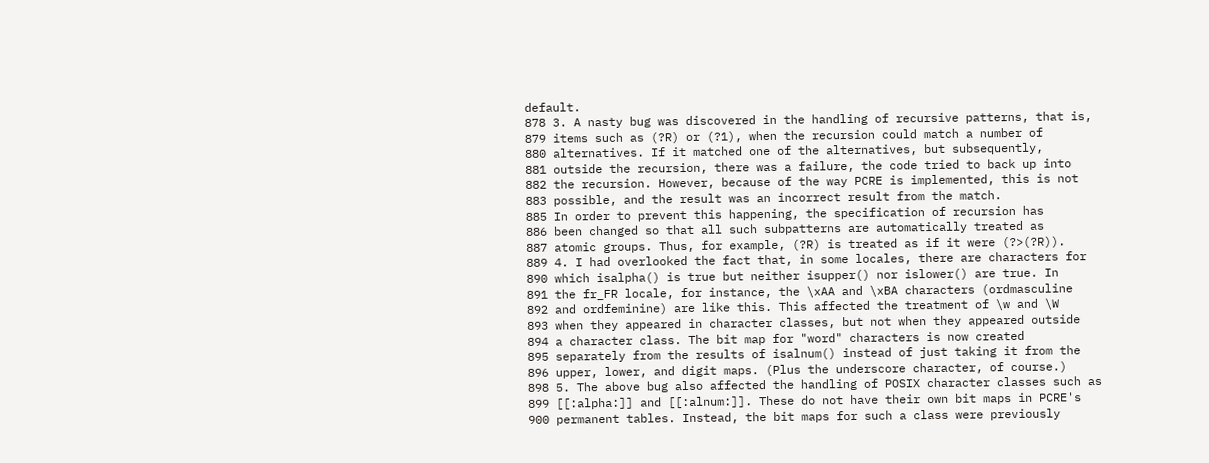default.
878 3. A nasty bug was discovered in the handling of recursive patterns, that is,
879 items such as (?R) or (?1), when the recursion could match a number of
880 alternatives. If it matched one of the alternatives, but subsequently,
881 outside the recursion, there was a failure, the code tried to back up into
882 the recursion. However, because of the way PCRE is implemented, this is not
883 possible, and the result was an incorrect result from the match.
885 In order to prevent this happening, the specification of recursion has
886 been changed so that all such subpatterns are automatically treated as
887 atomic groups. Thus, for example, (?R) is treated as if it were (?>(?R)).
889 4. I had overlooked the fact that, in some locales, there are characters for
890 which isalpha() is true but neither isupper() nor islower() are true. In
891 the fr_FR locale, for instance, the \xAA and \xBA characters (ordmasculine
892 and ordfeminine) are like this. This affected the treatment of \w and \W
893 when they appeared in character classes, but not when they appeared outside
894 a character class. The bit map for "word" characters is now created
895 separately from the results of isalnum() instead of just taking it from the
896 upper, lower, and digit maps. (Plus the underscore character, of course.)
898 5. The above bug also affected the handling of POSIX character classes such as
899 [[:alpha:]] and [[:alnum:]]. These do not have their own bit maps in PCRE's
900 permanent tables. Instead, the bit maps for such a class were previously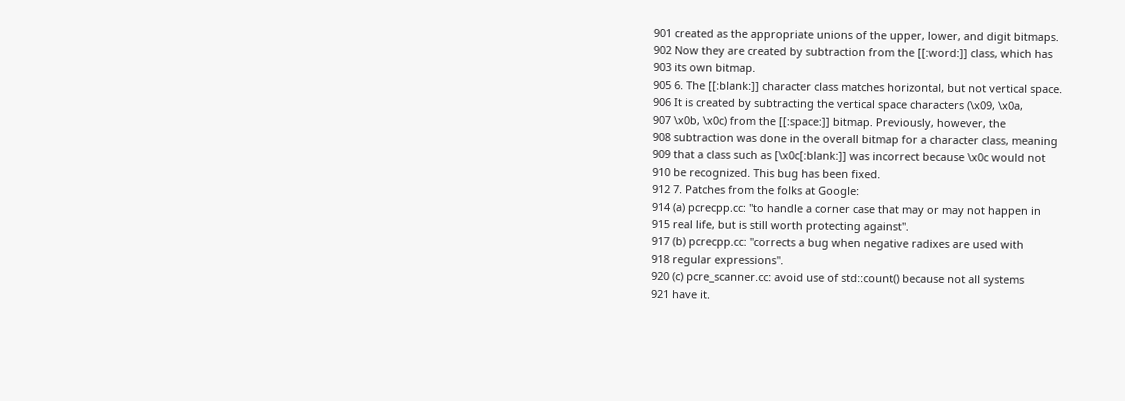901 created as the appropriate unions of the upper, lower, and digit bitmaps.
902 Now they are created by subtraction from the [[:word:]] class, which has
903 its own bitmap.
905 6. The [[:blank:]] character class matches horizontal, but not vertical space.
906 It is created by subtracting the vertical space characters (\x09, \x0a,
907 \x0b, \x0c) from the [[:space:]] bitmap. Previously, however, the
908 subtraction was done in the overall bitmap for a character class, meaning
909 that a class such as [\x0c[:blank:]] was incorrect because \x0c would not
910 be recognized. This bug has been fixed.
912 7. Patches from the folks at Google:
914 (a) pcrecpp.cc: "to handle a corner case that may or may not happen in
915 real life, but is still worth protecting against".
917 (b) pcrecpp.cc: "corrects a bug when negative radixes are used with
918 regular expressions".
920 (c) pcre_scanner.cc: avoid use of std::count() because not all systems
921 have it.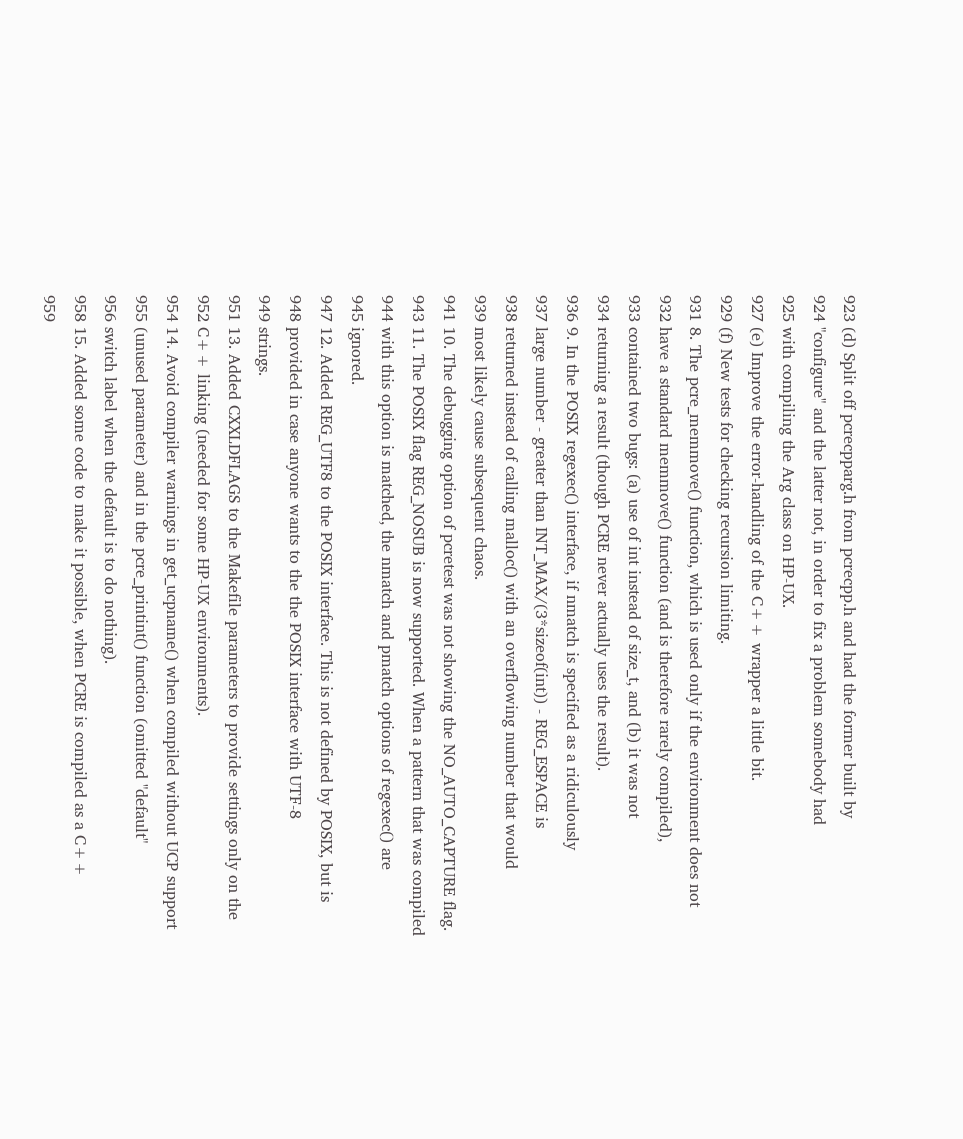923 (d) Split off pcrecpparg.h from pcrecpp.h and had the former built by
924 "configure" and the latter not, in order to fix a problem somebody had
925 with compiling the Arg class on HP-UX.
927 (e) Improve the error-handling of the C++ wrapper a little bit.
929 (f) New tests for checking recursion limiting.
931 8. The pcre_memmove() function, which is used only if the environment does not
932 have a standard memmove() function (and is therefore rarely compiled),
933 contained two bugs: (a) use of int instead of size_t, and (b) it was not
934 returning a result (though PCRE never actually uses the result).
936 9. In the POSIX regexec() interface, if nmatch is specified as a ridiculously
937 large number - greater than INT_MAX/(3*sizeof(int)) - REG_ESPACE is
938 returned instead of calling malloc() with an overflowing number that would
939 most likely cause subsequent chaos.
941 10. The debugging option of pcretest was not showing the NO_AUTO_CAPTURE flag.
943 11. The POSIX flag REG_NOSUB is now supported. When a pattern that was compiled
944 with this option is matched, the nmatch and pmatch options of regexec() are
945 ignored.
947 12. Added REG_UTF8 to the POSIX interface. This is not defined by POSIX, but is
948 provided in case anyone wants to the the POSIX interface with UTF-8
949 strings.
951 13. Added CXXLDFLAGS to the Makefile parameters to provide settings only on the
952 C++ linking (needed for some HP-UX environments).
954 14. Avoid compiler warnings in get_ucpname() when compiled without UCP support
955 (unused parameter) and in the pcre_printint() function (omitted "default"
956 switch label when the default is to do nothing).
958 15. Added some code to make it possible, when PCRE is compiled as a C++
959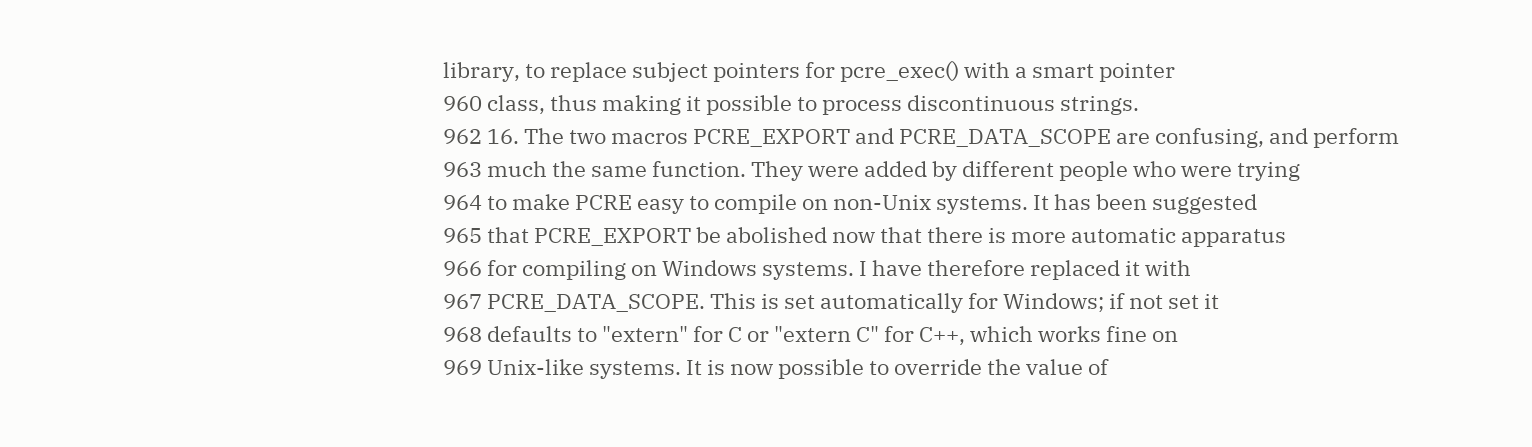library, to replace subject pointers for pcre_exec() with a smart pointer
960 class, thus making it possible to process discontinuous strings.
962 16. The two macros PCRE_EXPORT and PCRE_DATA_SCOPE are confusing, and perform
963 much the same function. They were added by different people who were trying
964 to make PCRE easy to compile on non-Unix systems. It has been suggested
965 that PCRE_EXPORT be abolished now that there is more automatic apparatus
966 for compiling on Windows systems. I have therefore replaced it with
967 PCRE_DATA_SCOPE. This is set automatically for Windows; if not set it
968 defaults to "extern" for C or "extern C" for C++, which works fine on
969 Unix-like systems. It is now possible to override the value of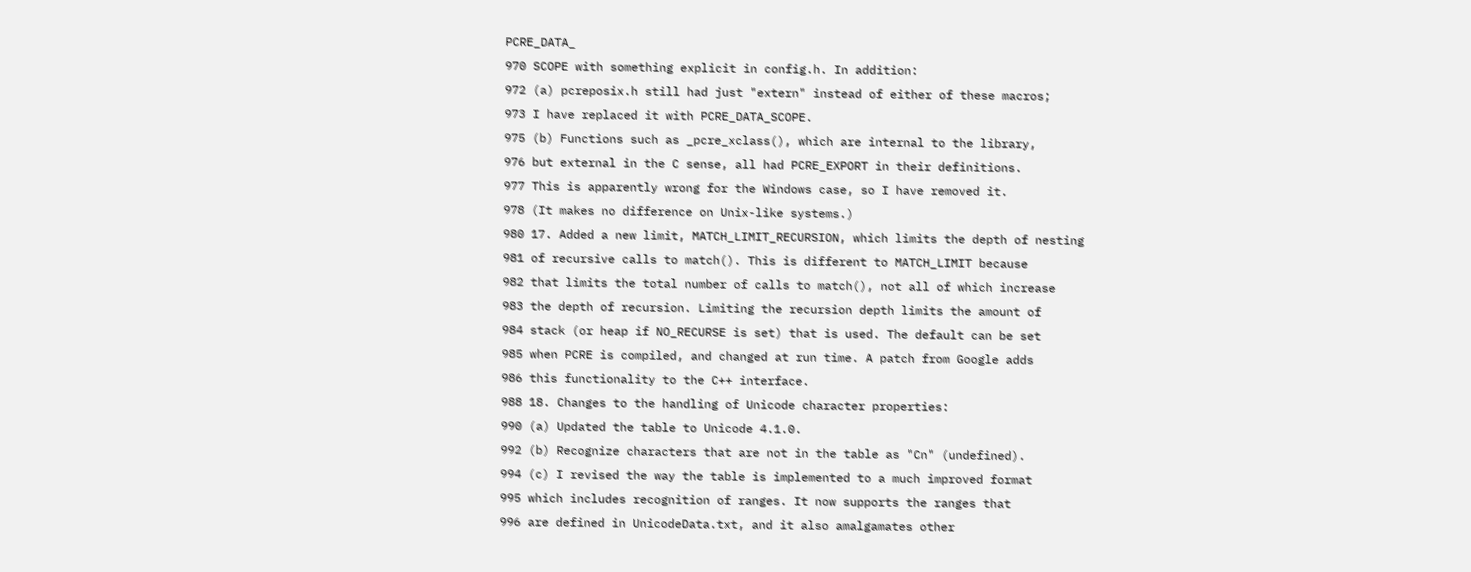PCRE_DATA_
970 SCOPE with something explicit in config.h. In addition:
972 (a) pcreposix.h still had just "extern" instead of either of these macros;
973 I have replaced it with PCRE_DATA_SCOPE.
975 (b) Functions such as _pcre_xclass(), which are internal to the library,
976 but external in the C sense, all had PCRE_EXPORT in their definitions.
977 This is apparently wrong for the Windows case, so I have removed it.
978 (It makes no difference on Unix-like systems.)
980 17. Added a new limit, MATCH_LIMIT_RECURSION, which limits the depth of nesting
981 of recursive calls to match(). This is different to MATCH_LIMIT because
982 that limits the total number of calls to match(), not all of which increase
983 the depth of recursion. Limiting the recursion depth limits the amount of
984 stack (or heap if NO_RECURSE is set) that is used. The default can be set
985 when PCRE is compiled, and changed at run time. A patch from Google adds
986 this functionality to the C++ interface.
988 18. Changes to the handling of Unicode character properties:
990 (a) Updated the table to Unicode 4.1.0.
992 (b) Recognize characters that are not in the table as "Cn" (undefined).
994 (c) I revised the way the table is implemented to a much improved format
995 which includes recognition of ranges. It now supports the ranges that
996 are defined in UnicodeData.txt, and it also amalgamates other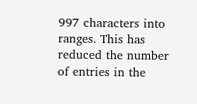997 characters into ranges. This has reduced the number of entries in the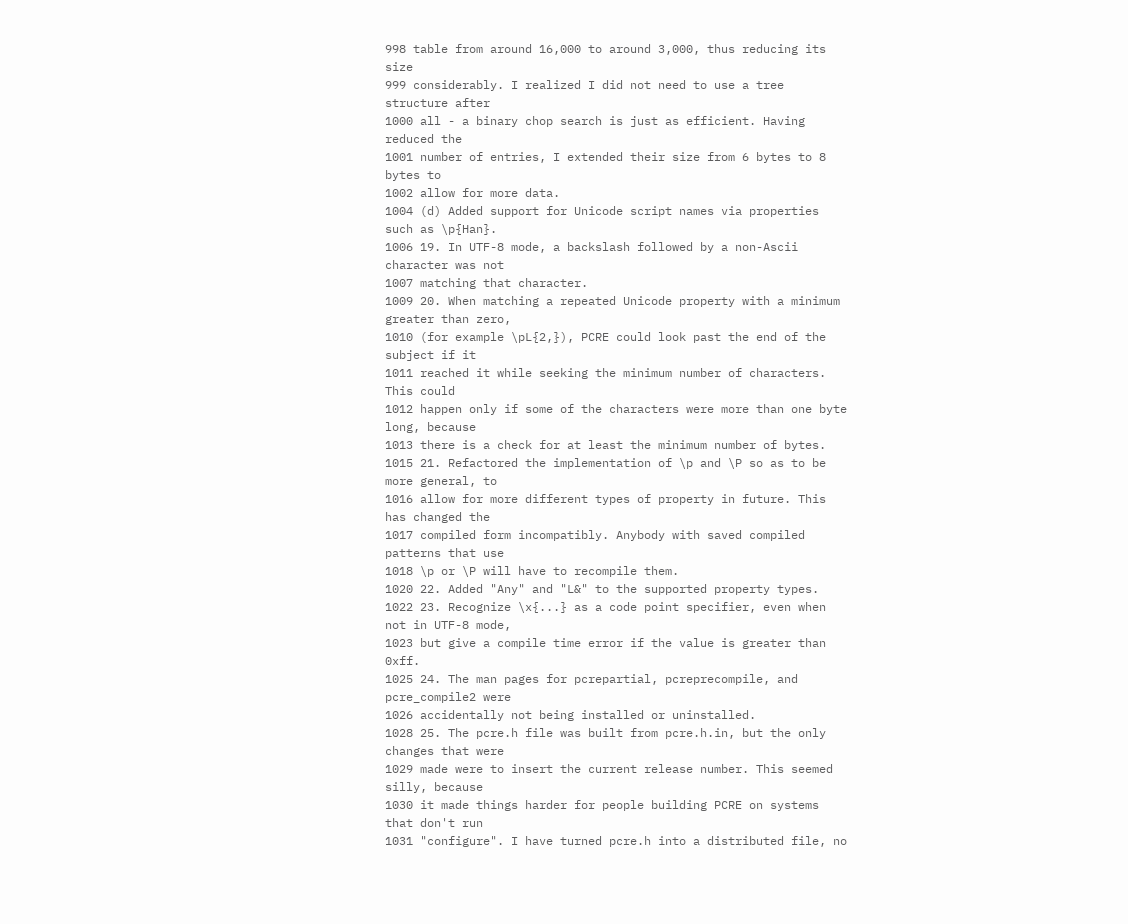998 table from around 16,000 to around 3,000, thus reducing its size
999 considerably. I realized I did not need to use a tree structure after
1000 all - a binary chop search is just as efficient. Having reduced the
1001 number of entries, I extended their size from 6 bytes to 8 bytes to
1002 allow for more data.
1004 (d) Added support for Unicode script names via properties such as \p{Han}.
1006 19. In UTF-8 mode, a backslash followed by a non-Ascii character was not
1007 matching that character.
1009 20. When matching a repeated Unicode property with a minimum greater than zero,
1010 (for example \pL{2,}), PCRE could look past the end of the subject if it
1011 reached it while seeking the minimum number of characters. This could
1012 happen only if some of the characters were more than one byte long, because
1013 there is a check for at least the minimum number of bytes.
1015 21. Refactored the implementation of \p and \P so as to be more general, to
1016 allow for more different types of property in future. This has changed the
1017 compiled form incompatibly. Anybody with saved compiled patterns that use
1018 \p or \P will have to recompile them.
1020 22. Added "Any" and "L&" to the supported property types.
1022 23. Recognize \x{...} as a code point specifier, even when not in UTF-8 mode,
1023 but give a compile time error if the value is greater than 0xff.
1025 24. The man pages for pcrepartial, pcreprecompile, and pcre_compile2 were
1026 accidentally not being installed or uninstalled.
1028 25. The pcre.h file was built from pcre.h.in, but the only changes that were
1029 made were to insert the current release number. This seemed silly, because
1030 it made things harder for people building PCRE on systems that don't run
1031 "configure". I have turned pcre.h into a distributed file, no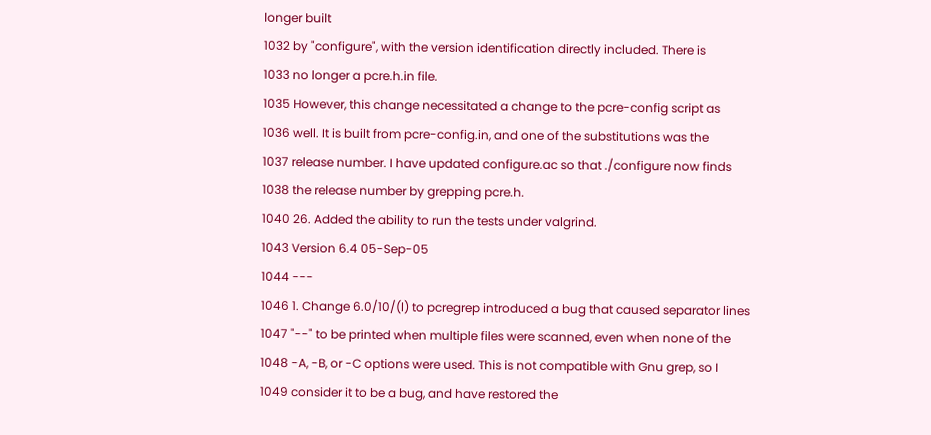longer built
1032 by "configure", with the version identification directly included. There is
1033 no longer a pcre.h.in file.
1035 However, this change necessitated a change to the pcre-config script as
1036 well. It is built from pcre-config.in, and one of the substitutions was the
1037 release number. I have updated configure.ac so that ./configure now finds
1038 the release number by grepping pcre.h.
1040 26. Added the ability to run the tests under valgrind.
1043 Version 6.4 05-Sep-05
1044 ---
1046 1. Change 6.0/10/(l) to pcregrep introduced a bug that caused separator lines
1047 "--" to be printed when multiple files were scanned, even when none of the
1048 -A, -B, or -C options were used. This is not compatible with Gnu grep, so I
1049 consider it to be a bug, and have restored the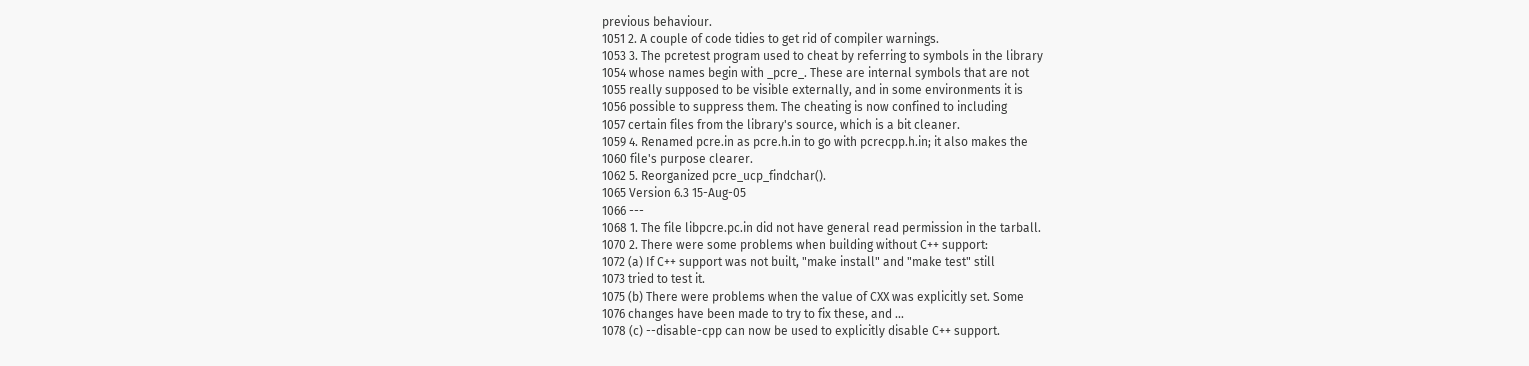previous behaviour.
1051 2. A couple of code tidies to get rid of compiler warnings.
1053 3. The pcretest program used to cheat by referring to symbols in the library
1054 whose names begin with _pcre_. These are internal symbols that are not
1055 really supposed to be visible externally, and in some environments it is
1056 possible to suppress them. The cheating is now confined to including
1057 certain files from the library's source, which is a bit cleaner.
1059 4. Renamed pcre.in as pcre.h.in to go with pcrecpp.h.in; it also makes the
1060 file's purpose clearer.
1062 5. Reorganized pcre_ucp_findchar().
1065 Version 6.3 15-Aug-05
1066 ---
1068 1. The file libpcre.pc.in did not have general read permission in the tarball.
1070 2. There were some problems when building without C++ support:
1072 (a) If C++ support was not built, "make install" and "make test" still
1073 tried to test it.
1075 (b) There were problems when the value of CXX was explicitly set. Some
1076 changes have been made to try to fix these, and ...
1078 (c) --disable-cpp can now be used to explicitly disable C++ support.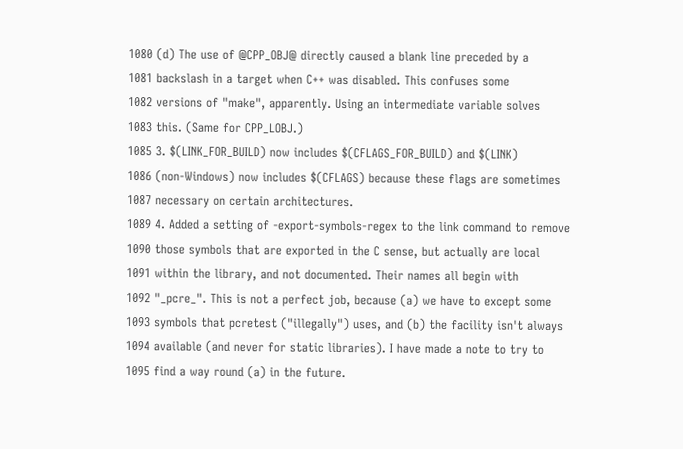1080 (d) The use of @CPP_OBJ@ directly caused a blank line preceded by a
1081 backslash in a target when C++ was disabled. This confuses some
1082 versions of "make", apparently. Using an intermediate variable solves
1083 this. (Same for CPP_LOBJ.)
1085 3. $(LINK_FOR_BUILD) now includes $(CFLAGS_FOR_BUILD) and $(LINK)
1086 (non-Windows) now includes $(CFLAGS) because these flags are sometimes
1087 necessary on certain architectures.
1089 4. Added a setting of -export-symbols-regex to the link command to remove
1090 those symbols that are exported in the C sense, but actually are local
1091 within the library, and not documented. Their names all begin with
1092 "_pcre_". This is not a perfect job, because (a) we have to except some
1093 symbols that pcretest ("illegally") uses, and (b) the facility isn't always
1094 available (and never for static libraries). I have made a note to try to
1095 find a way round (a) in the future.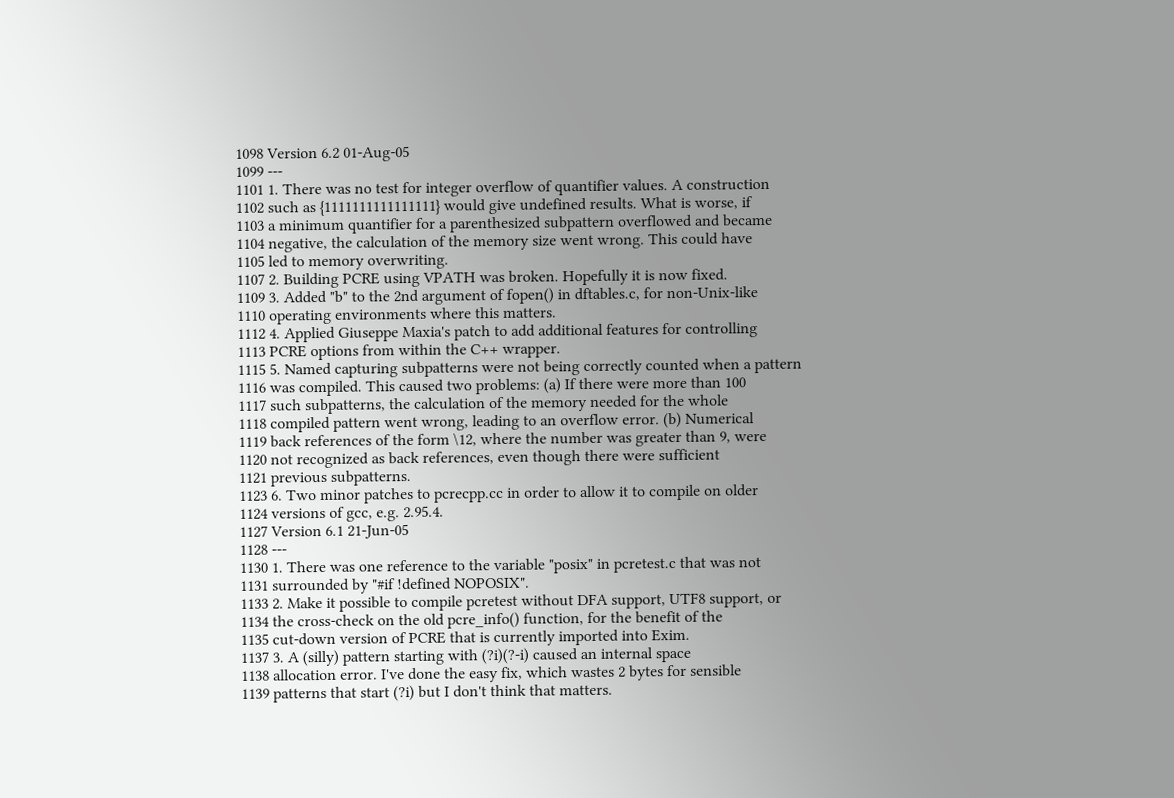1098 Version 6.2 01-Aug-05
1099 ---
1101 1. There was no test for integer overflow of quantifier values. A construction
1102 such as {1111111111111111} would give undefined results. What is worse, if
1103 a minimum quantifier for a parenthesized subpattern overflowed and became
1104 negative, the calculation of the memory size went wrong. This could have
1105 led to memory overwriting.
1107 2. Building PCRE using VPATH was broken. Hopefully it is now fixed.
1109 3. Added "b" to the 2nd argument of fopen() in dftables.c, for non-Unix-like
1110 operating environments where this matters.
1112 4. Applied Giuseppe Maxia's patch to add additional features for controlling
1113 PCRE options from within the C++ wrapper.
1115 5. Named capturing subpatterns were not being correctly counted when a pattern
1116 was compiled. This caused two problems: (a) If there were more than 100
1117 such subpatterns, the calculation of the memory needed for the whole
1118 compiled pattern went wrong, leading to an overflow error. (b) Numerical
1119 back references of the form \12, where the number was greater than 9, were
1120 not recognized as back references, even though there were sufficient
1121 previous subpatterns.
1123 6. Two minor patches to pcrecpp.cc in order to allow it to compile on older
1124 versions of gcc, e.g. 2.95.4.
1127 Version 6.1 21-Jun-05
1128 ---
1130 1. There was one reference to the variable "posix" in pcretest.c that was not
1131 surrounded by "#if !defined NOPOSIX".
1133 2. Make it possible to compile pcretest without DFA support, UTF8 support, or
1134 the cross-check on the old pcre_info() function, for the benefit of the
1135 cut-down version of PCRE that is currently imported into Exim.
1137 3. A (silly) pattern starting with (?i)(?-i) caused an internal space
1138 allocation error. I've done the easy fix, which wastes 2 bytes for sensible
1139 patterns that start (?i) but I don't think that matters.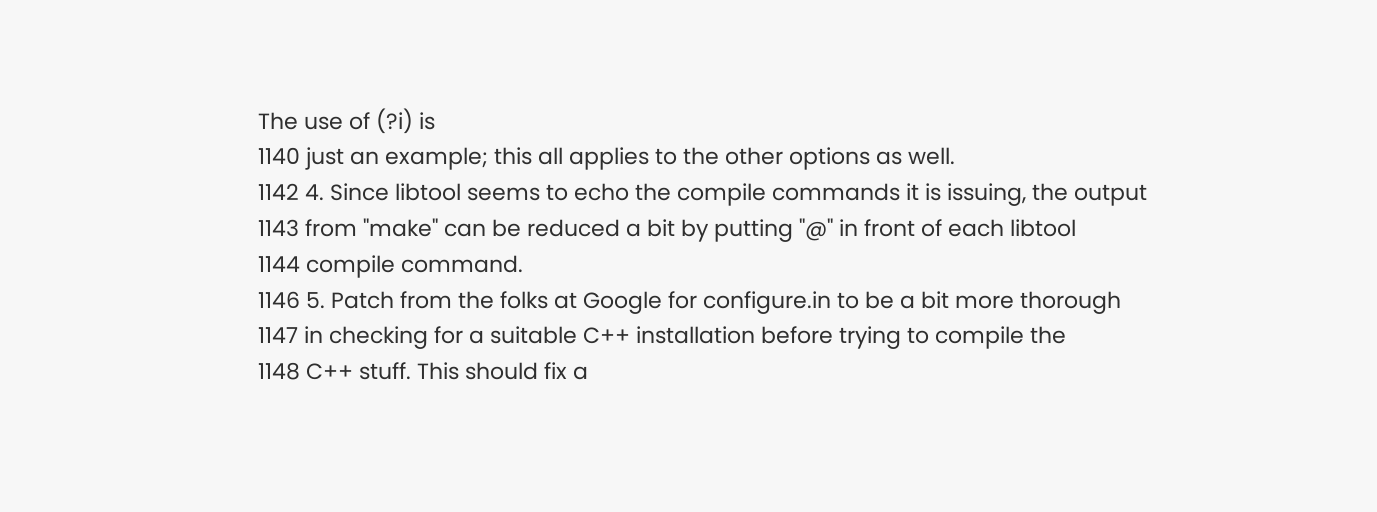The use of (?i) is
1140 just an example; this all applies to the other options as well.
1142 4. Since libtool seems to echo the compile commands it is issuing, the output
1143 from "make" can be reduced a bit by putting "@" in front of each libtool
1144 compile command.
1146 5. Patch from the folks at Google for configure.in to be a bit more thorough
1147 in checking for a suitable C++ installation before trying to compile the
1148 C++ stuff. This should fix a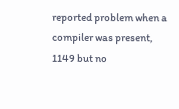reported problem when a compiler was present,
1149 but no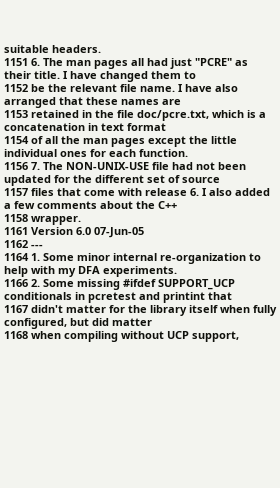suitable headers.
1151 6. The man pages all had just "PCRE" as their title. I have changed them to
1152 be the relevant file name. I have also arranged that these names are
1153 retained in the file doc/pcre.txt, which is a concatenation in text format
1154 of all the man pages except the little individual ones for each function.
1156 7. The NON-UNIX-USE file had not been updated for the different set of source
1157 files that come with release 6. I also added a few comments about the C++
1158 wrapper.
1161 Version 6.0 07-Jun-05
1162 ---
1164 1. Some minor internal re-organization to help with my DFA experiments.
1166 2. Some missing #ifdef SUPPORT_UCP conditionals in pcretest and printint that
1167 didn't matter for the library itself when fully configured, but did matter
1168 when compiling without UCP support,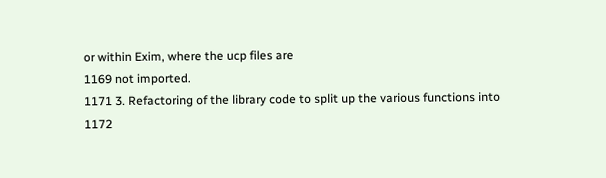or within Exim, where the ucp files are
1169 not imported.
1171 3. Refactoring of the library code to split up the various functions into
1172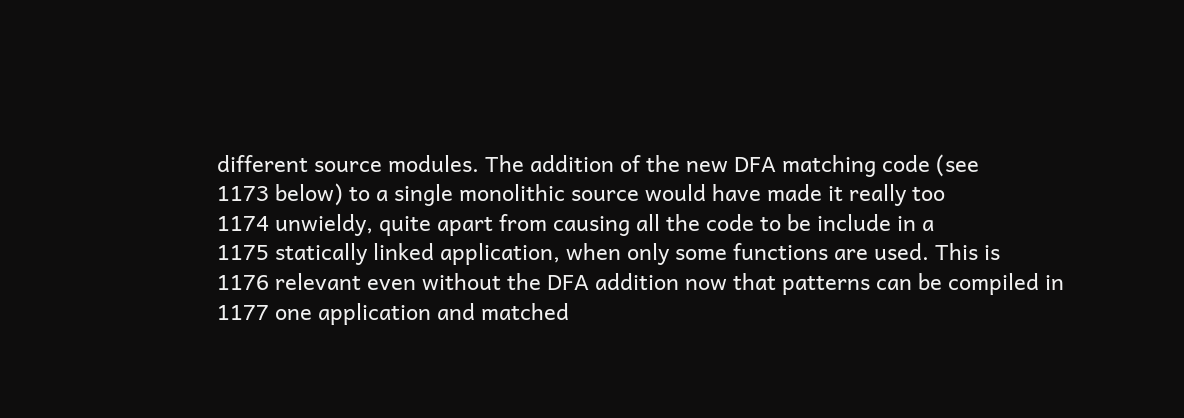different source modules. The addition of the new DFA matching code (see
1173 below) to a single monolithic source would have made it really too
1174 unwieldy, quite apart from causing all the code to be include in a
1175 statically linked application, when only some functions are used. This is
1176 relevant even without the DFA addition now that patterns can be compiled in
1177 one application and matched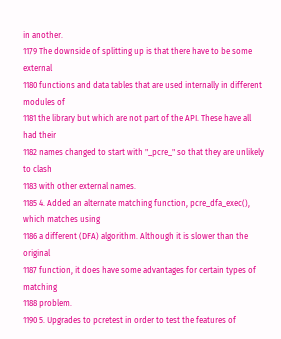in another.
1179 The downside of splitting up is that there have to be some external
1180 functions and data tables that are used internally in different modules of
1181 the library but which are not part of the API. These have all had their
1182 names changed to start with "_pcre_" so that they are unlikely to clash
1183 with other external names.
1185 4. Added an alternate matching function, pcre_dfa_exec(), which matches using
1186 a different (DFA) algorithm. Although it is slower than the original
1187 function, it does have some advantages for certain types of matching
1188 problem.
1190 5. Upgrades to pcretest in order to test the features of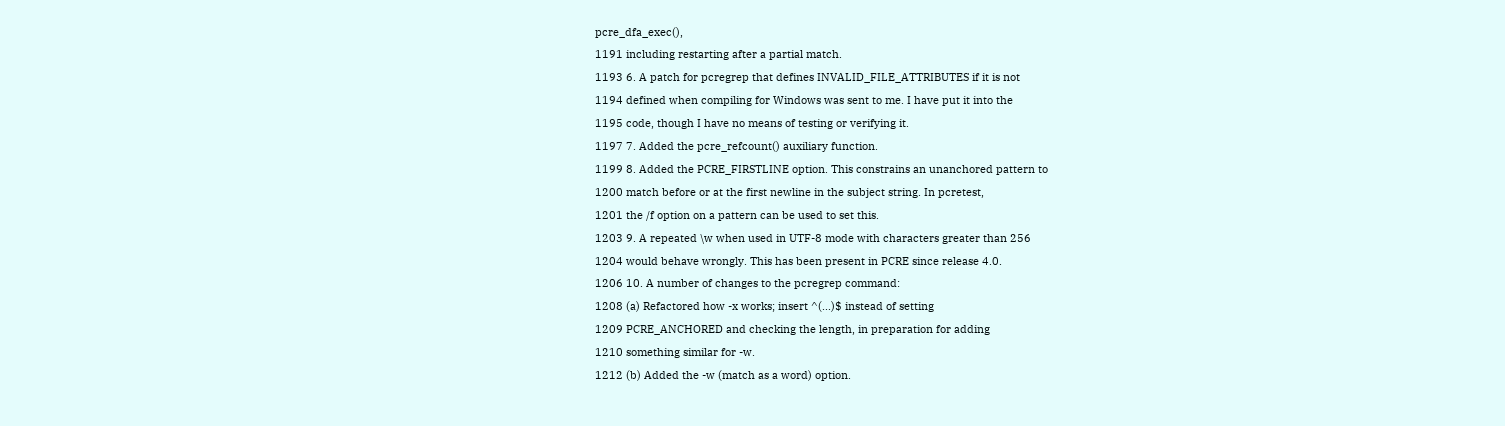pcre_dfa_exec(),
1191 including restarting after a partial match.
1193 6. A patch for pcregrep that defines INVALID_FILE_ATTRIBUTES if it is not
1194 defined when compiling for Windows was sent to me. I have put it into the
1195 code, though I have no means of testing or verifying it.
1197 7. Added the pcre_refcount() auxiliary function.
1199 8. Added the PCRE_FIRSTLINE option. This constrains an unanchored pattern to
1200 match before or at the first newline in the subject string. In pcretest,
1201 the /f option on a pattern can be used to set this.
1203 9. A repeated \w when used in UTF-8 mode with characters greater than 256
1204 would behave wrongly. This has been present in PCRE since release 4.0.
1206 10. A number of changes to the pcregrep command:
1208 (a) Refactored how -x works; insert ^(...)$ instead of setting
1209 PCRE_ANCHORED and checking the length, in preparation for adding
1210 something similar for -w.
1212 (b) Added the -w (match as a word) option.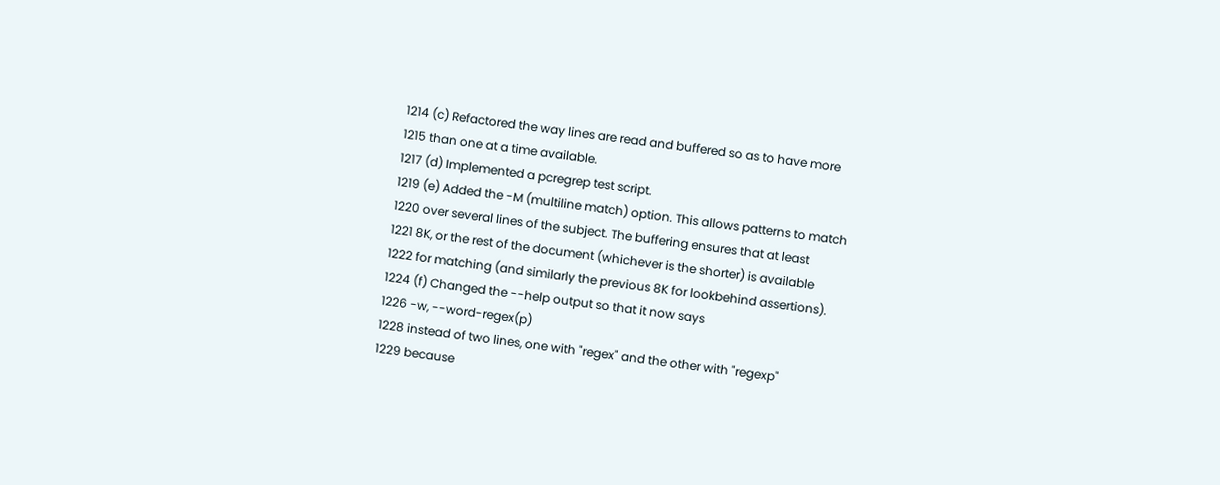1214 (c) Refactored the way lines are read and buffered so as to have more
1215 than one at a time available.
1217 (d) Implemented a pcregrep test script.
1219 (e) Added the -M (multiline match) option. This allows patterns to match
1220 over several lines of the subject. The buffering ensures that at least
1221 8K, or the rest of the document (whichever is the shorter) is available
1222 for matching (and similarly the previous 8K for lookbehind assertions).
1224 (f) Changed the --help output so that it now says
1226 -w, --word-regex(p)
1228 instead of two lines, one with "regex" and the other with "regexp"
1229 because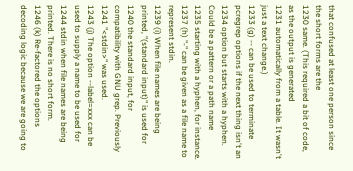that confused at least one person since the short forms are the
1230 same. (This required a bit of code, as the output is generated
1231 automatically from a table. It wasn't just a text change.)
1233 (g) -- can be used to terminate pcregrep options if the next thing isn't an
1234 option but starts with a hyphen. Could be a pattern or a path name
1235 starting with a hyphen, for instance.
1237 (h) "-" can be given as a file name to represent stdin.
1239 (i) When file names are being printed, "(standard input)" is used for
1240 the standard input, for compatibility with GNU grep. Previously
1241 "<stdin>" was used.
1243 (j) The option --label=xxx can be used to supply a name to be used for
1244 stdin when file names are being printed. There is no short form.
1246 (k) Re-factored the options decoding logic because we are going to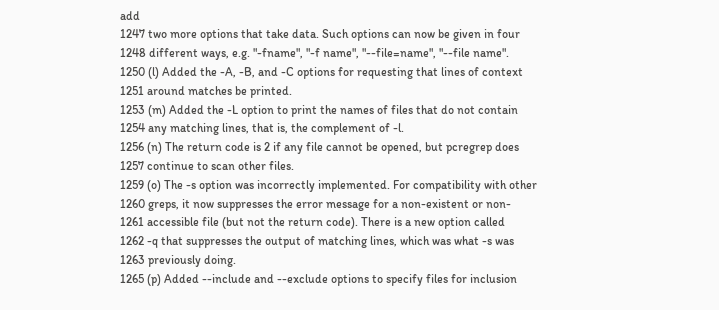add
1247 two more options that take data. Such options can now be given in four
1248 different ways, e.g. "-fname", "-f name", "--file=name", "--file name".
1250 (l) Added the -A, -B, and -C options for requesting that lines of context
1251 around matches be printed.
1253 (m) Added the -L option to print the names of files that do not contain
1254 any matching lines, that is, the complement of -l.
1256 (n) The return code is 2 if any file cannot be opened, but pcregrep does
1257 continue to scan other files.
1259 (o) The -s option was incorrectly implemented. For compatibility with other
1260 greps, it now suppresses the error message for a non-existent or non-
1261 accessible file (but not the return code). There is a new option called
1262 -q that suppresses the output of matching lines, which was what -s was
1263 previously doing.
1265 (p) Added --include and --exclude options to specify files for inclusion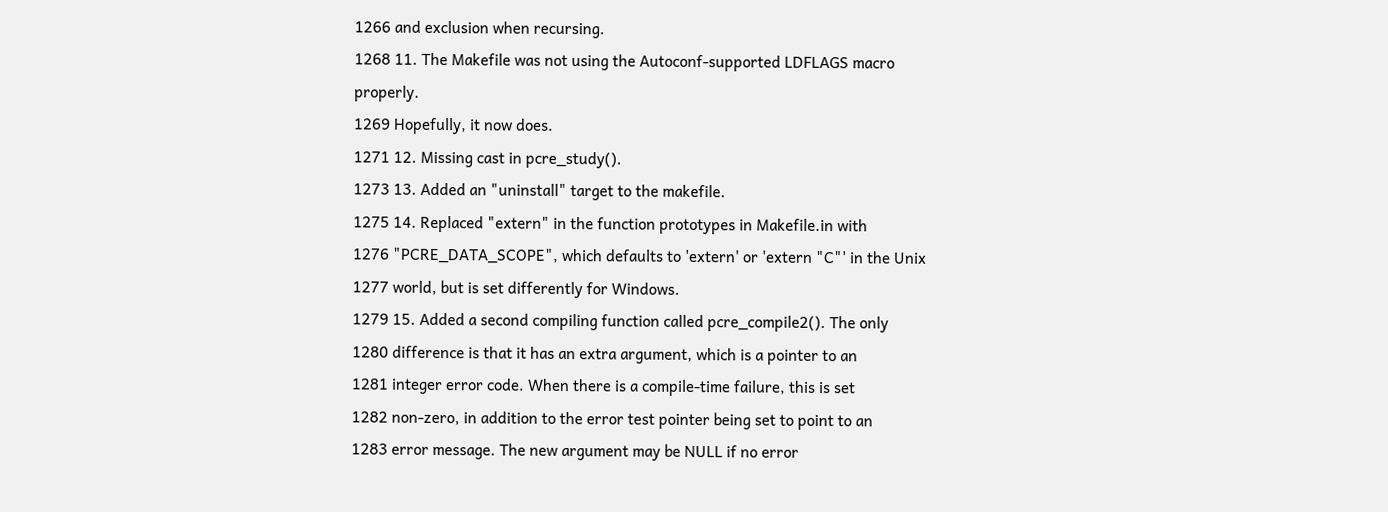1266 and exclusion when recursing.
1268 11. The Makefile was not using the Autoconf-supported LDFLAGS macro properly.
1269 Hopefully, it now does.
1271 12. Missing cast in pcre_study().
1273 13. Added an "uninstall" target to the makefile.
1275 14. Replaced "extern" in the function prototypes in Makefile.in with
1276 "PCRE_DATA_SCOPE", which defaults to 'extern' or 'extern "C"' in the Unix
1277 world, but is set differently for Windows.
1279 15. Added a second compiling function called pcre_compile2(). The only
1280 difference is that it has an extra argument, which is a pointer to an
1281 integer error code. When there is a compile-time failure, this is set
1282 non-zero, in addition to the error test pointer being set to point to an
1283 error message. The new argument may be NULL if no error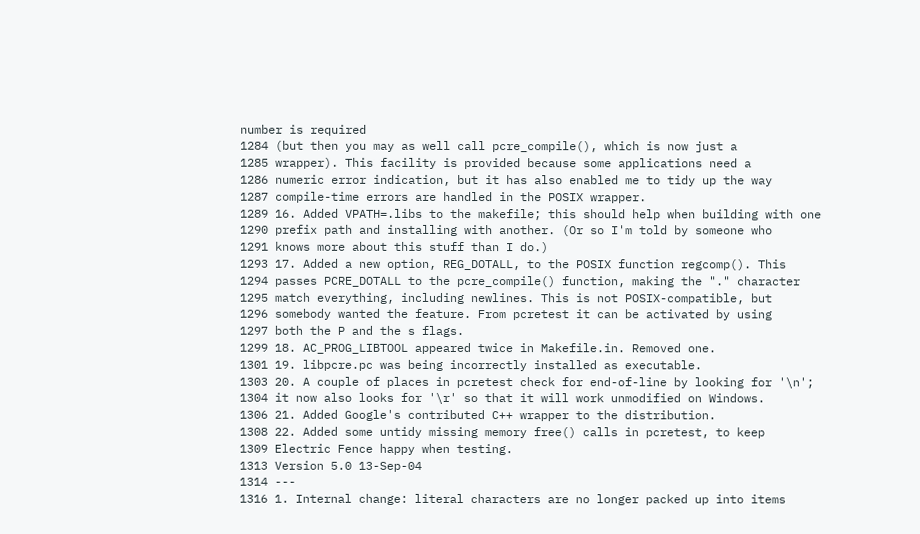number is required
1284 (but then you may as well call pcre_compile(), which is now just a
1285 wrapper). This facility is provided because some applications need a
1286 numeric error indication, but it has also enabled me to tidy up the way
1287 compile-time errors are handled in the POSIX wrapper.
1289 16. Added VPATH=.libs to the makefile; this should help when building with one
1290 prefix path and installing with another. (Or so I'm told by someone who
1291 knows more about this stuff than I do.)
1293 17. Added a new option, REG_DOTALL, to the POSIX function regcomp(). This
1294 passes PCRE_DOTALL to the pcre_compile() function, making the "." character
1295 match everything, including newlines. This is not POSIX-compatible, but
1296 somebody wanted the feature. From pcretest it can be activated by using
1297 both the P and the s flags.
1299 18. AC_PROG_LIBTOOL appeared twice in Makefile.in. Removed one.
1301 19. libpcre.pc was being incorrectly installed as executable.
1303 20. A couple of places in pcretest check for end-of-line by looking for '\n';
1304 it now also looks for '\r' so that it will work unmodified on Windows.
1306 21. Added Google's contributed C++ wrapper to the distribution.
1308 22. Added some untidy missing memory free() calls in pcretest, to keep
1309 Electric Fence happy when testing.
1313 Version 5.0 13-Sep-04
1314 ---
1316 1. Internal change: literal characters are no longer packed up into items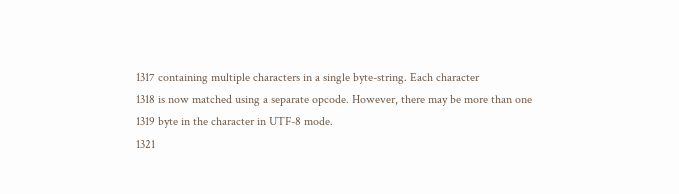1317 containing multiple characters in a single byte-string. Each character
1318 is now matched using a separate opcode. However, there may be more than one
1319 byte in the character in UTF-8 mode.
1321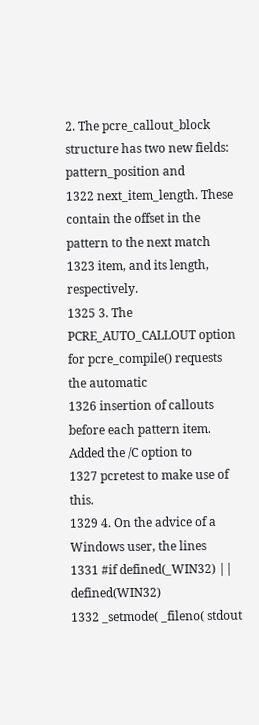2. The pcre_callout_block structure has two new fields: pattern_position and
1322 next_item_length. These contain the offset in the pattern to the next match
1323 item, and its length, respectively.
1325 3. The PCRE_AUTO_CALLOUT option for pcre_compile() requests the automatic
1326 insertion of callouts before each pattern item. Added the /C option to
1327 pcretest to make use of this.
1329 4. On the advice of a Windows user, the lines
1331 #if defined(_WIN32) || defined(WIN32)
1332 _setmode( _fileno( stdout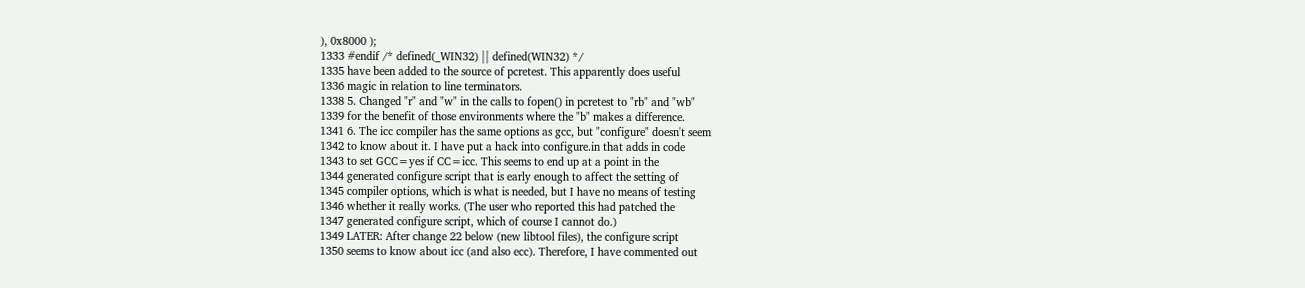), 0x8000 );
1333 #endif /* defined(_WIN32) || defined(WIN32) */
1335 have been added to the source of pcretest. This apparently does useful
1336 magic in relation to line terminators.
1338 5. Changed "r" and "w" in the calls to fopen() in pcretest to "rb" and "wb"
1339 for the benefit of those environments where the "b" makes a difference.
1341 6. The icc compiler has the same options as gcc, but "configure" doesn't seem
1342 to know about it. I have put a hack into configure.in that adds in code
1343 to set GCC=yes if CC=icc. This seems to end up at a point in the
1344 generated configure script that is early enough to affect the setting of
1345 compiler options, which is what is needed, but I have no means of testing
1346 whether it really works. (The user who reported this had patched the
1347 generated configure script, which of course I cannot do.)
1349 LATER: After change 22 below (new libtool files), the configure script
1350 seems to know about icc (and also ecc). Therefore, I have commented out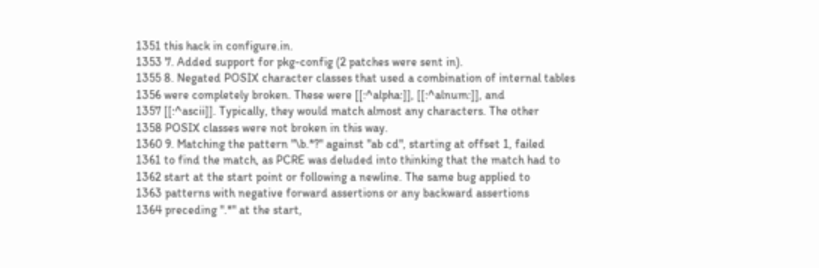1351 this hack in configure.in.
1353 7. Added support for pkg-config (2 patches were sent in).
1355 8. Negated POSIX character classes that used a combination of internal tables
1356 were completely broken. These were [[:^alpha:]], [[:^alnum:]], and
1357 [[:^ascii]]. Typically, they would match almost any characters. The other
1358 POSIX classes were not broken in this way.
1360 9. Matching the pattern "\b.*?" against "ab cd", starting at offset 1, failed
1361 to find the match, as PCRE was deluded into thinking that the match had to
1362 start at the start point or following a newline. The same bug applied to
1363 patterns with negative forward assertions or any backward assertions
1364 preceding ".*" at the start,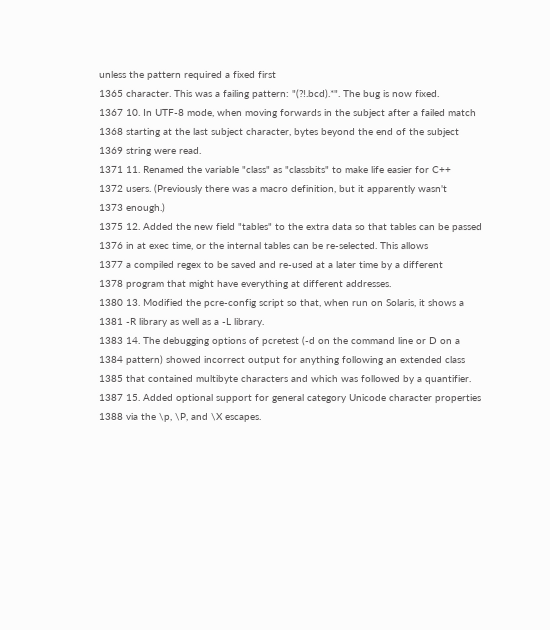unless the pattern required a fixed first
1365 character. This was a failing pattern: "(?!.bcd).*". The bug is now fixed.
1367 10. In UTF-8 mode, when moving forwards in the subject after a failed match
1368 starting at the last subject character, bytes beyond the end of the subject
1369 string were read.
1371 11. Renamed the variable "class" as "classbits" to make life easier for C++
1372 users. (Previously there was a macro definition, but it apparently wasn't
1373 enough.)
1375 12. Added the new field "tables" to the extra data so that tables can be passed
1376 in at exec time, or the internal tables can be re-selected. This allows
1377 a compiled regex to be saved and re-used at a later time by a different
1378 program that might have everything at different addresses.
1380 13. Modified the pcre-config script so that, when run on Solaris, it shows a
1381 -R library as well as a -L library.
1383 14. The debugging options of pcretest (-d on the command line or D on a
1384 pattern) showed incorrect output for anything following an extended class
1385 that contained multibyte characters and which was followed by a quantifier.
1387 15. Added optional support for general category Unicode character properties
1388 via the \p, \P, and \X escapes.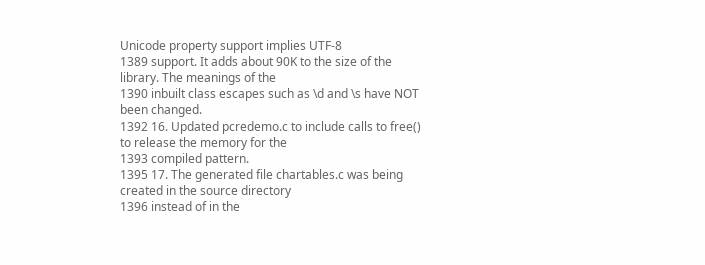Unicode property support implies UTF-8
1389 support. It adds about 90K to the size of the library. The meanings of the
1390 inbuilt class escapes such as \d and \s have NOT been changed.
1392 16. Updated pcredemo.c to include calls to free() to release the memory for the
1393 compiled pattern.
1395 17. The generated file chartables.c was being created in the source directory
1396 instead of in the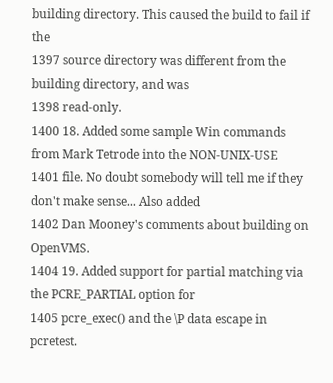building directory. This caused the build to fail if the
1397 source directory was different from the building directory, and was
1398 read-only.
1400 18. Added some sample Win commands from Mark Tetrode into the NON-UNIX-USE
1401 file. No doubt somebody will tell me if they don't make sense... Also added
1402 Dan Mooney's comments about building on OpenVMS.
1404 19. Added support for partial matching via the PCRE_PARTIAL option for
1405 pcre_exec() and the \P data escape in pcretest.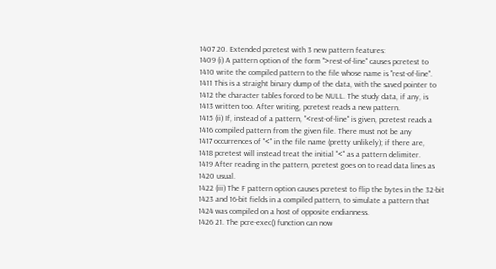1407 20. Extended pcretest with 3 new pattern features:
1409 (i) A pattern option of the form ">rest-of-line" causes pcretest to
1410 write the compiled pattern to the file whose name is "rest-of-line".
1411 This is a straight binary dump of the data, with the saved pointer to
1412 the character tables forced to be NULL. The study data, if any, is
1413 written too. After writing, pcretest reads a new pattern.
1415 (ii) If, instead of a pattern, "<rest-of-line" is given, pcretest reads a
1416 compiled pattern from the given file. There must not be any
1417 occurrences of "<" in the file name (pretty unlikely); if there are,
1418 pcretest will instead treat the initial "<" as a pattern delimiter.
1419 After reading in the pattern, pcretest goes on to read data lines as
1420 usual.
1422 (iii) The F pattern option causes pcretest to flip the bytes in the 32-bit
1423 and 16-bit fields in a compiled pattern, to simulate a pattern that
1424 was compiled on a host of opposite endianness.
1426 21. The pcre-exec() function can now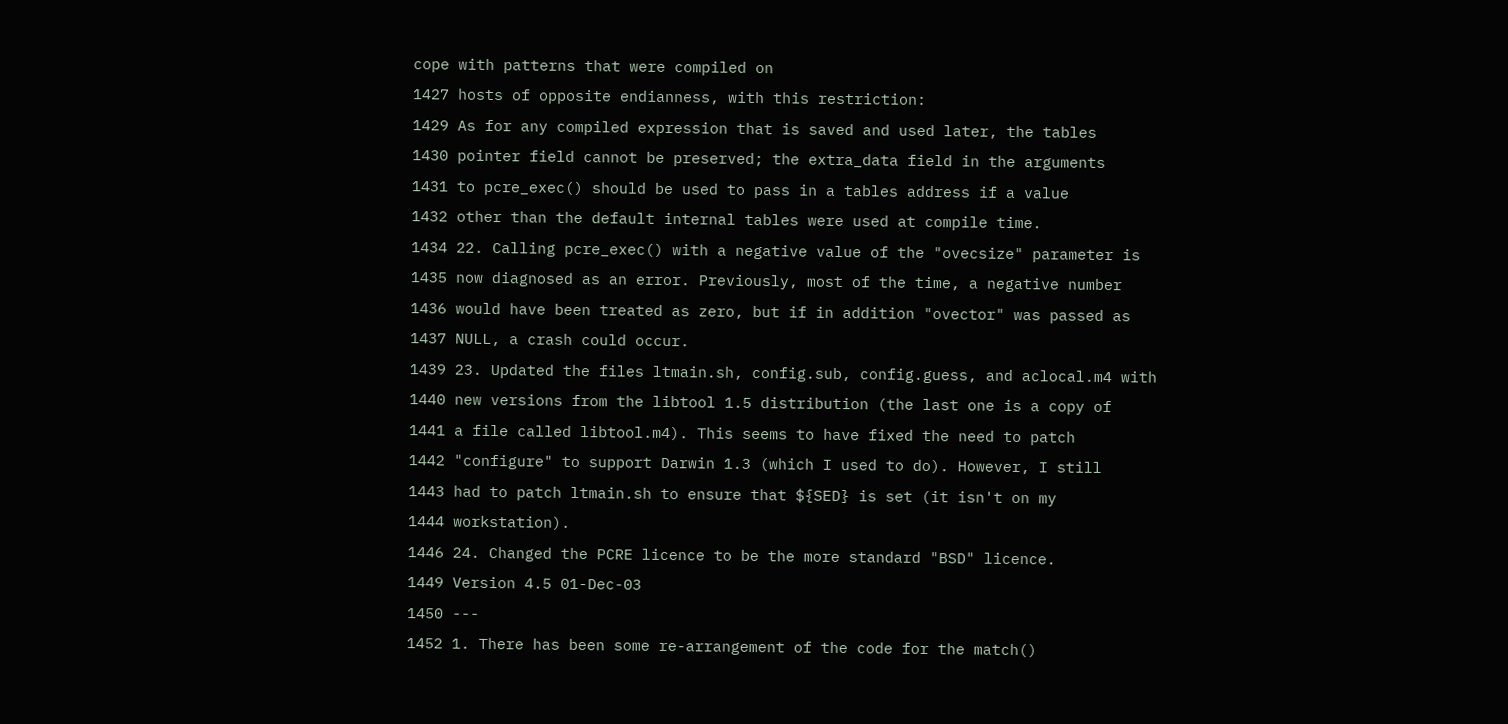cope with patterns that were compiled on
1427 hosts of opposite endianness, with this restriction:
1429 As for any compiled expression that is saved and used later, the tables
1430 pointer field cannot be preserved; the extra_data field in the arguments
1431 to pcre_exec() should be used to pass in a tables address if a value
1432 other than the default internal tables were used at compile time.
1434 22. Calling pcre_exec() with a negative value of the "ovecsize" parameter is
1435 now diagnosed as an error. Previously, most of the time, a negative number
1436 would have been treated as zero, but if in addition "ovector" was passed as
1437 NULL, a crash could occur.
1439 23. Updated the files ltmain.sh, config.sub, config.guess, and aclocal.m4 with
1440 new versions from the libtool 1.5 distribution (the last one is a copy of
1441 a file called libtool.m4). This seems to have fixed the need to patch
1442 "configure" to support Darwin 1.3 (which I used to do). However, I still
1443 had to patch ltmain.sh to ensure that ${SED} is set (it isn't on my
1444 workstation).
1446 24. Changed the PCRE licence to be the more standard "BSD" licence.
1449 Version 4.5 01-Dec-03
1450 ---
1452 1. There has been some re-arrangement of the code for the match()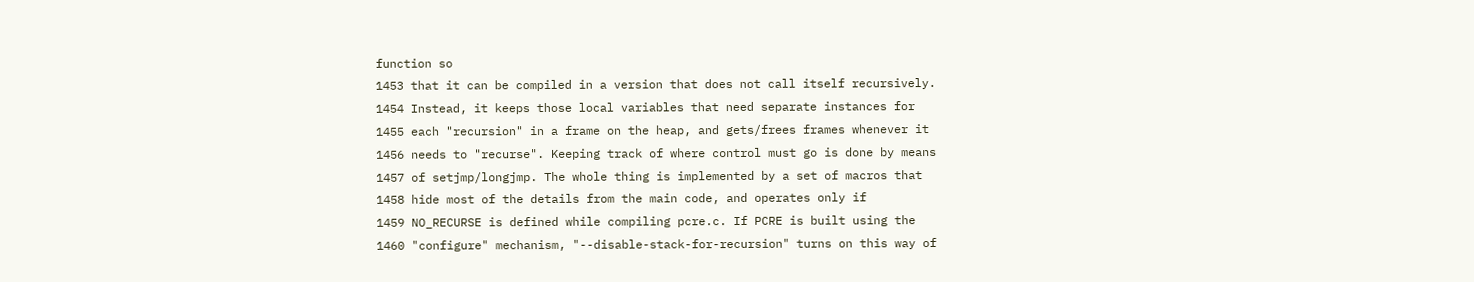function so
1453 that it can be compiled in a version that does not call itself recursively.
1454 Instead, it keeps those local variables that need separate instances for
1455 each "recursion" in a frame on the heap, and gets/frees frames whenever it
1456 needs to "recurse". Keeping track of where control must go is done by means
1457 of setjmp/longjmp. The whole thing is implemented by a set of macros that
1458 hide most of the details from the main code, and operates only if
1459 NO_RECURSE is defined while compiling pcre.c. If PCRE is built using the
1460 "configure" mechanism, "--disable-stack-for-recursion" turns on this way of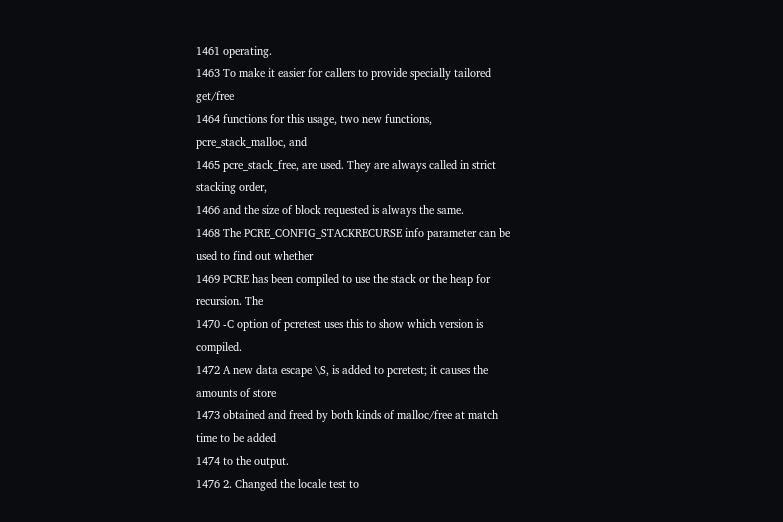1461 operating.
1463 To make it easier for callers to provide specially tailored get/free
1464 functions for this usage, two new functions, pcre_stack_malloc, and
1465 pcre_stack_free, are used. They are always called in strict stacking order,
1466 and the size of block requested is always the same.
1468 The PCRE_CONFIG_STACKRECURSE info parameter can be used to find out whether
1469 PCRE has been compiled to use the stack or the heap for recursion. The
1470 -C option of pcretest uses this to show which version is compiled.
1472 A new data escape \S, is added to pcretest; it causes the amounts of store
1473 obtained and freed by both kinds of malloc/free at match time to be added
1474 to the output.
1476 2. Changed the locale test to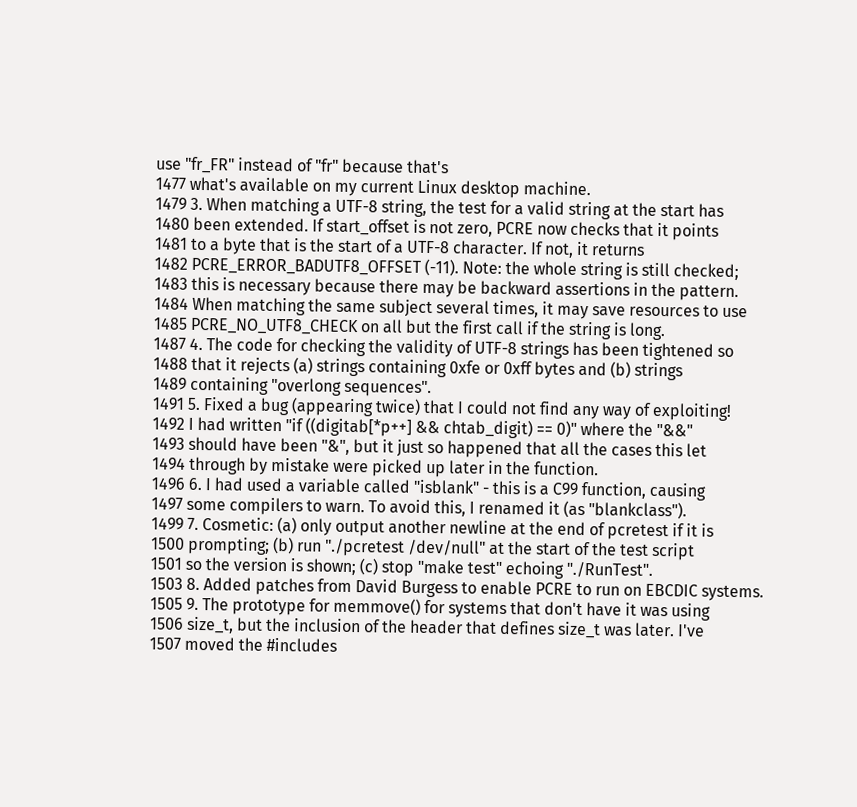use "fr_FR" instead of "fr" because that's
1477 what's available on my current Linux desktop machine.
1479 3. When matching a UTF-8 string, the test for a valid string at the start has
1480 been extended. If start_offset is not zero, PCRE now checks that it points
1481 to a byte that is the start of a UTF-8 character. If not, it returns
1482 PCRE_ERROR_BADUTF8_OFFSET (-11). Note: the whole string is still checked;
1483 this is necessary because there may be backward assertions in the pattern.
1484 When matching the same subject several times, it may save resources to use
1485 PCRE_NO_UTF8_CHECK on all but the first call if the string is long.
1487 4. The code for checking the validity of UTF-8 strings has been tightened so
1488 that it rejects (a) strings containing 0xfe or 0xff bytes and (b) strings
1489 containing "overlong sequences".
1491 5. Fixed a bug (appearing twice) that I could not find any way of exploiting!
1492 I had written "if ((digitab[*p++] && chtab_digit) == 0)" where the "&&"
1493 should have been "&", but it just so happened that all the cases this let
1494 through by mistake were picked up later in the function.
1496 6. I had used a variable called "isblank" - this is a C99 function, causing
1497 some compilers to warn. To avoid this, I renamed it (as "blankclass").
1499 7. Cosmetic: (a) only output another newline at the end of pcretest if it is
1500 prompting; (b) run "./pcretest /dev/null" at the start of the test script
1501 so the version is shown; (c) stop "make test" echoing "./RunTest".
1503 8. Added patches from David Burgess to enable PCRE to run on EBCDIC systems.
1505 9. The prototype for memmove() for systems that don't have it was using
1506 size_t, but the inclusion of the header that defines size_t was later. I've
1507 moved the #includes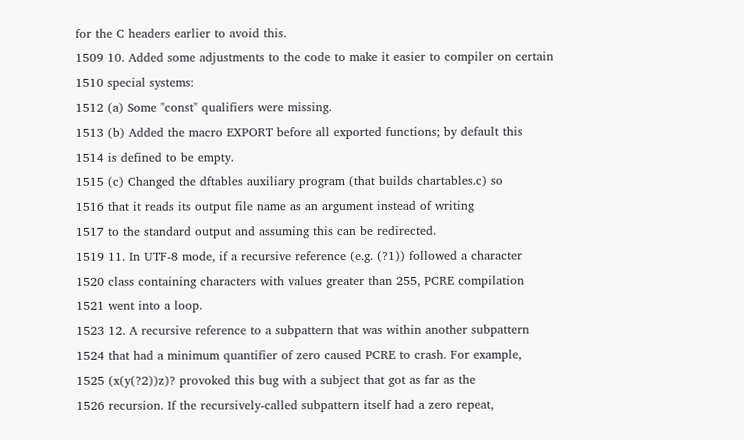for the C headers earlier to avoid this.
1509 10. Added some adjustments to the code to make it easier to compiler on certain
1510 special systems:
1512 (a) Some "const" qualifiers were missing.
1513 (b) Added the macro EXPORT before all exported functions; by default this
1514 is defined to be empty.
1515 (c) Changed the dftables auxiliary program (that builds chartables.c) so
1516 that it reads its output file name as an argument instead of writing
1517 to the standard output and assuming this can be redirected.
1519 11. In UTF-8 mode, if a recursive reference (e.g. (?1)) followed a character
1520 class containing characters with values greater than 255, PCRE compilation
1521 went into a loop.
1523 12. A recursive reference to a subpattern that was within another subpattern
1524 that had a minimum quantifier of zero caused PCRE to crash. For example,
1525 (x(y(?2))z)? provoked this bug with a subject that got as far as the
1526 recursion. If the recursively-called subpattern itself had a zero repeat,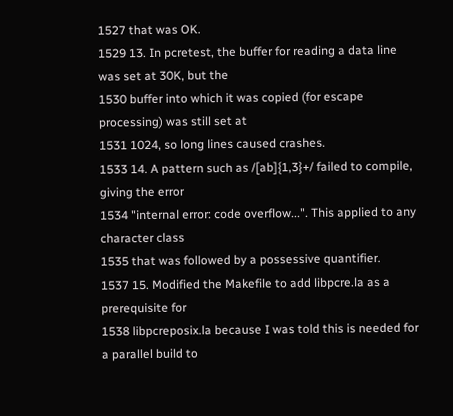1527 that was OK.
1529 13. In pcretest, the buffer for reading a data line was set at 30K, but the
1530 buffer into which it was copied (for escape processing) was still set at
1531 1024, so long lines caused crashes.
1533 14. A pattern such as /[ab]{1,3}+/ failed to compile, giving the error
1534 "internal error: code overflow...". This applied to any character class
1535 that was followed by a possessive quantifier.
1537 15. Modified the Makefile to add libpcre.la as a prerequisite for
1538 libpcreposix.la because I was told this is needed for a parallel build to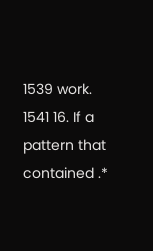1539 work.
1541 16. If a pattern that contained .*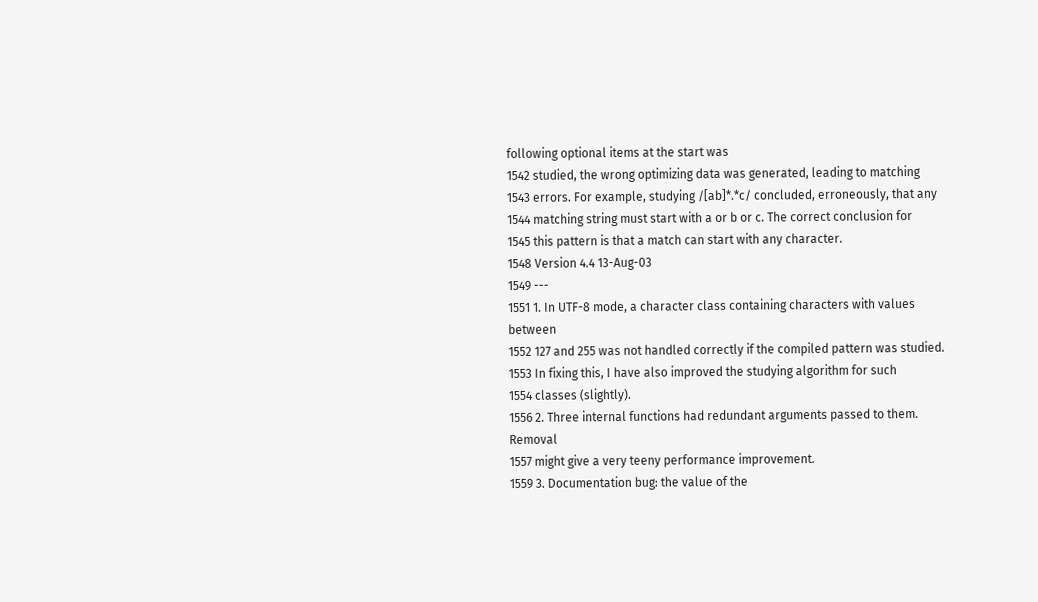following optional items at the start was
1542 studied, the wrong optimizing data was generated, leading to matching
1543 errors. For example, studying /[ab]*.*c/ concluded, erroneously, that any
1544 matching string must start with a or b or c. The correct conclusion for
1545 this pattern is that a match can start with any character.
1548 Version 4.4 13-Aug-03
1549 ---
1551 1. In UTF-8 mode, a character class containing characters with values between
1552 127 and 255 was not handled correctly if the compiled pattern was studied.
1553 In fixing this, I have also improved the studying algorithm for such
1554 classes (slightly).
1556 2. Three internal functions had redundant arguments passed to them. Removal
1557 might give a very teeny performance improvement.
1559 3. Documentation bug: the value of the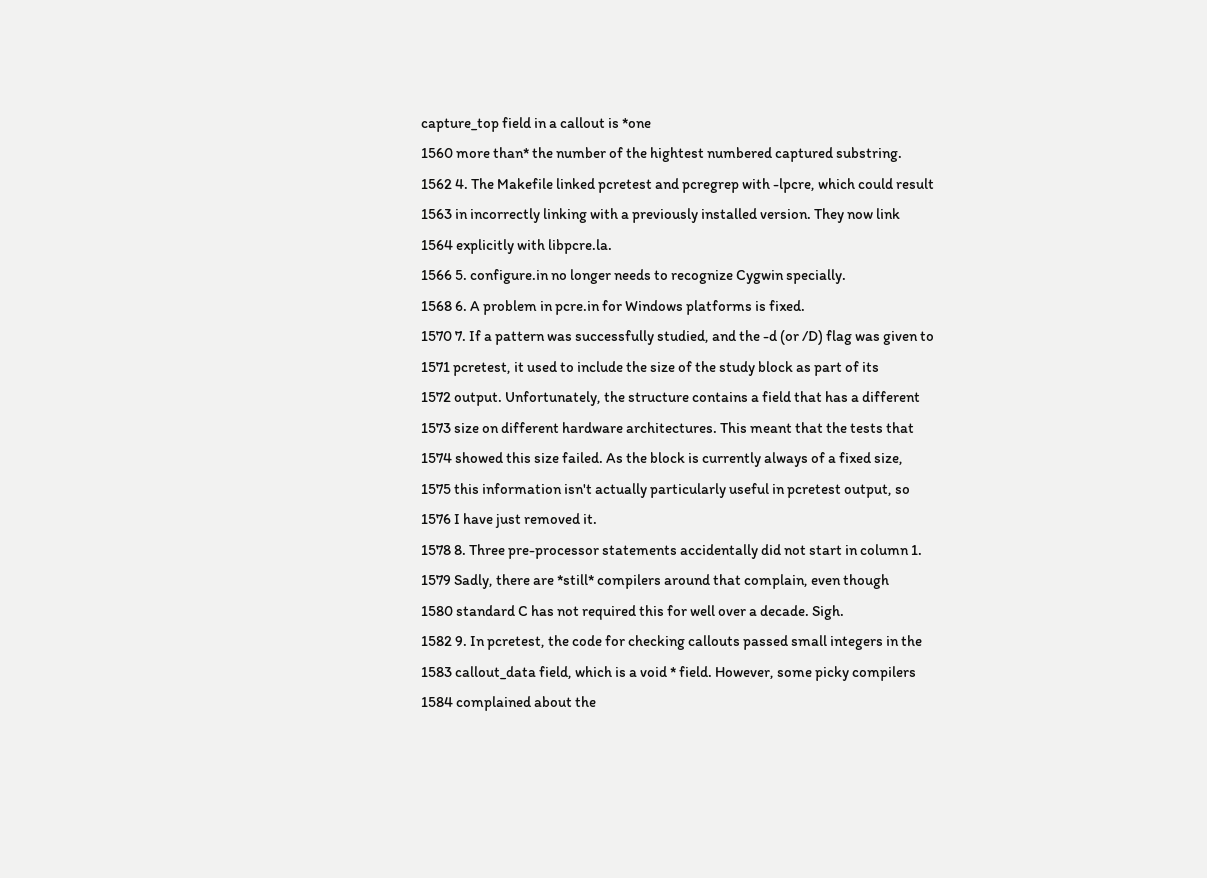capture_top field in a callout is *one
1560 more than* the number of the hightest numbered captured substring.
1562 4. The Makefile linked pcretest and pcregrep with -lpcre, which could result
1563 in incorrectly linking with a previously installed version. They now link
1564 explicitly with libpcre.la.
1566 5. configure.in no longer needs to recognize Cygwin specially.
1568 6. A problem in pcre.in for Windows platforms is fixed.
1570 7. If a pattern was successfully studied, and the -d (or /D) flag was given to
1571 pcretest, it used to include the size of the study block as part of its
1572 output. Unfortunately, the structure contains a field that has a different
1573 size on different hardware architectures. This meant that the tests that
1574 showed this size failed. As the block is currently always of a fixed size,
1575 this information isn't actually particularly useful in pcretest output, so
1576 I have just removed it.
1578 8. Three pre-processor statements accidentally did not start in column 1.
1579 Sadly, there are *still* compilers around that complain, even though
1580 standard C has not required this for well over a decade. Sigh.
1582 9. In pcretest, the code for checking callouts passed small integers in the
1583 callout_data field, which is a void * field. However, some picky compilers
1584 complained about the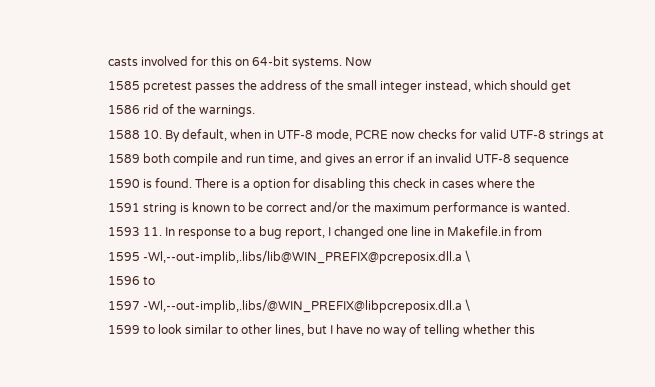casts involved for this on 64-bit systems. Now
1585 pcretest passes the address of the small integer instead, which should get
1586 rid of the warnings.
1588 10. By default, when in UTF-8 mode, PCRE now checks for valid UTF-8 strings at
1589 both compile and run time, and gives an error if an invalid UTF-8 sequence
1590 is found. There is a option for disabling this check in cases where the
1591 string is known to be correct and/or the maximum performance is wanted.
1593 11. In response to a bug report, I changed one line in Makefile.in from
1595 -Wl,--out-implib,.libs/lib@WIN_PREFIX@pcreposix.dll.a \
1596 to
1597 -Wl,--out-implib,.libs/@WIN_PREFIX@libpcreposix.dll.a \
1599 to look similar to other lines, but I have no way of telling whether this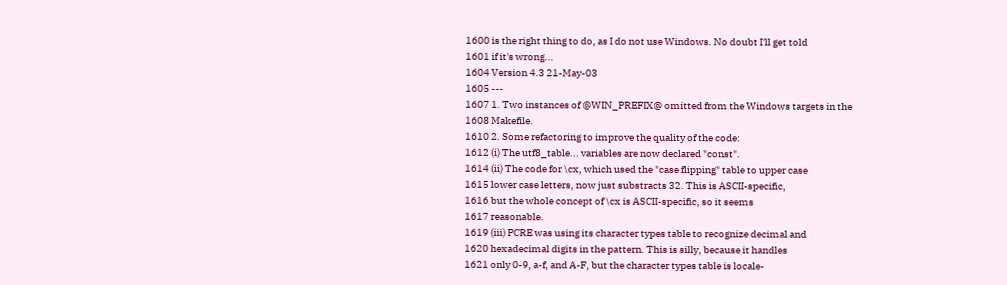1600 is the right thing to do, as I do not use Windows. No doubt I'll get told
1601 if it's wrong...
1604 Version 4.3 21-May-03
1605 ---
1607 1. Two instances of @WIN_PREFIX@ omitted from the Windows targets in the
1608 Makefile.
1610 2. Some refactoring to improve the quality of the code:
1612 (i) The utf8_table... variables are now declared "const".
1614 (ii) The code for \cx, which used the "case flipping" table to upper case
1615 lower case letters, now just substracts 32. This is ASCII-specific,
1616 but the whole concept of \cx is ASCII-specific, so it seems
1617 reasonable.
1619 (iii) PCRE was using its character types table to recognize decimal and
1620 hexadecimal digits in the pattern. This is silly, because it handles
1621 only 0-9, a-f, and A-F, but the character types table is locale-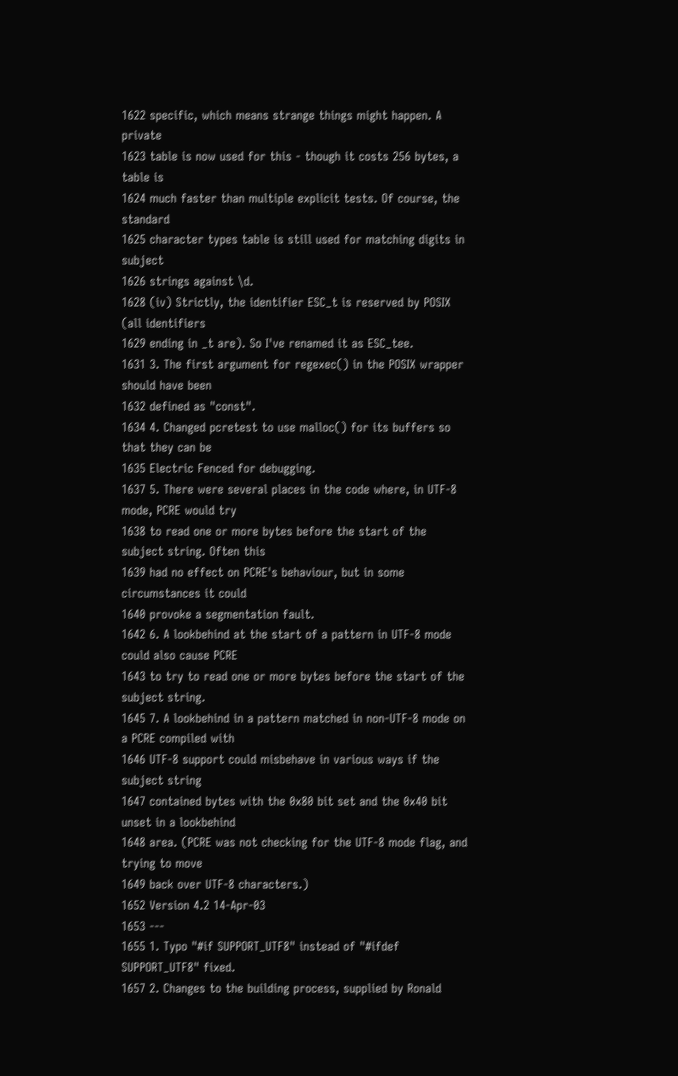1622 specific, which means strange things might happen. A private
1623 table is now used for this - though it costs 256 bytes, a table is
1624 much faster than multiple explicit tests. Of course, the standard
1625 character types table is still used for matching digits in subject
1626 strings against \d.
1628 (iv) Strictly, the identifier ESC_t is reserved by POSIX (all identifiers
1629 ending in _t are). So I've renamed it as ESC_tee.
1631 3. The first argument for regexec() in the POSIX wrapper should have been
1632 defined as "const".
1634 4. Changed pcretest to use malloc() for its buffers so that they can be
1635 Electric Fenced for debugging.
1637 5. There were several places in the code where, in UTF-8 mode, PCRE would try
1638 to read one or more bytes before the start of the subject string. Often this
1639 had no effect on PCRE's behaviour, but in some circumstances it could
1640 provoke a segmentation fault.
1642 6. A lookbehind at the start of a pattern in UTF-8 mode could also cause PCRE
1643 to try to read one or more bytes before the start of the subject string.
1645 7. A lookbehind in a pattern matched in non-UTF-8 mode on a PCRE compiled with
1646 UTF-8 support could misbehave in various ways if the subject string
1647 contained bytes with the 0x80 bit set and the 0x40 bit unset in a lookbehind
1648 area. (PCRE was not checking for the UTF-8 mode flag, and trying to move
1649 back over UTF-8 characters.)
1652 Version 4.2 14-Apr-03
1653 ---
1655 1. Typo "#if SUPPORT_UTF8" instead of "#ifdef SUPPORT_UTF8" fixed.
1657 2. Changes to the building process, supplied by Ronald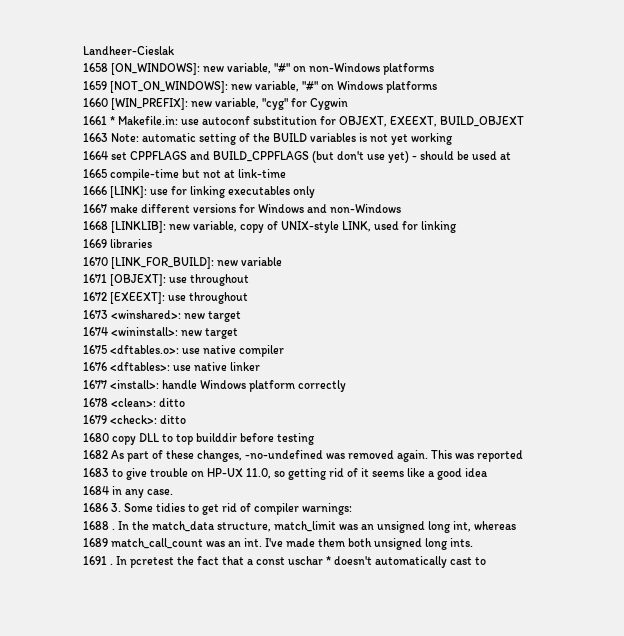Landheer-Cieslak
1658 [ON_WINDOWS]: new variable, "#" on non-Windows platforms
1659 [NOT_ON_WINDOWS]: new variable, "#" on Windows platforms
1660 [WIN_PREFIX]: new variable, "cyg" for Cygwin
1661 * Makefile.in: use autoconf substitution for OBJEXT, EXEEXT, BUILD_OBJEXT
1663 Note: automatic setting of the BUILD variables is not yet working
1664 set CPPFLAGS and BUILD_CPPFLAGS (but don't use yet) - should be used at
1665 compile-time but not at link-time
1666 [LINK]: use for linking executables only
1667 make different versions for Windows and non-Windows
1668 [LINKLIB]: new variable, copy of UNIX-style LINK, used for linking
1669 libraries
1670 [LINK_FOR_BUILD]: new variable
1671 [OBJEXT]: use throughout
1672 [EXEEXT]: use throughout
1673 <winshared>: new target
1674 <wininstall>: new target
1675 <dftables.o>: use native compiler
1676 <dftables>: use native linker
1677 <install>: handle Windows platform correctly
1678 <clean>: ditto
1679 <check>: ditto
1680 copy DLL to top builddir before testing
1682 As part of these changes, -no-undefined was removed again. This was reported
1683 to give trouble on HP-UX 11.0, so getting rid of it seems like a good idea
1684 in any case.
1686 3. Some tidies to get rid of compiler warnings:
1688 . In the match_data structure, match_limit was an unsigned long int, whereas
1689 match_call_count was an int. I've made them both unsigned long ints.
1691 . In pcretest the fact that a const uschar * doesn't automatically cast to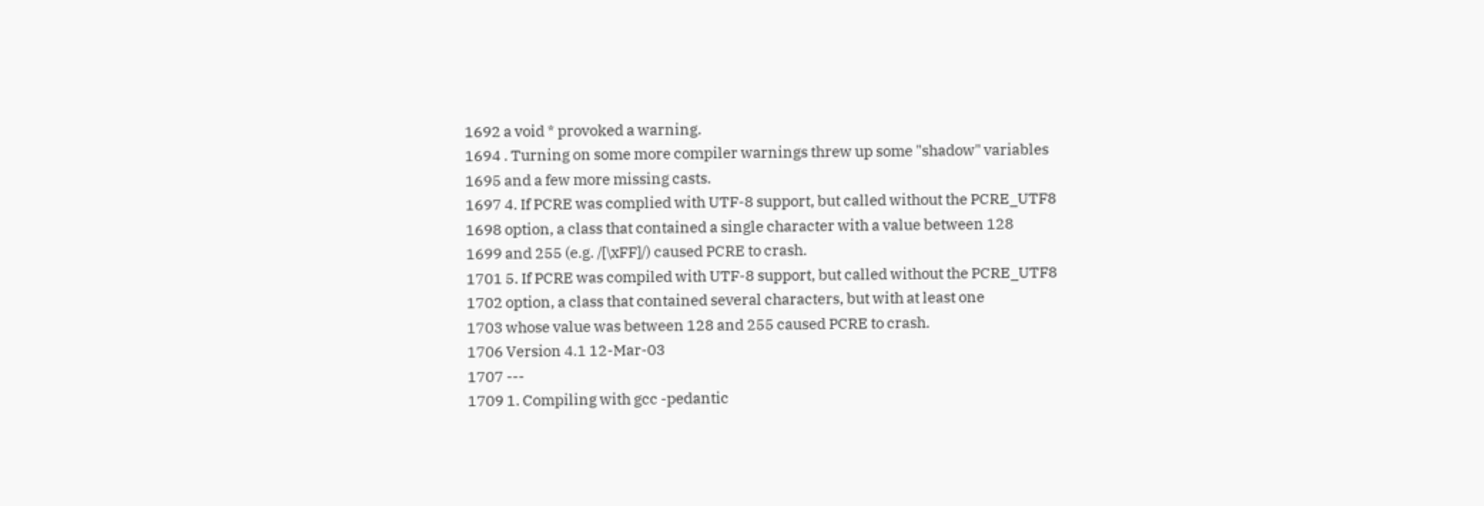1692 a void * provoked a warning.
1694 . Turning on some more compiler warnings threw up some "shadow" variables
1695 and a few more missing casts.
1697 4. If PCRE was complied with UTF-8 support, but called without the PCRE_UTF8
1698 option, a class that contained a single character with a value between 128
1699 and 255 (e.g. /[\xFF]/) caused PCRE to crash.
1701 5. If PCRE was compiled with UTF-8 support, but called without the PCRE_UTF8
1702 option, a class that contained several characters, but with at least one
1703 whose value was between 128 and 255 caused PCRE to crash.
1706 Version 4.1 12-Mar-03
1707 ---
1709 1. Compiling with gcc -pedantic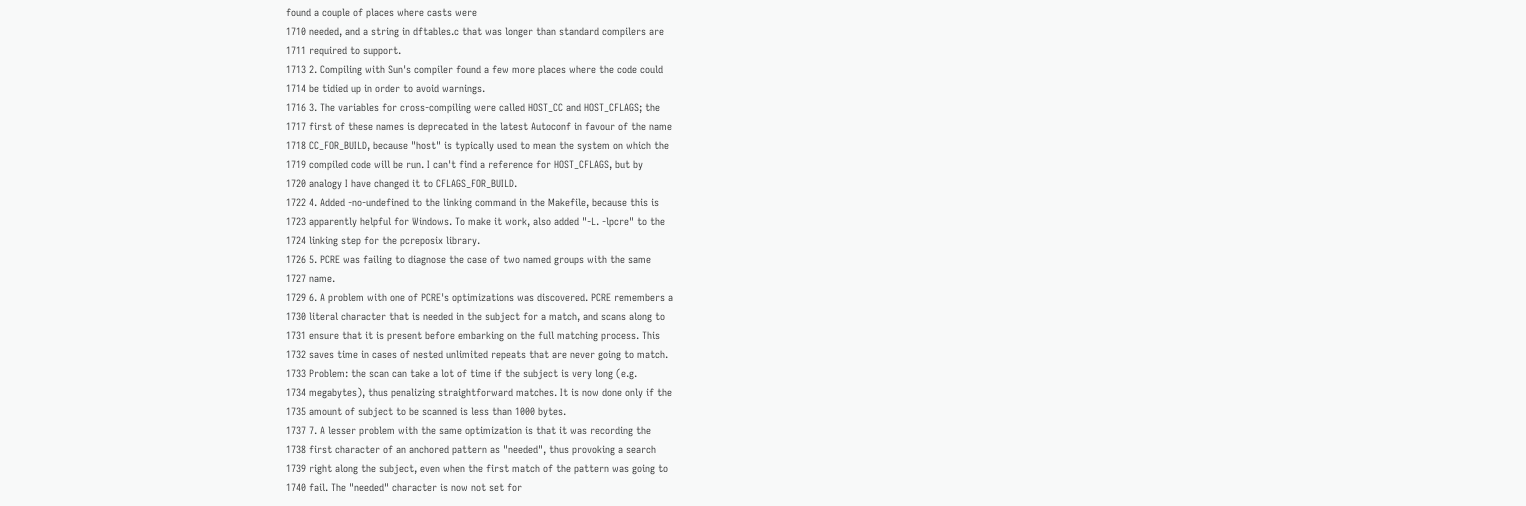found a couple of places where casts were
1710 needed, and a string in dftables.c that was longer than standard compilers are
1711 required to support.
1713 2. Compiling with Sun's compiler found a few more places where the code could
1714 be tidied up in order to avoid warnings.
1716 3. The variables for cross-compiling were called HOST_CC and HOST_CFLAGS; the
1717 first of these names is deprecated in the latest Autoconf in favour of the name
1718 CC_FOR_BUILD, because "host" is typically used to mean the system on which the
1719 compiled code will be run. I can't find a reference for HOST_CFLAGS, but by
1720 analogy I have changed it to CFLAGS_FOR_BUILD.
1722 4. Added -no-undefined to the linking command in the Makefile, because this is
1723 apparently helpful for Windows. To make it work, also added "-L. -lpcre" to the
1724 linking step for the pcreposix library.
1726 5. PCRE was failing to diagnose the case of two named groups with the same
1727 name.
1729 6. A problem with one of PCRE's optimizations was discovered. PCRE remembers a
1730 literal character that is needed in the subject for a match, and scans along to
1731 ensure that it is present before embarking on the full matching process. This
1732 saves time in cases of nested unlimited repeats that are never going to match.
1733 Problem: the scan can take a lot of time if the subject is very long (e.g.
1734 megabytes), thus penalizing straightforward matches. It is now done only if the
1735 amount of subject to be scanned is less than 1000 bytes.
1737 7. A lesser problem with the same optimization is that it was recording the
1738 first character of an anchored pattern as "needed", thus provoking a search
1739 right along the subject, even when the first match of the pattern was going to
1740 fail. The "needed" character is now not set for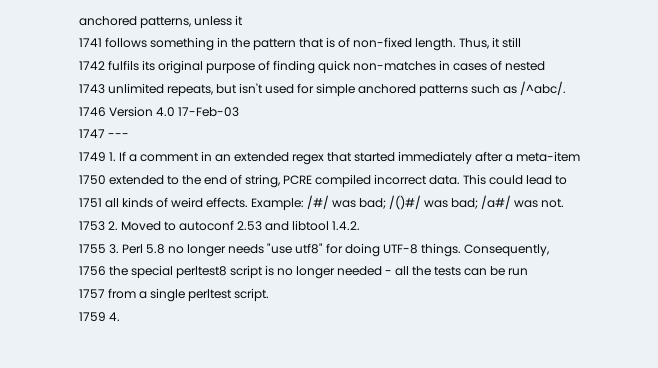anchored patterns, unless it
1741 follows something in the pattern that is of non-fixed length. Thus, it still
1742 fulfils its original purpose of finding quick non-matches in cases of nested
1743 unlimited repeats, but isn't used for simple anchored patterns such as /^abc/.
1746 Version 4.0 17-Feb-03
1747 ---
1749 1. If a comment in an extended regex that started immediately after a meta-item
1750 extended to the end of string, PCRE compiled incorrect data. This could lead to
1751 all kinds of weird effects. Example: /#/ was bad; /()#/ was bad; /a#/ was not.
1753 2. Moved to autoconf 2.53 and libtool 1.4.2.
1755 3. Perl 5.8 no longer needs "use utf8" for doing UTF-8 things. Consequently,
1756 the special perltest8 script is no longer needed - all the tests can be run
1757 from a single perltest script.
1759 4.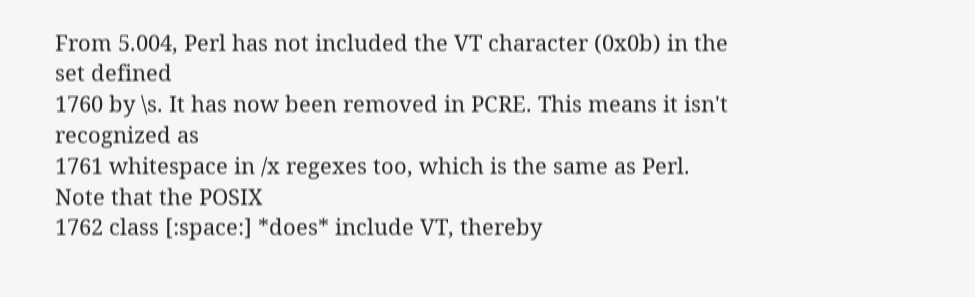From 5.004, Perl has not included the VT character (0x0b) in the set defined
1760 by \s. It has now been removed in PCRE. This means it isn't recognized as
1761 whitespace in /x regexes too, which is the same as Perl. Note that the POSIX
1762 class [:space:] *does* include VT, thereby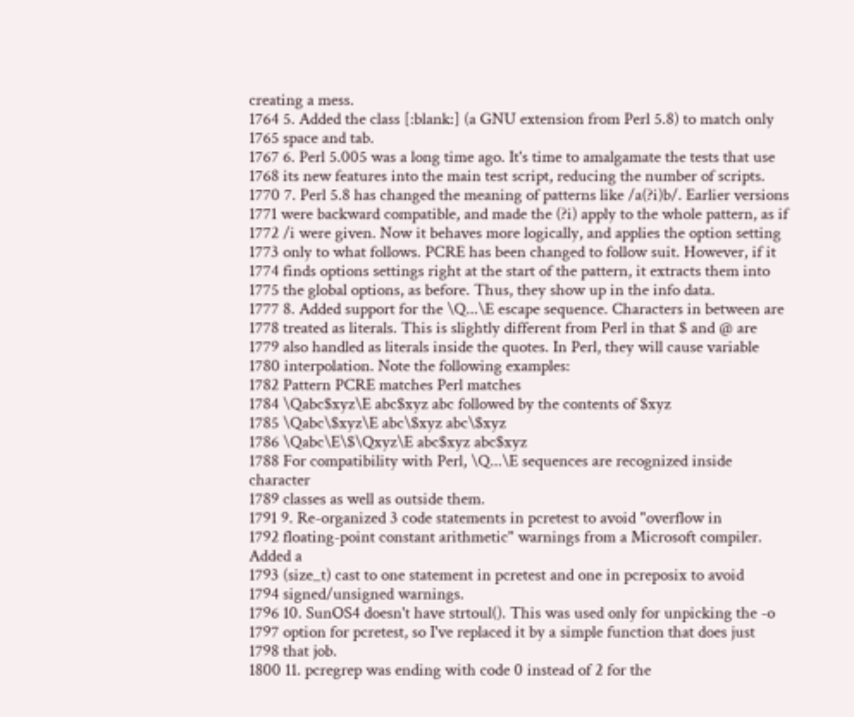creating a mess.
1764 5. Added the class [:blank:] (a GNU extension from Perl 5.8) to match only
1765 space and tab.
1767 6. Perl 5.005 was a long time ago. It's time to amalgamate the tests that use
1768 its new features into the main test script, reducing the number of scripts.
1770 7. Perl 5.8 has changed the meaning of patterns like /a(?i)b/. Earlier versions
1771 were backward compatible, and made the (?i) apply to the whole pattern, as if
1772 /i were given. Now it behaves more logically, and applies the option setting
1773 only to what follows. PCRE has been changed to follow suit. However, if it
1774 finds options settings right at the start of the pattern, it extracts them into
1775 the global options, as before. Thus, they show up in the info data.
1777 8. Added support for the \Q...\E escape sequence. Characters in between are
1778 treated as literals. This is slightly different from Perl in that $ and @ are
1779 also handled as literals inside the quotes. In Perl, they will cause variable
1780 interpolation. Note the following examples:
1782 Pattern PCRE matches Perl matches
1784 \Qabc$xyz\E abc$xyz abc followed by the contents of $xyz
1785 \Qabc\$xyz\E abc\$xyz abc\$xyz
1786 \Qabc\E\$\Qxyz\E abc$xyz abc$xyz
1788 For compatibility with Perl, \Q...\E sequences are recognized inside character
1789 classes as well as outside them.
1791 9. Re-organized 3 code statements in pcretest to avoid "overflow in
1792 floating-point constant arithmetic" warnings from a Microsoft compiler. Added a
1793 (size_t) cast to one statement in pcretest and one in pcreposix to avoid
1794 signed/unsigned warnings.
1796 10. SunOS4 doesn't have strtoul(). This was used only for unpicking the -o
1797 option for pcretest, so I've replaced it by a simple function that does just
1798 that job.
1800 11. pcregrep was ending with code 0 instead of 2 for the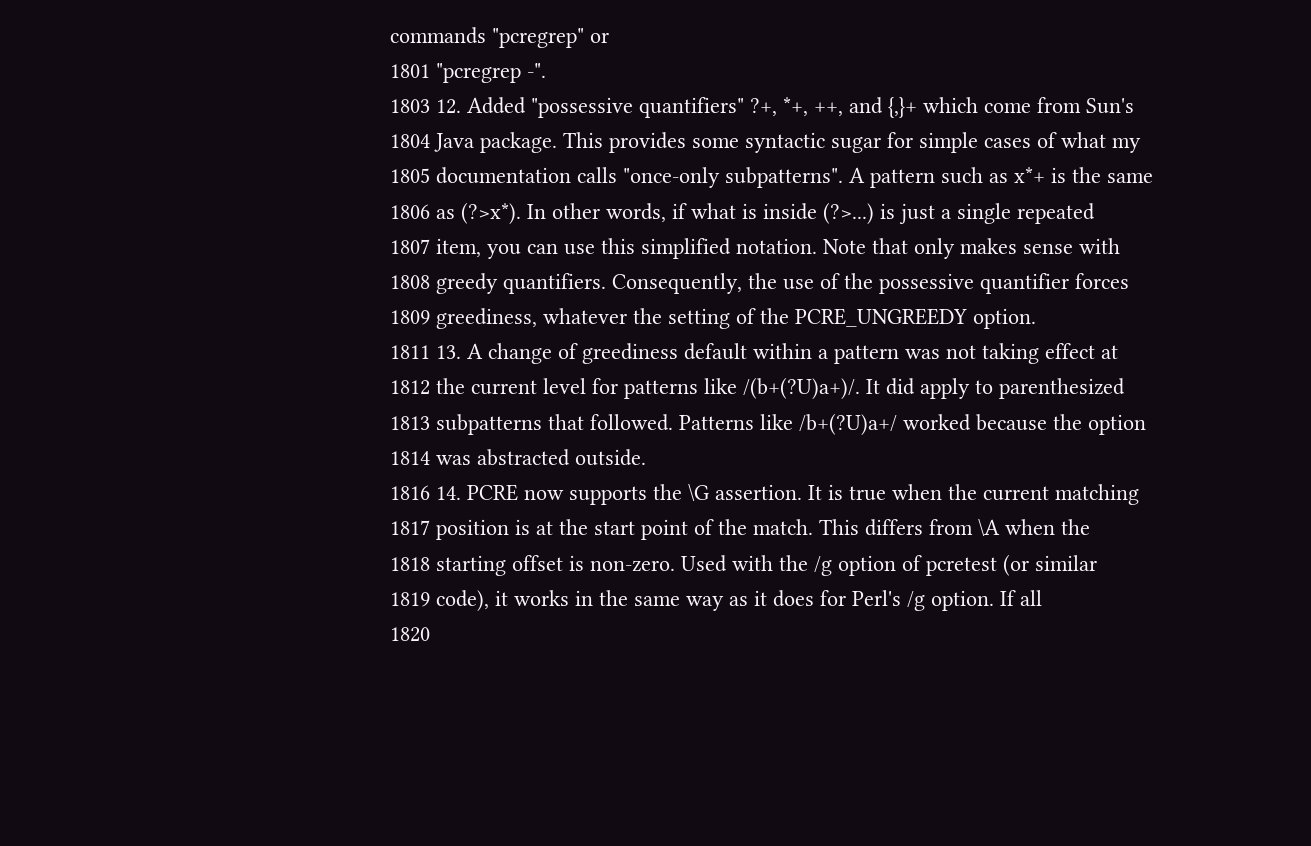commands "pcregrep" or
1801 "pcregrep -".
1803 12. Added "possessive quantifiers" ?+, *+, ++, and {,}+ which come from Sun's
1804 Java package. This provides some syntactic sugar for simple cases of what my
1805 documentation calls "once-only subpatterns". A pattern such as x*+ is the same
1806 as (?>x*). In other words, if what is inside (?>...) is just a single repeated
1807 item, you can use this simplified notation. Note that only makes sense with
1808 greedy quantifiers. Consequently, the use of the possessive quantifier forces
1809 greediness, whatever the setting of the PCRE_UNGREEDY option.
1811 13. A change of greediness default within a pattern was not taking effect at
1812 the current level for patterns like /(b+(?U)a+)/. It did apply to parenthesized
1813 subpatterns that followed. Patterns like /b+(?U)a+/ worked because the option
1814 was abstracted outside.
1816 14. PCRE now supports the \G assertion. It is true when the current matching
1817 position is at the start point of the match. This differs from \A when the
1818 starting offset is non-zero. Used with the /g option of pcretest (or similar
1819 code), it works in the same way as it does for Perl's /g option. If all
1820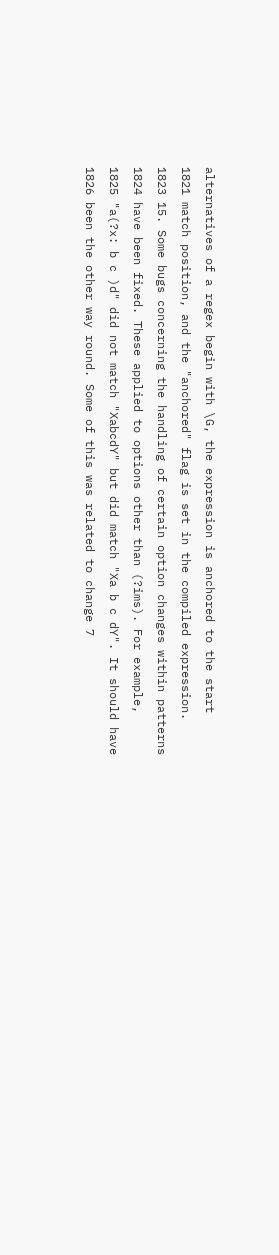alternatives of a regex begin with \G, the expression is anchored to the start
1821 match position, and the "anchored" flag is set in the compiled expression.
1823 15. Some bugs concerning the handling of certain option changes within patterns
1824 have been fixed. These applied to options other than (?ims). For example,
1825 "a(?x: b c )d" did not match "XabcdY" but did match "Xa b c dY". It should have
1826 been the other way round. Some of this was related to change 7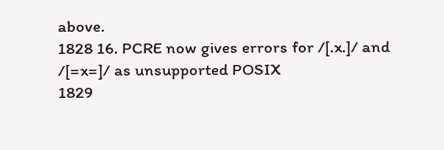above.
1828 16. PCRE now gives errors for /[.x.]/ and /[=x=]/ as unsupported POSIX
1829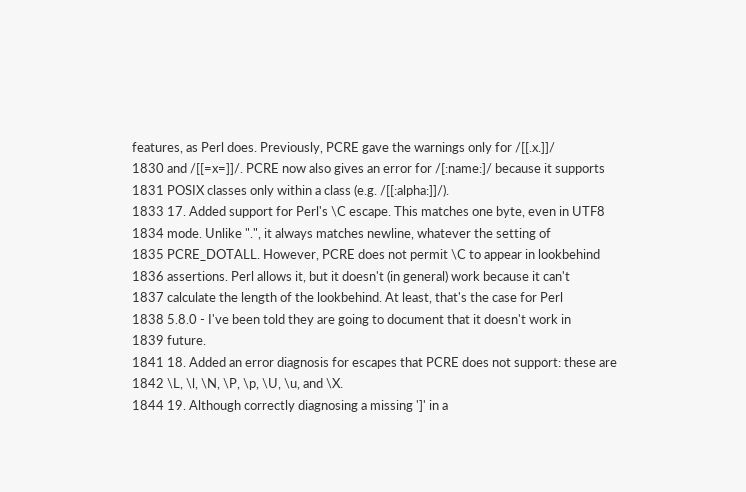features, as Perl does. Previously, PCRE gave the warnings only for /[[.x.]]/
1830 and /[[=x=]]/. PCRE now also gives an error for /[:name:]/ because it supports
1831 POSIX classes only within a class (e.g. /[[:alpha:]]/).
1833 17. Added support for Perl's \C escape. This matches one byte, even in UTF8
1834 mode. Unlike ".", it always matches newline, whatever the setting of
1835 PCRE_DOTALL. However, PCRE does not permit \C to appear in lookbehind
1836 assertions. Perl allows it, but it doesn't (in general) work because it can't
1837 calculate the length of the lookbehind. At least, that's the case for Perl
1838 5.8.0 - I've been told they are going to document that it doesn't work in
1839 future.
1841 18. Added an error diagnosis for escapes that PCRE does not support: these are
1842 \L, \l, \N, \P, \p, \U, \u, and \X.
1844 19. Although correctly diagnosing a missing ']' in a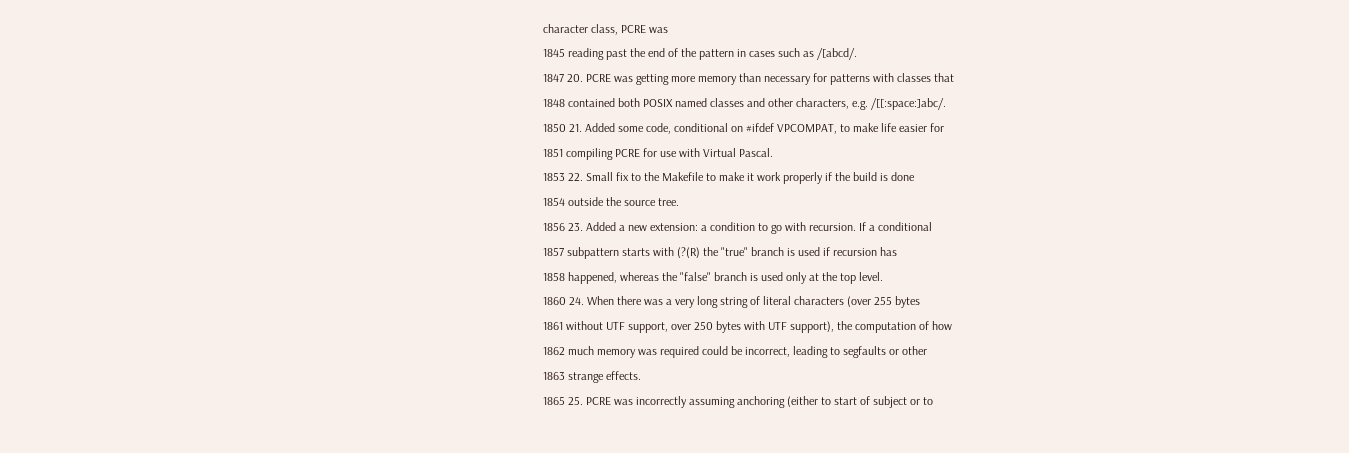character class, PCRE was
1845 reading past the end of the pattern in cases such as /[abcd/.
1847 20. PCRE was getting more memory than necessary for patterns with classes that
1848 contained both POSIX named classes and other characters, e.g. /[[:space:]abc/.
1850 21. Added some code, conditional on #ifdef VPCOMPAT, to make life easier for
1851 compiling PCRE for use with Virtual Pascal.
1853 22. Small fix to the Makefile to make it work properly if the build is done
1854 outside the source tree.
1856 23. Added a new extension: a condition to go with recursion. If a conditional
1857 subpattern starts with (?(R) the "true" branch is used if recursion has
1858 happened, whereas the "false" branch is used only at the top level.
1860 24. When there was a very long string of literal characters (over 255 bytes
1861 without UTF support, over 250 bytes with UTF support), the computation of how
1862 much memory was required could be incorrect, leading to segfaults or other
1863 strange effects.
1865 25. PCRE was incorrectly assuming anchoring (either to start of subject or to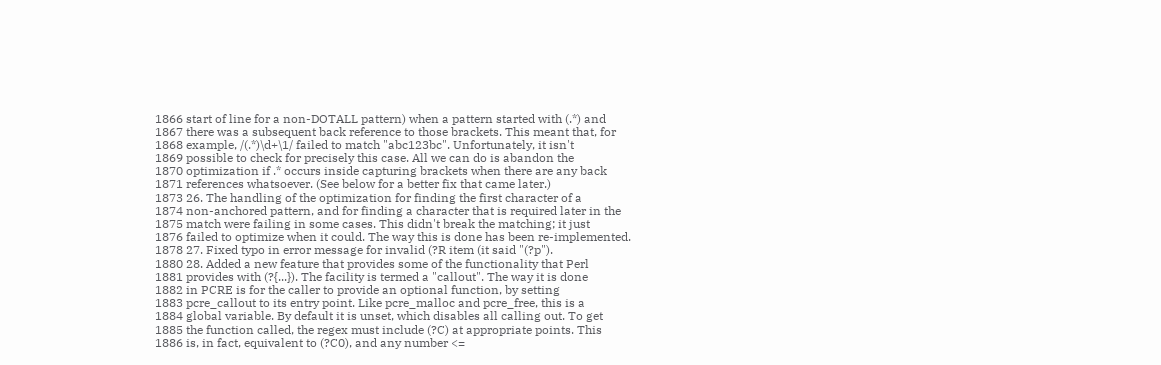1866 start of line for a non-DOTALL pattern) when a pattern started with (.*) and
1867 there was a subsequent back reference to those brackets. This meant that, for
1868 example, /(.*)\d+\1/ failed to match "abc123bc". Unfortunately, it isn't
1869 possible to check for precisely this case. All we can do is abandon the
1870 optimization if .* occurs inside capturing brackets when there are any back
1871 references whatsoever. (See below for a better fix that came later.)
1873 26. The handling of the optimization for finding the first character of a
1874 non-anchored pattern, and for finding a character that is required later in the
1875 match were failing in some cases. This didn't break the matching; it just
1876 failed to optimize when it could. The way this is done has been re-implemented.
1878 27. Fixed typo in error message for invalid (?R item (it said "(?p").
1880 28. Added a new feature that provides some of the functionality that Perl
1881 provides with (?{...}). The facility is termed a "callout". The way it is done
1882 in PCRE is for the caller to provide an optional function, by setting
1883 pcre_callout to its entry point. Like pcre_malloc and pcre_free, this is a
1884 global variable. By default it is unset, which disables all calling out. To get
1885 the function called, the regex must include (?C) at appropriate points. This
1886 is, in fact, equivalent to (?C0), and any number <=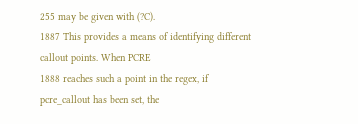255 may be given with (?C).
1887 This provides a means of identifying different callout points. When PCRE
1888 reaches such a point in the regex, if pcre_callout has been set, the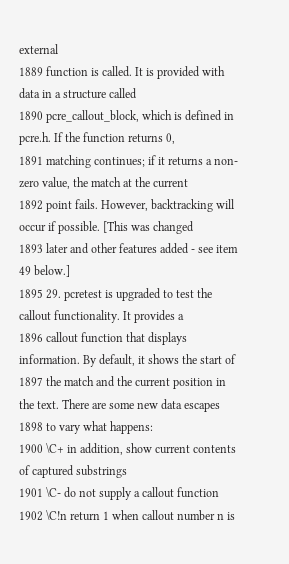external
1889 function is called. It is provided with data in a structure called
1890 pcre_callout_block, which is defined in pcre.h. If the function returns 0,
1891 matching continues; if it returns a non-zero value, the match at the current
1892 point fails. However, backtracking will occur if possible. [This was changed
1893 later and other features added - see item 49 below.]
1895 29. pcretest is upgraded to test the callout functionality. It provides a
1896 callout function that displays information. By default, it shows the start of
1897 the match and the current position in the text. There are some new data escapes
1898 to vary what happens:
1900 \C+ in addition, show current contents of captured substrings
1901 \C- do not supply a callout function
1902 \C!n return 1 when callout number n is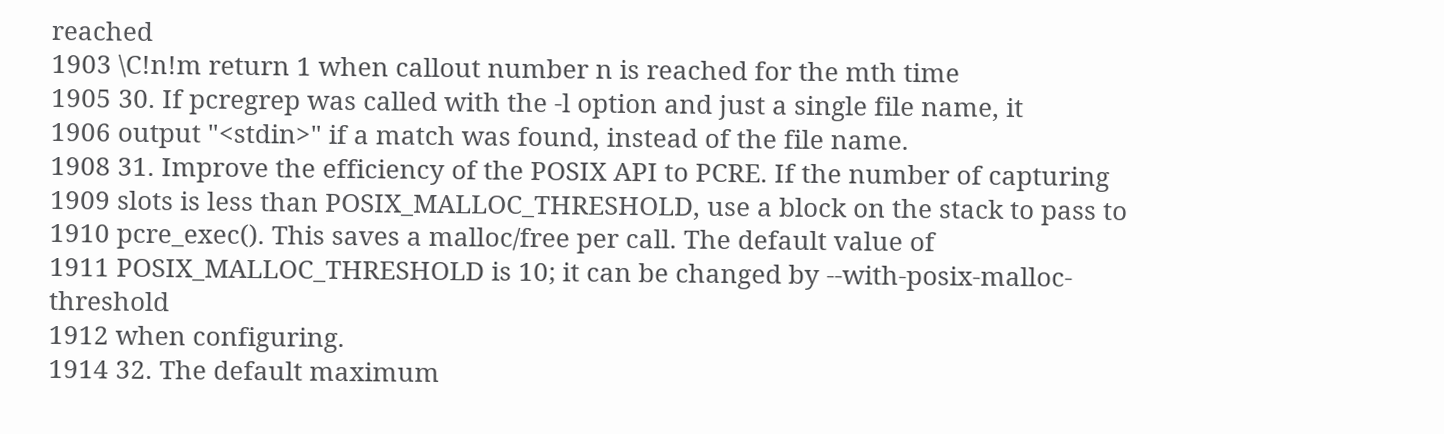reached
1903 \C!n!m return 1 when callout number n is reached for the mth time
1905 30. If pcregrep was called with the -l option and just a single file name, it
1906 output "<stdin>" if a match was found, instead of the file name.
1908 31. Improve the efficiency of the POSIX API to PCRE. If the number of capturing
1909 slots is less than POSIX_MALLOC_THRESHOLD, use a block on the stack to pass to
1910 pcre_exec(). This saves a malloc/free per call. The default value of
1911 POSIX_MALLOC_THRESHOLD is 10; it can be changed by --with-posix-malloc-threshold
1912 when configuring.
1914 32. The default maximum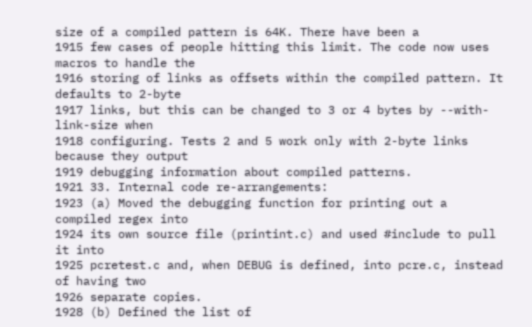size of a compiled pattern is 64K. There have been a
1915 few cases of people hitting this limit. The code now uses macros to handle the
1916 storing of links as offsets within the compiled pattern. It defaults to 2-byte
1917 links, but this can be changed to 3 or 4 bytes by --with-link-size when
1918 configuring. Tests 2 and 5 work only with 2-byte links because they output
1919 debugging information about compiled patterns.
1921 33. Internal code re-arrangements:
1923 (a) Moved the debugging function for printing out a compiled regex into
1924 its own source file (printint.c) and used #include to pull it into
1925 pcretest.c and, when DEBUG is defined, into pcre.c, instead of having two
1926 separate copies.
1928 (b) Defined the list of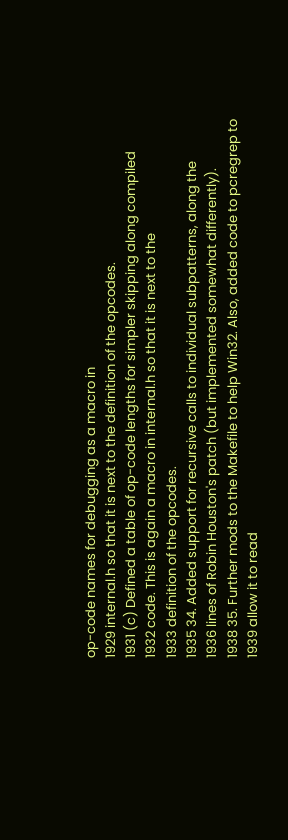op-code names for debugging as a macro in
1929 internal.h so that it is next to the definition of the opcodes.
1931 (c) Defined a table of op-code lengths for simpler skipping along compiled
1932 code. This is again a macro in internal.h so that it is next to the
1933 definition of the opcodes.
1935 34. Added support for recursive calls to individual subpatterns, along the
1936 lines of Robin Houston's patch (but implemented somewhat differently).
1938 35. Further mods to the Makefile to help Win32. Also, added code to pcregrep to
1939 allow it to read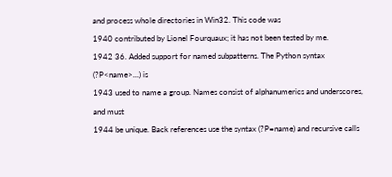and process whole directories in Win32. This code was
1940 contributed by Lionel Fourquaux; it has not been tested by me.
1942 36. Added support for named subpatterns. The Python syntax (?P<name>...) is
1943 used to name a group. Names consist of alphanumerics and underscores, and must
1944 be unique. Back references use the syntax (?P=name) and recursive calls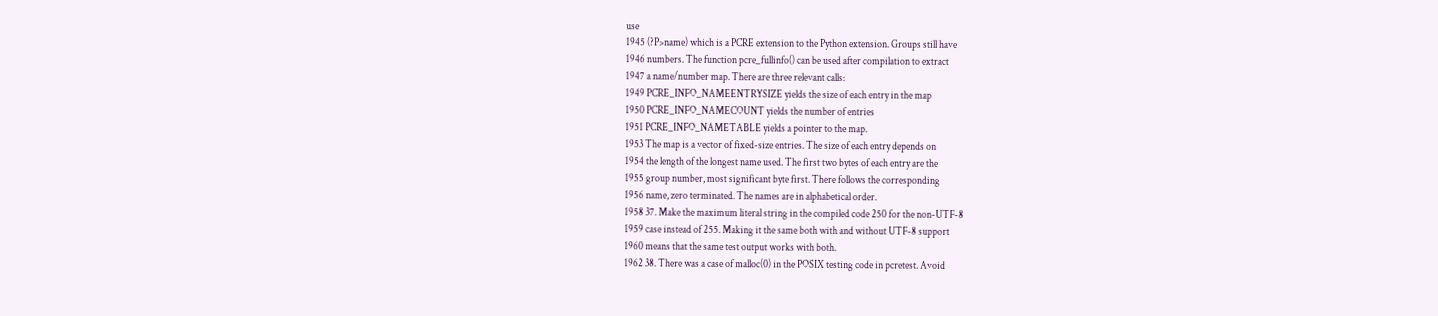use
1945 (?P>name) which is a PCRE extension to the Python extension. Groups still have
1946 numbers. The function pcre_fullinfo() can be used after compilation to extract
1947 a name/number map. There are three relevant calls:
1949 PCRE_INFO_NAMEENTRYSIZE yields the size of each entry in the map
1950 PCRE_INFO_NAMECOUNT yields the number of entries
1951 PCRE_INFO_NAMETABLE yields a pointer to the map.
1953 The map is a vector of fixed-size entries. The size of each entry depends on
1954 the length of the longest name used. The first two bytes of each entry are the
1955 group number, most significant byte first. There follows the corresponding
1956 name, zero terminated. The names are in alphabetical order.
1958 37. Make the maximum literal string in the compiled code 250 for the non-UTF-8
1959 case instead of 255. Making it the same both with and without UTF-8 support
1960 means that the same test output works with both.
1962 38. There was a case of malloc(0) in the POSIX testing code in pcretest. Avoid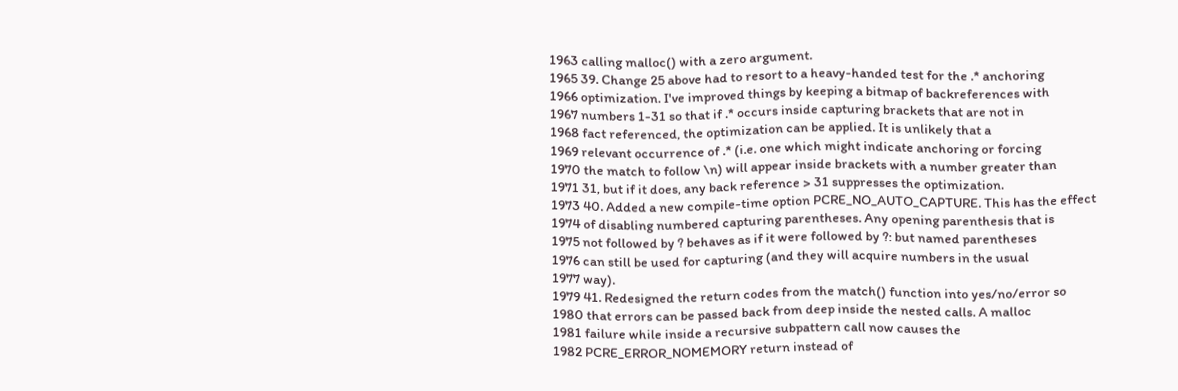1963 calling malloc() with a zero argument.
1965 39. Change 25 above had to resort to a heavy-handed test for the .* anchoring
1966 optimization. I've improved things by keeping a bitmap of backreferences with
1967 numbers 1-31 so that if .* occurs inside capturing brackets that are not in
1968 fact referenced, the optimization can be applied. It is unlikely that a
1969 relevant occurrence of .* (i.e. one which might indicate anchoring or forcing
1970 the match to follow \n) will appear inside brackets with a number greater than
1971 31, but if it does, any back reference > 31 suppresses the optimization.
1973 40. Added a new compile-time option PCRE_NO_AUTO_CAPTURE. This has the effect
1974 of disabling numbered capturing parentheses. Any opening parenthesis that is
1975 not followed by ? behaves as if it were followed by ?: but named parentheses
1976 can still be used for capturing (and they will acquire numbers in the usual
1977 way).
1979 41. Redesigned the return codes from the match() function into yes/no/error so
1980 that errors can be passed back from deep inside the nested calls. A malloc
1981 failure while inside a recursive subpattern call now causes the
1982 PCRE_ERROR_NOMEMORY return instead of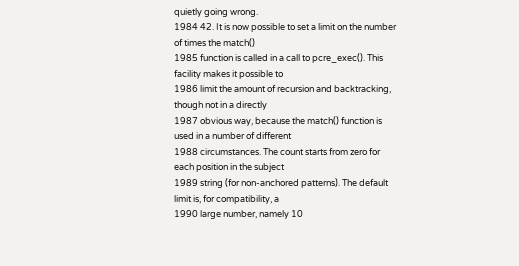quietly going wrong.
1984 42. It is now possible to set a limit on the number of times the match()
1985 function is called in a call to pcre_exec(). This facility makes it possible to
1986 limit the amount of recursion and backtracking, though not in a directly
1987 obvious way, because the match() function is used in a number of different
1988 circumstances. The count starts from zero for each position in the subject
1989 string (for non-anchored patterns). The default limit is, for compatibility, a
1990 large number, namely 10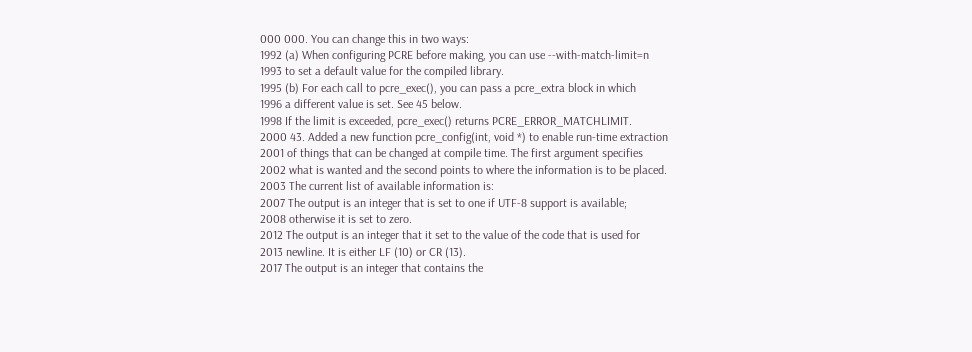000 000. You can change this in two ways:
1992 (a) When configuring PCRE before making, you can use --with-match-limit=n
1993 to set a default value for the compiled library.
1995 (b) For each call to pcre_exec(), you can pass a pcre_extra block in which
1996 a different value is set. See 45 below.
1998 If the limit is exceeded, pcre_exec() returns PCRE_ERROR_MATCHLIMIT.
2000 43. Added a new function pcre_config(int, void *) to enable run-time extraction
2001 of things that can be changed at compile time. The first argument specifies
2002 what is wanted and the second points to where the information is to be placed.
2003 The current list of available information is:
2007 The output is an integer that is set to one if UTF-8 support is available;
2008 otherwise it is set to zero.
2012 The output is an integer that it set to the value of the code that is used for
2013 newline. It is either LF (10) or CR (13).
2017 The output is an integer that contains the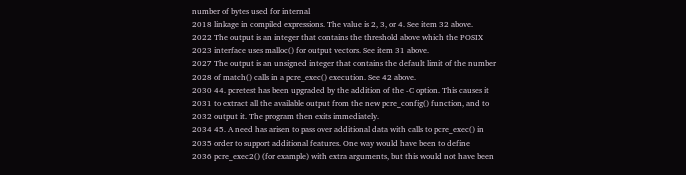number of bytes used for internal
2018 linkage in compiled expressions. The value is 2, 3, or 4. See item 32 above.
2022 The output is an integer that contains the threshold above which the POSIX
2023 interface uses malloc() for output vectors. See item 31 above.
2027 The output is an unsigned integer that contains the default limit of the number
2028 of match() calls in a pcre_exec() execution. See 42 above.
2030 44. pcretest has been upgraded by the addition of the -C option. This causes it
2031 to extract all the available output from the new pcre_config() function, and to
2032 output it. The program then exits immediately.
2034 45. A need has arisen to pass over additional data with calls to pcre_exec() in
2035 order to support additional features. One way would have been to define
2036 pcre_exec2() (for example) with extra arguments, but this would not have been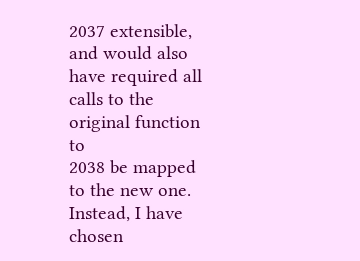2037 extensible, and would also have required all calls to the original function to
2038 be mapped to the new one. Instead, I have chosen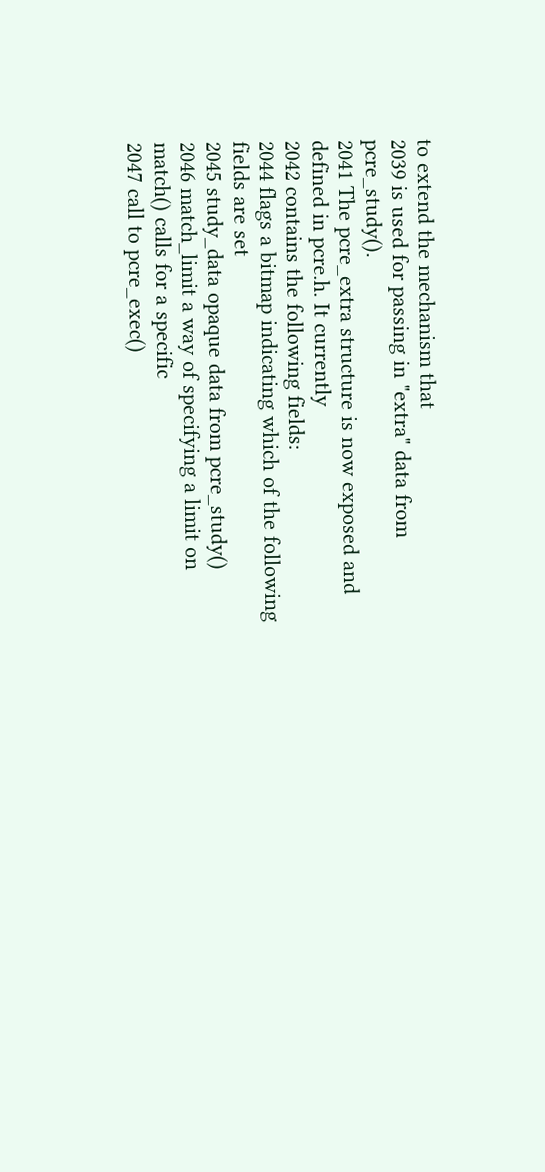to extend the mechanism that
2039 is used for passing in "extra" data from pcre_study().
2041 The pcre_extra structure is now exposed and defined in pcre.h. It currently
2042 contains the following fields:
2044 flags a bitmap indicating which of the following fields are set
2045 study_data opaque data from pcre_study()
2046 match_limit a way of specifying a limit on match() calls for a specific
2047 call to pcre_exec()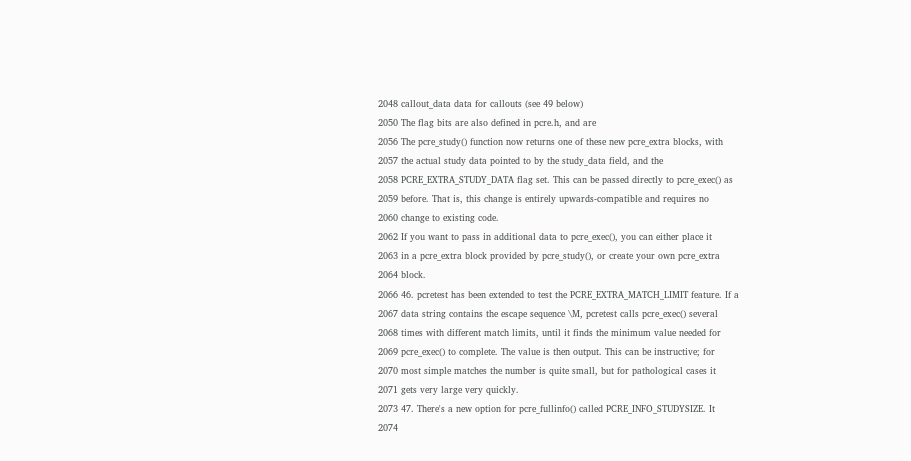2048 callout_data data for callouts (see 49 below)
2050 The flag bits are also defined in pcre.h, and are
2056 The pcre_study() function now returns one of these new pcre_extra blocks, with
2057 the actual study data pointed to by the study_data field, and the
2058 PCRE_EXTRA_STUDY_DATA flag set. This can be passed directly to pcre_exec() as
2059 before. That is, this change is entirely upwards-compatible and requires no
2060 change to existing code.
2062 If you want to pass in additional data to pcre_exec(), you can either place it
2063 in a pcre_extra block provided by pcre_study(), or create your own pcre_extra
2064 block.
2066 46. pcretest has been extended to test the PCRE_EXTRA_MATCH_LIMIT feature. If a
2067 data string contains the escape sequence \M, pcretest calls pcre_exec() several
2068 times with different match limits, until it finds the minimum value needed for
2069 pcre_exec() to complete. The value is then output. This can be instructive; for
2070 most simple matches the number is quite small, but for pathological cases it
2071 gets very large very quickly.
2073 47. There's a new option for pcre_fullinfo() called PCRE_INFO_STUDYSIZE. It
2074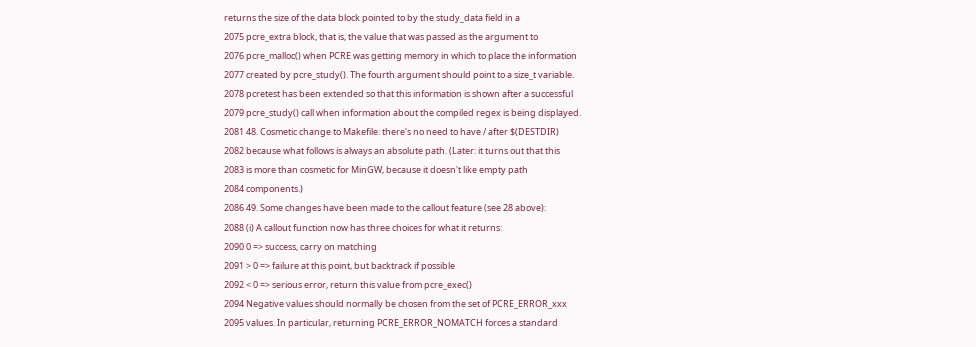returns the size of the data block pointed to by the study_data field in a
2075 pcre_extra block, that is, the value that was passed as the argument to
2076 pcre_malloc() when PCRE was getting memory in which to place the information
2077 created by pcre_study(). The fourth argument should point to a size_t variable.
2078 pcretest has been extended so that this information is shown after a successful
2079 pcre_study() call when information about the compiled regex is being displayed.
2081 48. Cosmetic change to Makefile: there's no need to have / after $(DESTDIR)
2082 because what follows is always an absolute path. (Later: it turns out that this
2083 is more than cosmetic for MinGW, because it doesn't like empty path
2084 components.)
2086 49. Some changes have been made to the callout feature (see 28 above):
2088 (i) A callout function now has three choices for what it returns:
2090 0 => success, carry on matching
2091 > 0 => failure at this point, but backtrack if possible
2092 < 0 => serious error, return this value from pcre_exec()
2094 Negative values should normally be chosen from the set of PCRE_ERROR_xxx
2095 values. In particular, returning PCRE_ERROR_NOMATCH forces a standard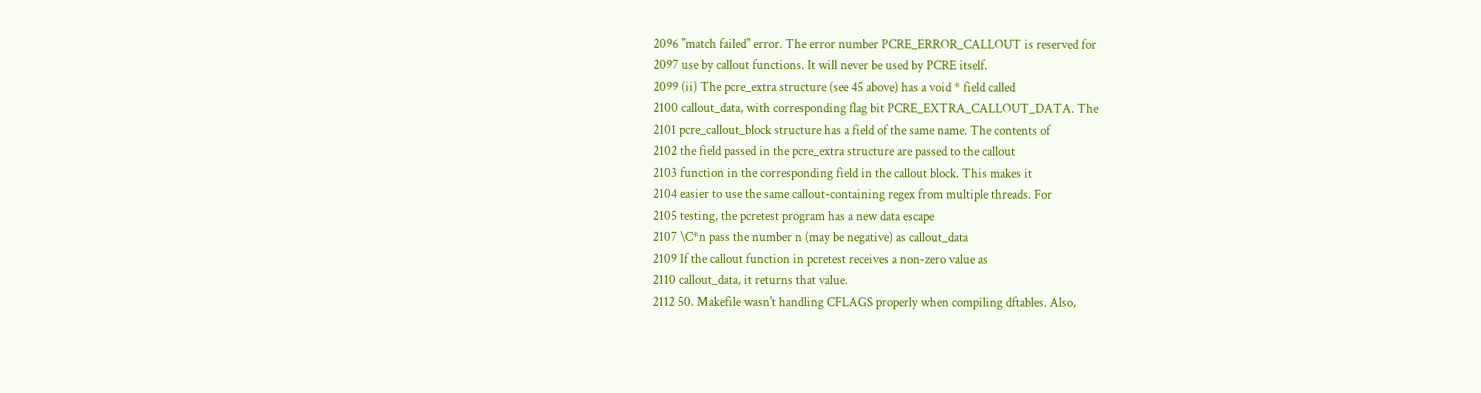2096 "match failed" error. The error number PCRE_ERROR_CALLOUT is reserved for
2097 use by callout functions. It will never be used by PCRE itself.
2099 (ii) The pcre_extra structure (see 45 above) has a void * field called
2100 callout_data, with corresponding flag bit PCRE_EXTRA_CALLOUT_DATA. The
2101 pcre_callout_block structure has a field of the same name. The contents of
2102 the field passed in the pcre_extra structure are passed to the callout
2103 function in the corresponding field in the callout block. This makes it
2104 easier to use the same callout-containing regex from multiple threads. For
2105 testing, the pcretest program has a new data escape
2107 \C*n pass the number n (may be negative) as callout_data
2109 If the callout function in pcretest receives a non-zero value as
2110 callout_data, it returns that value.
2112 50. Makefile wasn't handling CFLAGS properly when compiling dftables. Also,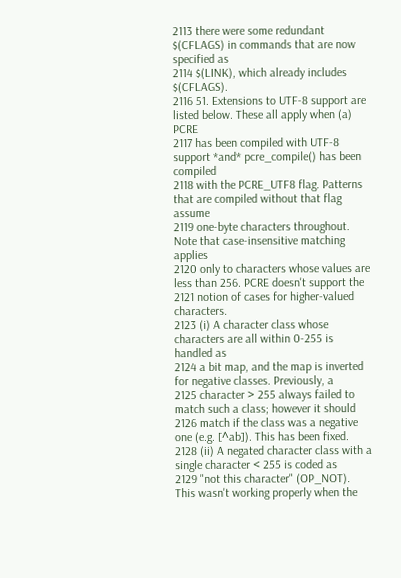2113 there were some redundant $(CFLAGS) in commands that are now specified as
2114 $(LINK), which already includes $(CFLAGS).
2116 51. Extensions to UTF-8 support are listed below. These all apply when (a) PCRE
2117 has been compiled with UTF-8 support *and* pcre_compile() has been compiled
2118 with the PCRE_UTF8 flag. Patterns that are compiled without that flag assume
2119 one-byte characters throughout. Note that case-insensitive matching applies
2120 only to characters whose values are less than 256. PCRE doesn't support the
2121 notion of cases for higher-valued characters.
2123 (i) A character class whose characters are all within 0-255 is handled as
2124 a bit map, and the map is inverted for negative classes. Previously, a
2125 character > 255 always failed to match such a class; however it should
2126 match if the class was a negative one (e.g. [^ab]). This has been fixed.
2128 (ii) A negated character class with a single character < 255 is coded as
2129 "not this character" (OP_NOT). This wasn't working properly when the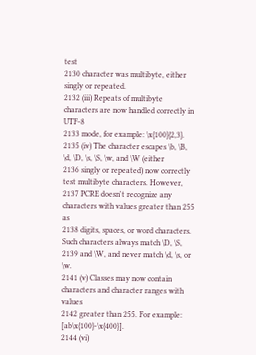test
2130 character was multibyte, either singly or repeated.
2132 (iii) Repeats of multibyte characters are now handled correctly in UTF-8
2133 mode, for example: \x{100}{2,3}.
2135 (iv) The character escapes \b, \B, \d, \D, \s, \S, \w, and \W (either
2136 singly or repeated) now correctly test multibyte characters. However,
2137 PCRE doesn't recognize any characters with values greater than 255 as
2138 digits, spaces, or word characters. Such characters always match \D, \S,
2139 and \W, and never match \d, \s, or \w.
2141 (v) Classes may now contain characters and character ranges with values
2142 greater than 255. For example: [ab\x{100}-\x{400}].
2144 (vi)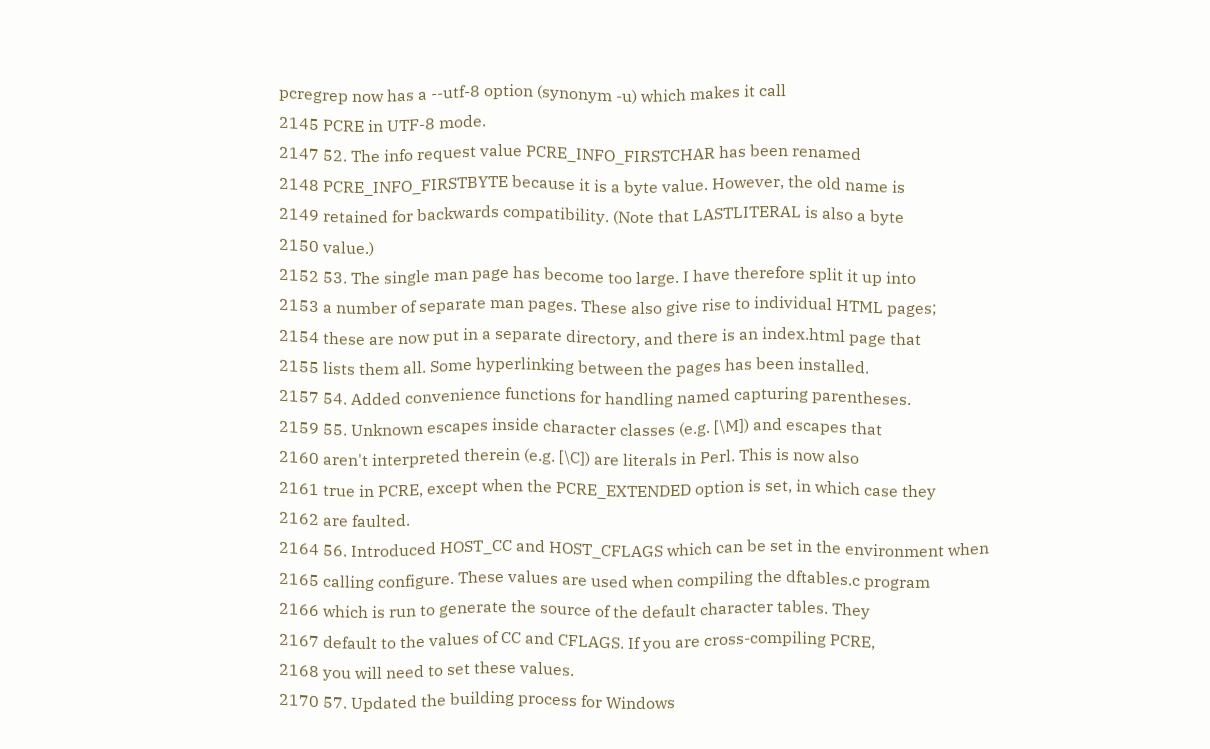pcregrep now has a --utf-8 option (synonym -u) which makes it call
2145 PCRE in UTF-8 mode.
2147 52. The info request value PCRE_INFO_FIRSTCHAR has been renamed
2148 PCRE_INFO_FIRSTBYTE because it is a byte value. However, the old name is
2149 retained for backwards compatibility. (Note that LASTLITERAL is also a byte
2150 value.)
2152 53. The single man page has become too large. I have therefore split it up into
2153 a number of separate man pages. These also give rise to individual HTML pages;
2154 these are now put in a separate directory, and there is an index.html page that
2155 lists them all. Some hyperlinking between the pages has been installed.
2157 54. Added convenience functions for handling named capturing parentheses.
2159 55. Unknown escapes inside character classes (e.g. [\M]) and escapes that
2160 aren't interpreted therein (e.g. [\C]) are literals in Perl. This is now also
2161 true in PCRE, except when the PCRE_EXTENDED option is set, in which case they
2162 are faulted.
2164 56. Introduced HOST_CC and HOST_CFLAGS which can be set in the environment when
2165 calling configure. These values are used when compiling the dftables.c program
2166 which is run to generate the source of the default character tables. They
2167 default to the values of CC and CFLAGS. If you are cross-compiling PCRE,
2168 you will need to set these values.
2170 57. Updated the building process for Windows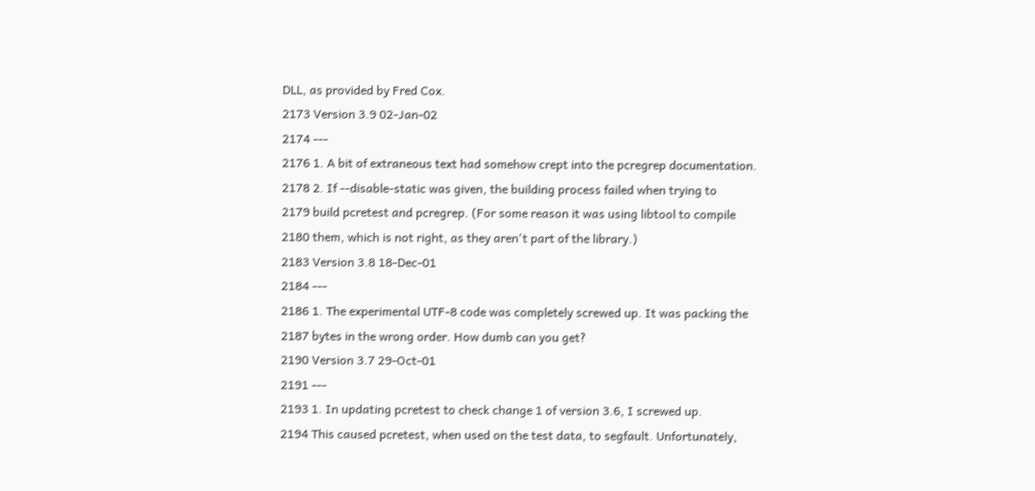DLL, as provided by Fred Cox.
2173 Version 3.9 02-Jan-02
2174 ---
2176 1. A bit of extraneous text had somehow crept into the pcregrep documentation.
2178 2. If --disable-static was given, the building process failed when trying to
2179 build pcretest and pcregrep. (For some reason it was using libtool to compile
2180 them, which is not right, as they aren't part of the library.)
2183 Version 3.8 18-Dec-01
2184 ---
2186 1. The experimental UTF-8 code was completely screwed up. It was packing the
2187 bytes in the wrong order. How dumb can you get?
2190 Version 3.7 29-Oct-01
2191 ---
2193 1. In updating pcretest to check change 1 of version 3.6, I screwed up.
2194 This caused pcretest, when used on the test data, to segfault. Unfortunately,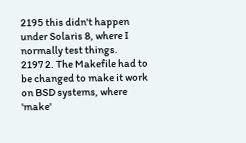2195 this didn't happen under Solaris 8, where I normally test things.
2197 2. The Makefile had to be changed to make it work on BSD systems, where 'make'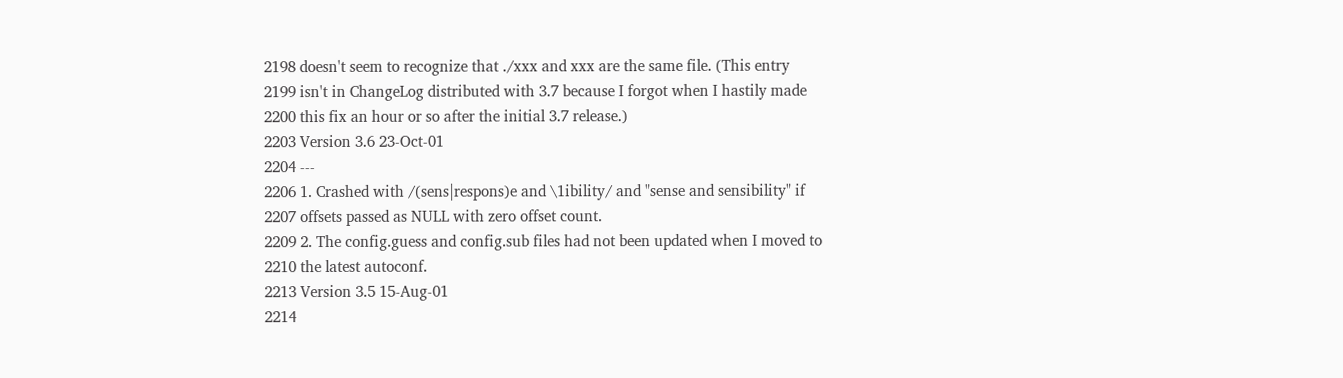2198 doesn't seem to recognize that ./xxx and xxx are the same file. (This entry
2199 isn't in ChangeLog distributed with 3.7 because I forgot when I hastily made
2200 this fix an hour or so after the initial 3.7 release.)
2203 Version 3.6 23-Oct-01
2204 ---
2206 1. Crashed with /(sens|respons)e and \1ibility/ and "sense and sensibility" if
2207 offsets passed as NULL with zero offset count.
2209 2. The config.guess and config.sub files had not been updated when I moved to
2210 the latest autoconf.
2213 Version 3.5 15-Aug-01
2214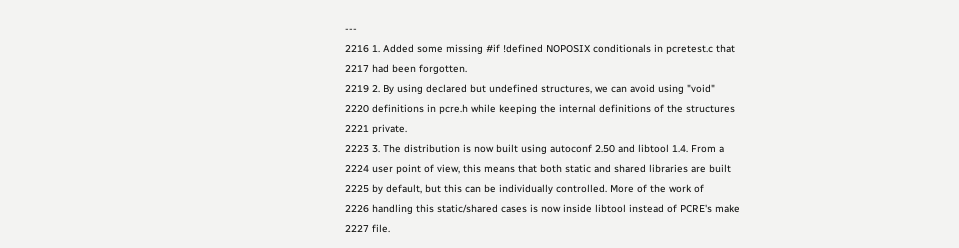---
2216 1. Added some missing #if !defined NOPOSIX conditionals in pcretest.c that
2217 had been forgotten.
2219 2. By using declared but undefined structures, we can avoid using "void"
2220 definitions in pcre.h while keeping the internal definitions of the structures
2221 private.
2223 3. The distribution is now built using autoconf 2.50 and libtool 1.4. From a
2224 user point of view, this means that both static and shared libraries are built
2225 by default, but this can be individually controlled. More of the work of
2226 handling this static/shared cases is now inside libtool instead of PCRE's make
2227 file.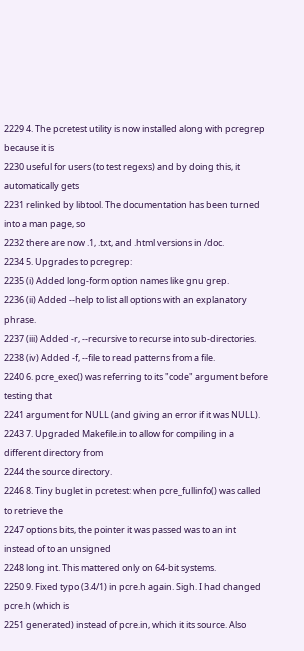2229 4. The pcretest utility is now installed along with pcregrep because it is
2230 useful for users (to test regexs) and by doing this, it automatically gets
2231 relinked by libtool. The documentation has been turned into a man page, so
2232 there are now .1, .txt, and .html versions in /doc.
2234 5. Upgrades to pcregrep:
2235 (i) Added long-form option names like gnu grep.
2236 (ii) Added --help to list all options with an explanatory phrase.
2237 (iii) Added -r, --recursive to recurse into sub-directories.
2238 (iv) Added -f, --file to read patterns from a file.
2240 6. pcre_exec() was referring to its "code" argument before testing that
2241 argument for NULL (and giving an error if it was NULL).
2243 7. Upgraded Makefile.in to allow for compiling in a different directory from
2244 the source directory.
2246 8. Tiny buglet in pcretest: when pcre_fullinfo() was called to retrieve the
2247 options bits, the pointer it was passed was to an int instead of to an unsigned
2248 long int. This mattered only on 64-bit systems.
2250 9. Fixed typo (3.4/1) in pcre.h again. Sigh. I had changed pcre.h (which is
2251 generated) instead of pcre.in, which it its source. Also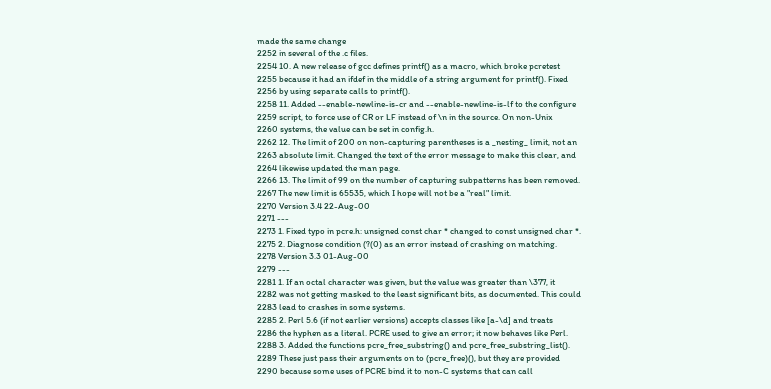made the same change
2252 in several of the .c files.
2254 10. A new release of gcc defines printf() as a macro, which broke pcretest
2255 because it had an ifdef in the middle of a string argument for printf(). Fixed
2256 by using separate calls to printf().
2258 11. Added --enable-newline-is-cr and --enable-newline-is-lf to the configure
2259 script, to force use of CR or LF instead of \n in the source. On non-Unix
2260 systems, the value can be set in config.h.
2262 12. The limit of 200 on non-capturing parentheses is a _nesting_ limit, not an
2263 absolute limit. Changed the text of the error message to make this clear, and
2264 likewise updated the man page.
2266 13. The limit of 99 on the number of capturing subpatterns has been removed.
2267 The new limit is 65535, which I hope will not be a "real" limit.
2270 Version 3.4 22-Aug-00
2271 ---
2273 1. Fixed typo in pcre.h: unsigned const char * changed to const unsigned char *.
2275 2. Diagnose condition (?(0) as an error instead of crashing on matching.
2278 Version 3.3 01-Aug-00
2279 ---
2281 1. If an octal character was given, but the value was greater than \377, it
2282 was not getting masked to the least significant bits, as documented. This could
2283 lead to crashes in some systems.
2285 2. Perl 5.6 (if not earlier versions) accepts classes like [a-\d] and treats
2286 the hyphen as a literal. PCRE used to give an error; it now behaves like Perl.
2288 3. Added the functions pcre_free_substring() and pcre_free_substring_list().
2289 These just pass their arguments on to (pcre_free)(), but they are provided
2290 because some uses of PCRE bind it to non-C systems that can call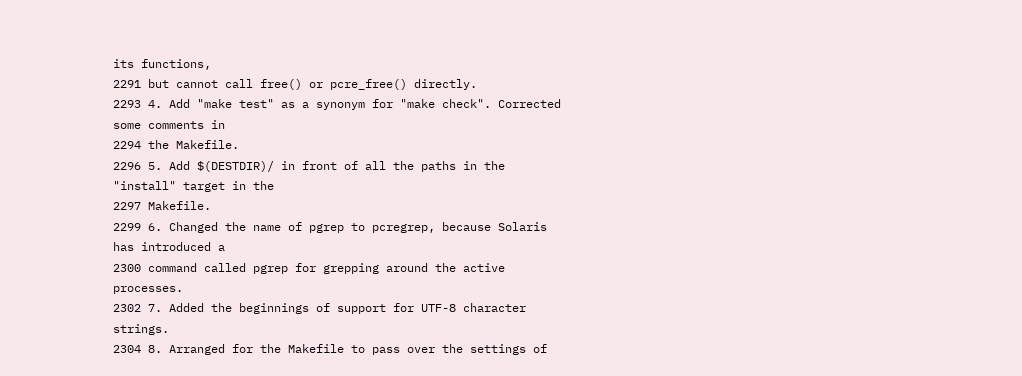its functions,
2291 but cannot call free() or pcre_free() directly.
2293 4. Add "make test" as a synonym for "make check". Corrected some comments in
2294 the Makefile.
2296 5. Add $(DESTDIR)/ in front of all the paths in the "install" target in the
2297 Makefile.
2299 6. Changed the name of pgrep to pcregrep, because Solaris has introduced a
2300 command called pgrep for grepping around the active processes.
2302 7. Added the beginnings of support for UTF-8 character strings.
2304 8. Arranged for the Makefile to pass over the settings of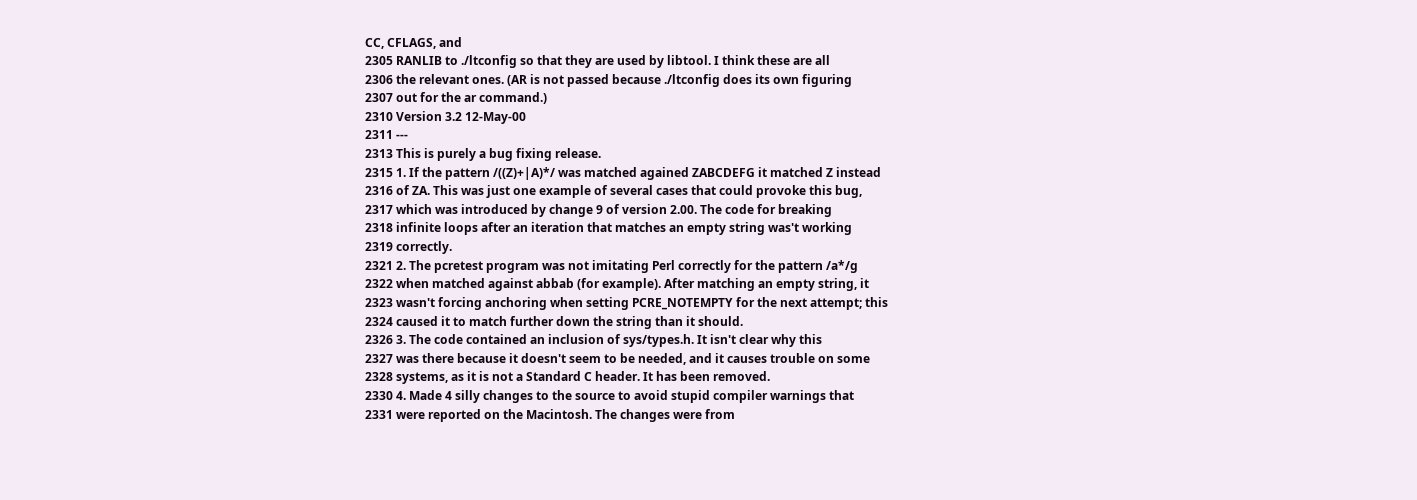CC, CFLAGS, and
2305 RANLIB to ./ltconfig so that they are used by libtool. I think these are all
2306 the relevant ones. (AR is not passed because ./ltconfig does its own figuring
2307 out for the ar command.)
2310 Version 3.2 12-May-00
2311 ---
2313 This is purely a bug fixing release.
2315 1. If the pattern /((Z)+|A)*/ was matched agained ZABCDEFG it matched Z instead
2316 of ZA. This was just one example of several cases that could provoke this bug,
2317 which was introduced by change 9 of version 2.00. The code for breaking
2318 infinite loops after an iteration that matches an empty string was't working
2319 correctly.
2321 2. The pcretest program was not imitating Perl correctly for the pattern /a*/g
2322 when matched against abbab (for example). After matching an empty string, it
2323 wasn't forcing anchoring when setting PCRE_NOTEMPTY for the next attempt; this
2324 caused it to match further down the string than it should.
2326 3. The code contained an inclusion of sys/types.h. It isn't clear why this
2327 was there because it doesn't seem to be needed, and it causes trouble on some
2328 systems, as it is not a Standard C header. It has been removed.
2330 4. Made 4 silly changes to the source to avoid stupid compiler warnings that
2331 were reported on the Macintosh. The changes were from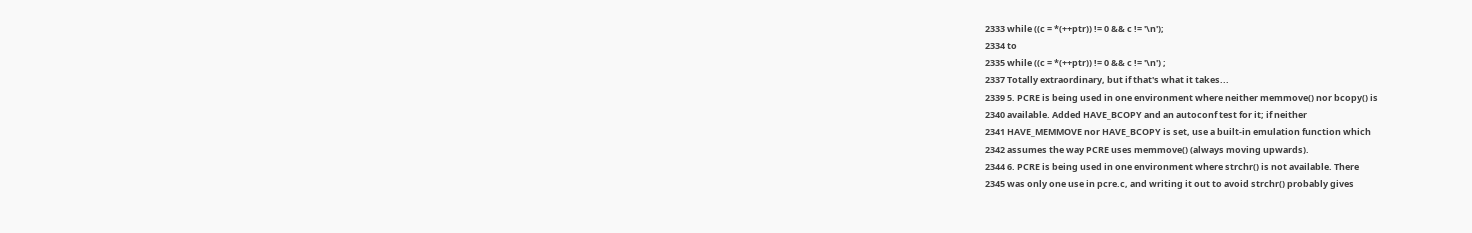2333 while ((c = *(++ptr)) != 0 && c != '\n');
2334 to
2335 while ((c = *(++ptr)) != 0 && c != '\n') ;
2337 Totally extraordinary, but if that's what it takes...
2339 5. PCRE is being used in one environment where neither memmove() nor bcopy() is
2340 available. Added HAVE_BCOPY and an autoconf test for it; if neither
2341 HAVE_MEMMOVE nor HAVE_BCOPY is set, use a built-in emulation function which
2342 assumes the way PCRE uses memmove() (always moving upwards).
2344 6. PCRE is being used in one environment where strchr() is not available. There
2345 was only one use in pcre.c, and writing it out to avoid strchr() probably gives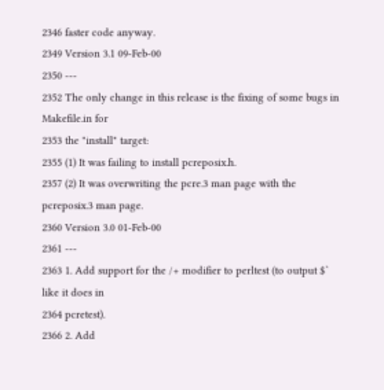2346 faster code anyway.
2349 Version 3.1 09-Feb-00
2350 ---
2352 The only change in this release is the fixing of some bugs in Makefile.in for
2353 the "install" target:
2355 (1) It was failing to install pcreposix.h.
2357 (2) It was overwriting the pcre.3 man page with the pcreposix.3 man page.
2360 Version 3.0 01-Feb-00
2361 ---
2363 1. Add support for the /+ modifier to perltest (to output $` like it does in
2364 pcretest).
2366 2. Add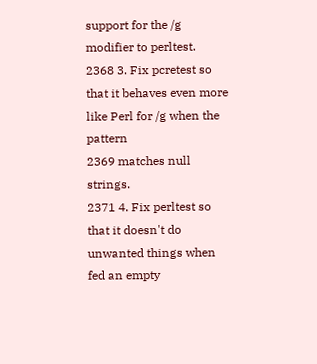support for the /g modifier to perltest.
2368 3. Fix pcretest so that it behaves even more like Perl for /g when the pattern
2369 matches null strings.
2371 4. Fix perltest so that it doesn't do unwanted things when fed an empty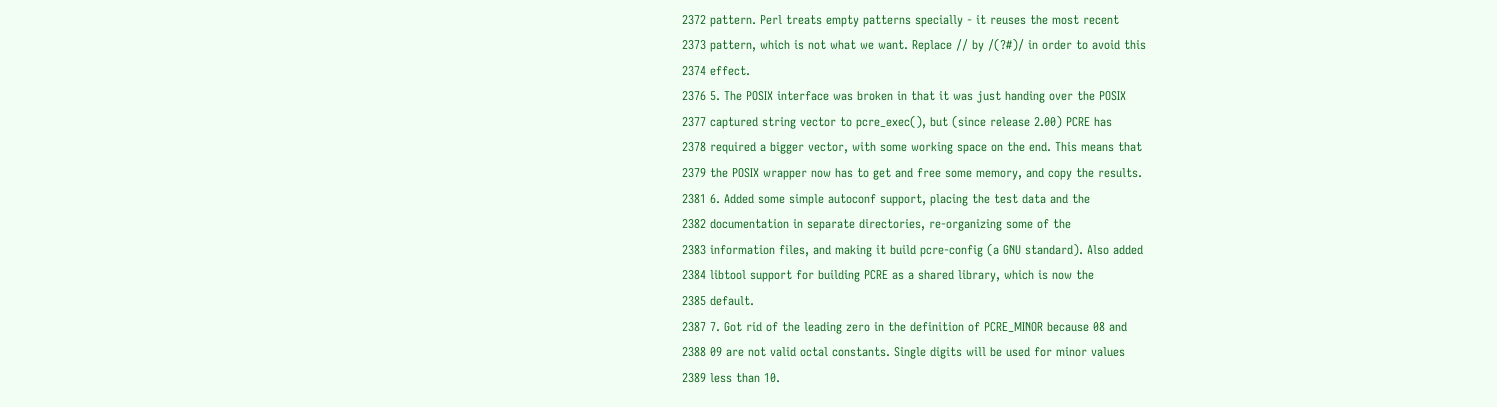2372 pattern. Perl treats empty patterns specially - it reuses the most recent
2373 pattern, which is not what we want. Replace // by /(?#)/ in order to avoid this
2374 effect.
2376 5. The POSIX interface was broken in that it was just handing over the POSIX
2377 captured string vector to pcre_exec(), but (since release 2.00) PCRE has
2378 required a bigger vector, with some working space on the end. This means that
2379 the POSIX wrapper now has to get and free some memory, and copy the results.
2381 6. Added some simple autoconf support, placing the test data and the
2382 documentation in separate directories, re-organizing some of the
2383 information files, and making it build pcre-config (a GNU standard). Also added
2384 libtool support for building PCRE as a shared library, which is now the
2385 default.
2387 7. Got rid of the leading zero in the definition of PCRE_MINOR because 08 and
2388 09 are not valid octal constants. Single digits will be used for minor values
2389 less than 10.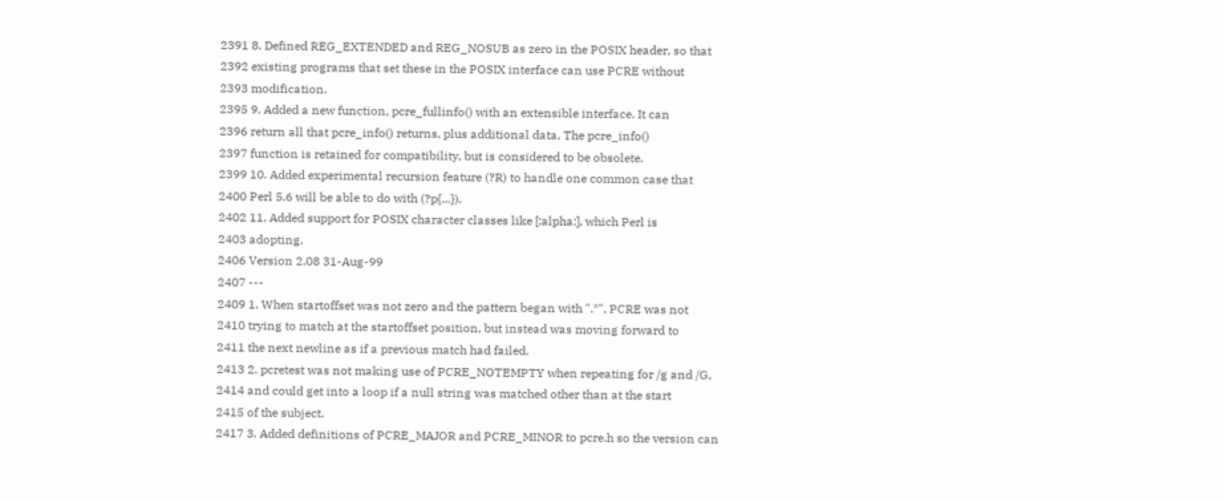2391 8. Defined REG_EXTENDED and REG_NOSUB as zero in the POSIX header, so that
2392 existing programs that set these in the POSIX interface can use PCRE without
2393 modification.
2395 9. Added a new function, pcre_fullinfo() with an extensible interface. It can
2396 return all that pcre_info() returns, plus additional data. The pcre_info()
2397 function is retained for compatibility, but is considered to be obsolete.
2399 10. Added experimental recursion feature (?R) to handle one common case that
2400 Perl 5.6 will be able to do with (?p{...}).
2402 11. Added support for POSIX character classes like [:alpha:], which Perl is
2403 adopting.
2406 Version 2.08 31-Aug-99
2407 ---
2409 1. When startoffset was not zero and the pattern began with ".*", PCRE was not
2410 trying to match at the startoffset position, but instead was moving forward to
2411 the next newline as if a previous match had failed.
2413 2. pcretest was not making use of PCRE_NOTEMPTY when repeating for /g and /G,
2414 and could get into a loop if a null string was matched other than at the start
2415 of the subject.
2417 3. Added definitions of PCRE_MAJOR and PCRE_MINOR to pcre.h so the version can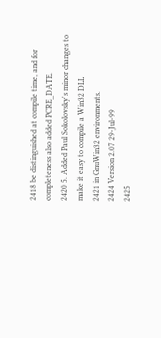2418 be distinguished at compile time, and for completeness also added PCRE_DATE.
2420 5. Added Paul Sokolovsky's minor changes to make it easy to compile a Win32 DLL
2421 in GnuWin32 environments.
2424 Version 2.07 29-Jul-99
2425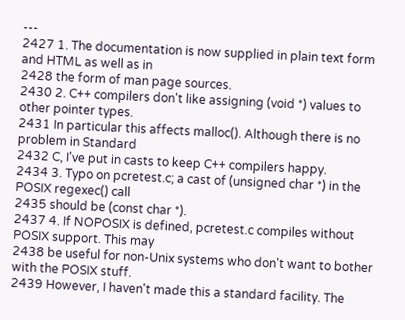---
2427 1. The documentation is now supplied in plain text form and HTML as well as in
2428 the form of man page sources.
2430 2. C++ compilers don't like assigning (void *) values to other pointer types.
2431 In particular this affects malloc(). Although there is no problem in Standard
2432 C, I've put in casts to keep C++ compilers happy.
2434 3. Typo on pcretest.c; a cast of (unsigned char *) in the POSIX regexec() call
2435 should be (const char *).
2437 4. If NOPOSIX is defined, pcretest.c compiles without POSIX support. This may
2438 be useful for non-Unix systems who don't want to bother with the POSIX stuff.
2439 However, I haven't made this a standard facility. The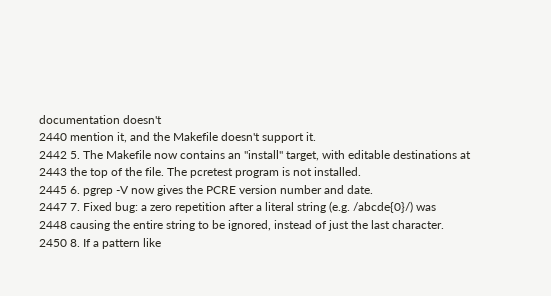documentation doesn't
2440 mention it, and the Makefile doesn't support it.
2442 5. The Makefile now contains an "install" target, with editable destinations at
2443 the top of the file. The pcretest program is not installed.
2445 6. pgrep -V now gives the PCRE version number and date.
2447 7. Fixed bug: a zero repetition after a literal string (e.g. /abcde{0}/) was
2448 causing the entire string to be ignored, instead of just the last character.
2450 8. If a pattern like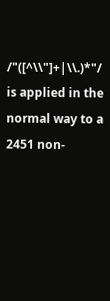/"([^\\"]+|\\.)*"/ is applied in the normal way to a
2451 non-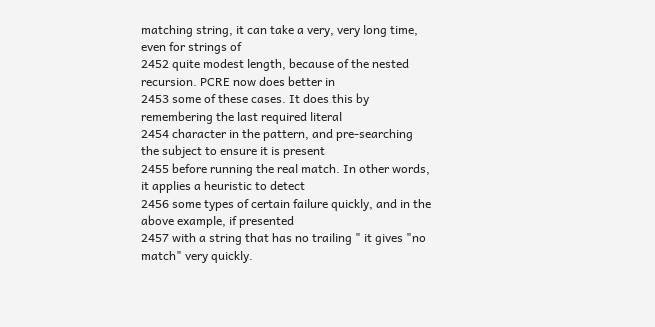matching string, it can take a very, very long time, even for strings of
2452 quite modest length, because of the nested recursion. PCRE now does better in
2453 some of these cases. It does this by remembering the last required literal
2454 character in the pattern, and pre-searching the subject to ensure it is present
2455 before running the real match. In other words, it applies a heuristic to detect
2456 some types of certain failure quickly, and in the above example, if presented
2457 with a string that has no trailing " it gives "no match" very quickly.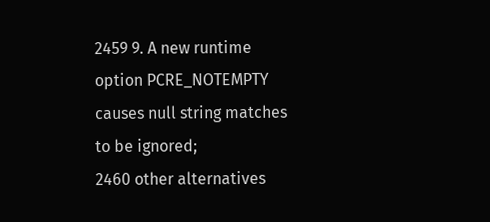2459 9. A new runtime option PCRE_NOTEMPTY causes null string matches to be ignored;
2460 other alternatives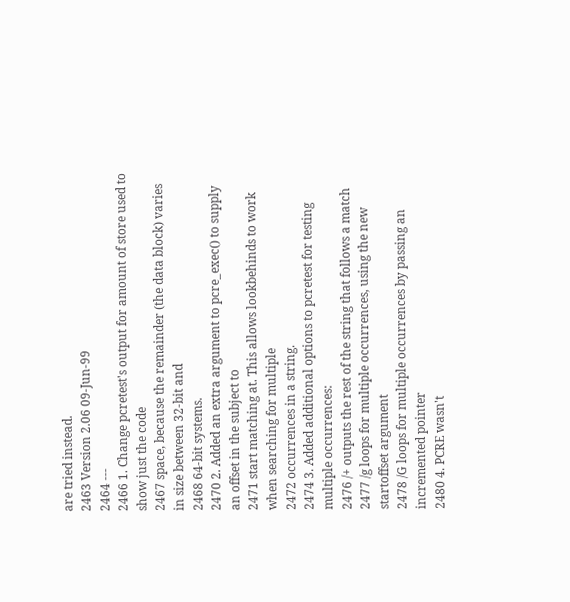are tried instead.
2463 Version 2.06 09-Jun-99
2464 ---
2466 1. Change pcretest's output for amount of store used to show just the code
2467 space, because the remainder (the data block) varies in size between 32-bit and
2468 64-bit systems.
2470 2. Added an extra argument to pcre_exec() to supply an offset in the subject to
2471 start matching at. This allows lookbehinds to work when searching for multiple
2472 occurrences in a string.
2474 3. Added additional options to pcretest for testing multiple occurrences:
2476 /+ outputs the rest of the string that follows a match
2477 /g loops for multiple occurrences, using the new startoffset argument
2478 /G loops for multiple occurrences by passing an incremented pointer
2480 4. PCRE wasn't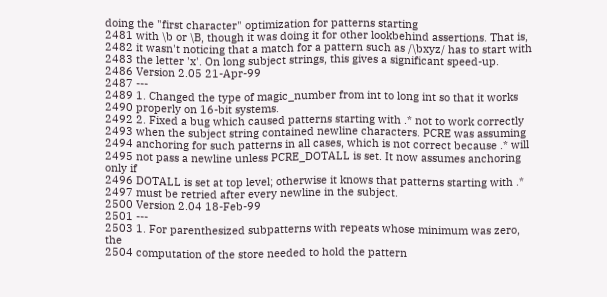doing the "first character" optimization for patterns starting
2481 with \b or \B, though it was doing it for other lookbehind assertions. That is,
2482 it wasn't noticing that a match for a pattern such as /\bxyz/ has to start with
2483 the letter 'x'. On long subject strings, this gives a significant speed-up.
2486 Version 2.05 21-Apr-99
2487 ---
2489 1. Changed the type of magic_number from int to long int so that it works
2490 properly on 16-bit systems.
2492 2. Fixed a bug which caused patterns starting with .* not to work correctly
2493 when the subject string contained newline characters. PCRE was assuming
2494 anchoring for such patterns in all cases, which is not correct because .* will
2495 not pass a newline unless PCRE_DOTALL is set. It now assumes anchoring only if
2496 DOTALL is set at top level; otherwise it knows that patterns starting with .*
2497 must be retried after every newline in the subject.
2500 Version 2.04 18-Feb-99
2501 ---
2503 1. For parenthesized subpatterns with repeats whose minimum was zero, the
2504 computation of the store needed to hold the pattern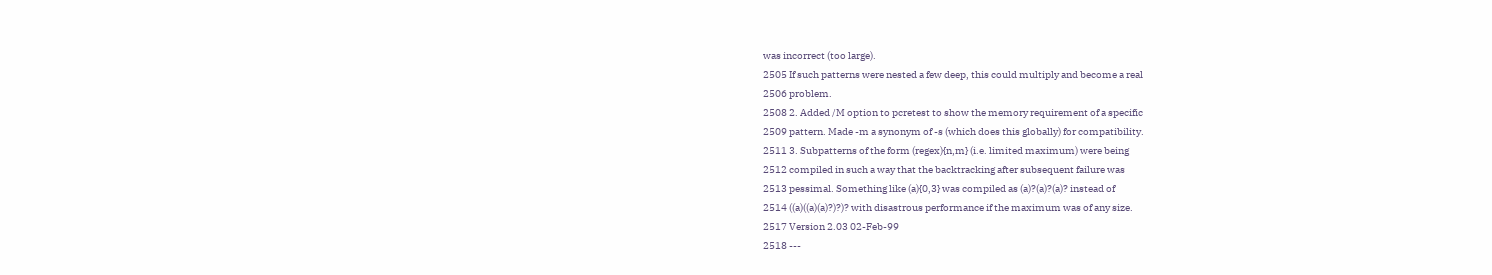was incorrect (too large).
2505 If such patterns were nested a few deep, this could multiply and become a real
2506 problem.
2508 2. Added /M option to pcretest to show the memory requirement of a specific
2509 pattern. Made -m a synonym of -s (which does this globally) for compatibility.
2511 3. Subpatterns of the form (regex){n,m} (i.e. limited maximum) were being
2512 compiled in such a way that the backtracking after subsequent failure was
2513 pessimal. Something like (a){0,3} was compiled as (a)?(a)?(a)? instead of
2514 ((a)((a)(a)?)?)? with disastrous performance if the maximum was of any size.
2517 Version 2.03 02-Feb-99
2518 ---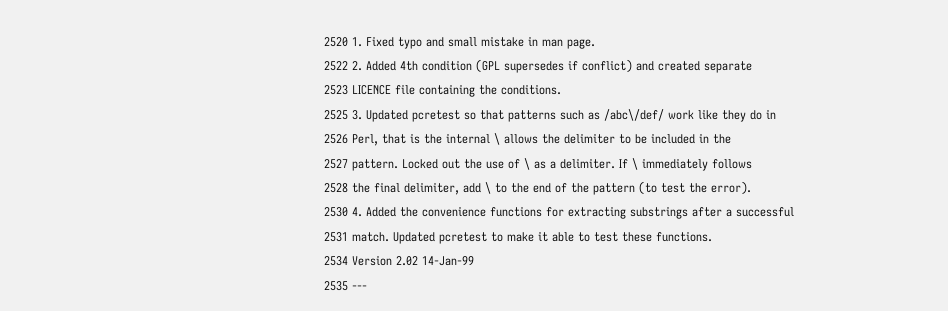2520 1. Fixed typo and small mistake in man page.
2522 2. Added 4th condition (GPL supersedes if conflict) and created separate
2523 LICENCE file containing the conditions.
2525 3. Updated pcretest so that patterns such as /abc\/def/ work like they do in
2526 Perl, that is the internal \ allows the delimiter to be included in the
2527 pattern. Locked out the use of \ as a delimiter. If \ immediately follows
2528 the final delimiter, add \ to the end of the pattern (to test the error).
2530 4. Added the convenience functions for extracting substrings after a successful
2531 match. Updated pcretest to make it able to test these functions.
2534 Version 2.02 14-Jan-99
2535 ---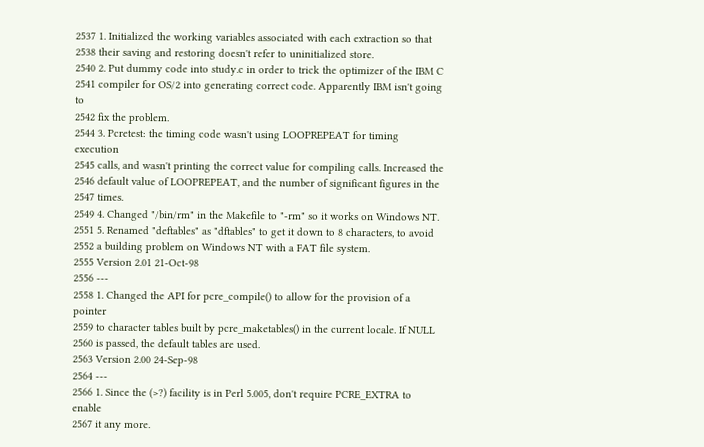2537 1. Initialized the working variables associated with each extraction so that
2538 their saving and restoring doesn't refer to uninitialized store.
2540 2. Put dummy code into study.c in order to trick the optimizer of the IBM C
2541 compiler for OS/2 into generating correct code. Apparently IBM isn't going to
2542 fix the problem.
2544 3. Pcretest: the timing code wasn't using LOOPREPEAT for timing execution
2545 calls, and wasn't printing the correct value for compiling calls. Increased the
2546 default value of LOOPREPEAT, and the number of significant figures in the
2547 times.
2549 4. Changed "/bin/rm" in the Makefile to "-rm" so it works on Windows NT.
2551 5. Renamed "deftables" as "dftables" to get it down to 8 characters, to avoid
2552 a building problem on Windows NT with a FAT file system.
2555 Version 2.01 21-Oct-98
2556 ---
2558 1. Changed the API for pcre_compile() to allow for the provision of a pointer
2559 to character tables built by pcre_maketables() in the current locale. If NULL
2560 is passed, the default tables are used.
2563 Version 2.00 24-Sep-98
2564 ---
2566 1. Since the (>?) facility is in Perl 5.005, don't require PCRE_EXTRA to enable
2567 it any more.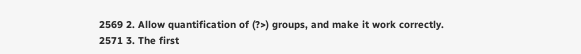2569 2. Allow quantification of (?>) groups, and make it work correctly.
2571 3. The first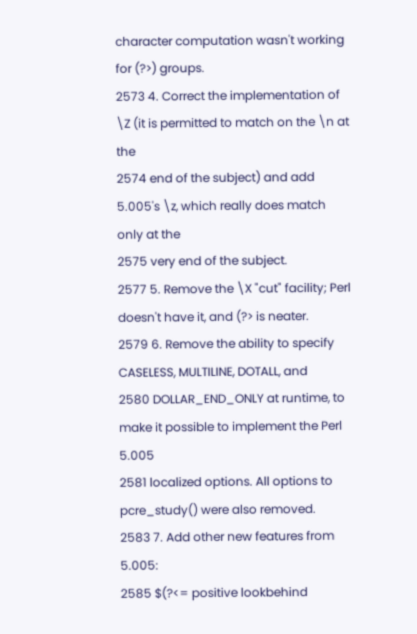character computation wasn't working for (?>) groups.
2573 4. Correct the implementation of \Z (it is permitted to match on the \n at the
2574 end of the subject) and add 5.005's \z, which really does match only at the
2575 very end of the subject.
2577 5. Remove the \X "cut" facility; Perl doesn't have it, and (?> is neater.
2579 6. Remove the ability to specify CASELESS, MULTILINE, DOTALL, and
2580 DOLLAR_END_ONLY at runtime, to make it possible to implement the Perl 5.005
2581 localized options. All options to pcre_study() were also removed.
2583 7. Add other new features from 5.005:
2585 $(?<= positive lookbehind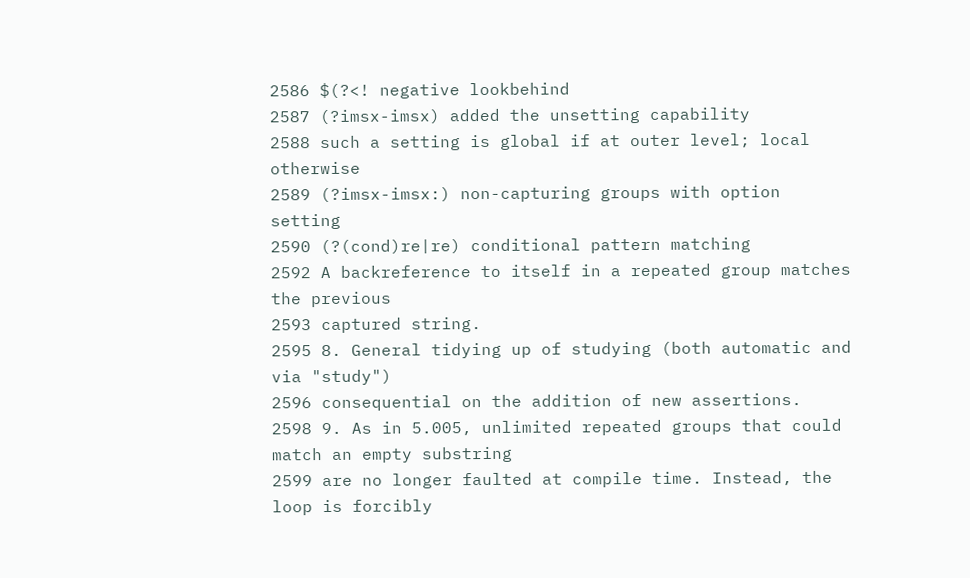2586 $(?<! negative lookbehind
2587 (?imsx-imsx) added the unsetting capability
2588 such a setting is global if at outer level; local otherwise
2589 (?imsx-imsx:) non-capturing groups with option setting
2590 (?(cond)re|re) conditional pattern matching
2592 A backreference to itself in a repeated group matches the previous
2593 captured string.
2595 8. General tidying up of studying (both automatic and via "study")
2596 consequential on the addition of new assertions.
2598 9. As in 5.005, unlimited repeated groups that could match an empty substring
2599 are no longer faulted at compile time. Instead, the loop is forcibly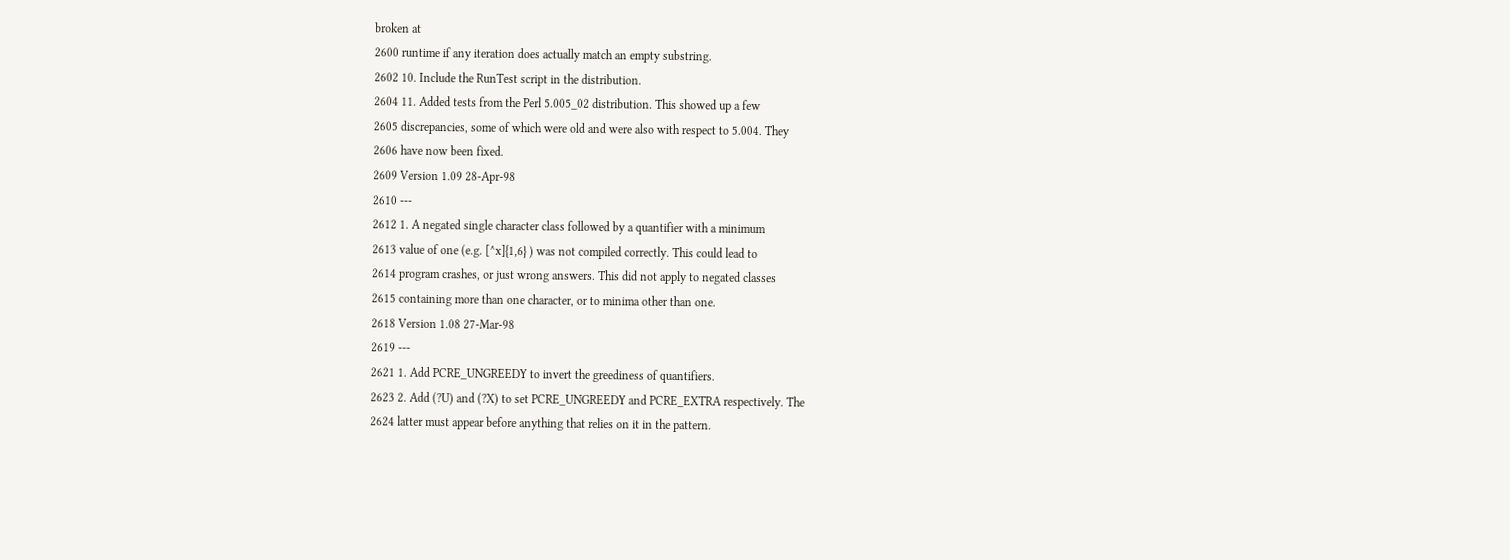broken at
2600 runtime if any iteration does actually match an empty substring.
2602 10. Include the RunTest script in the distribution.
2604 11. Added tests from the Perl 5.005_02 distribution. This showed up a few
2605 discrepancies, some of which were old and were also with respect to 5.004. They
2606 have now been fixed.
2609 Version 1.09 28-Apr-98
2610 ---
2612 1. A negated single character class followed by a quantifier with a minimum
2613 value of one (e.g. [^x]{1,6} ) was not compiled correctly. This could lead to
2614 program crashes, or just wrong answers. This did not apply to negated classes
2615 containing more than one character, or to minima other than one.
2618 Version 1.08 27-Mar-98
2619 ---
2621 1. Add PCRE_UNGREEDY to invert the greediness of quantifiers.
2623 2. Add (?U) and (?X) to set PCRE_UNGREEDY and PCRE_EXTRA respectively. The
2624 latter must appear before anything that relies on it in the pattern.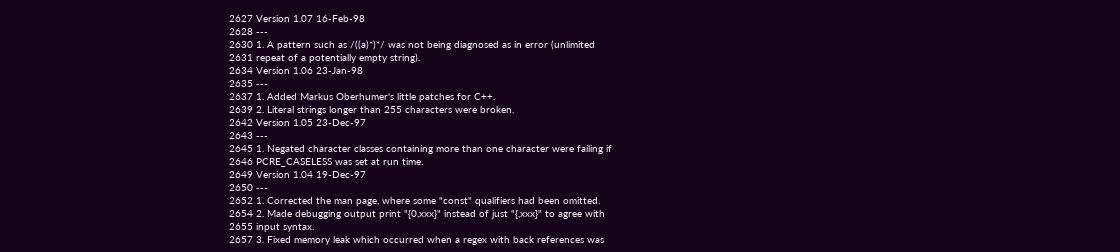2627 Version 1.07 16-Feb-98
2628 ---
2630 1. A pattern such as /((a)*)*/ was not being diagnosed as in error (unlimited
2631 repeat of a potentially empty string).
2634 Version 1.06 23-Jan-98
2635 ---
2637 1. Added Markus Oberhumer's little patches for C++.
2639 2. Literal strings longer than 255 characters were broken.
2642 Version 1.05 23-Dec-97
2643 ---
2645 1. Negated character classes containing more than one character were failing if
2646 PCRE_CASELESS was set at run time.
2649 Version 1.04 19-Dec-97
2650 ---
2652 1. Corrected the man page, where some "const" qualifiers had been omitted.
2654 2. Made debugging output print "{0,xxx}" instead of just "{,xxx}" to agree with
2655 input syntax.
2657 3. Fixed memory leak which occurred when a regex with back references was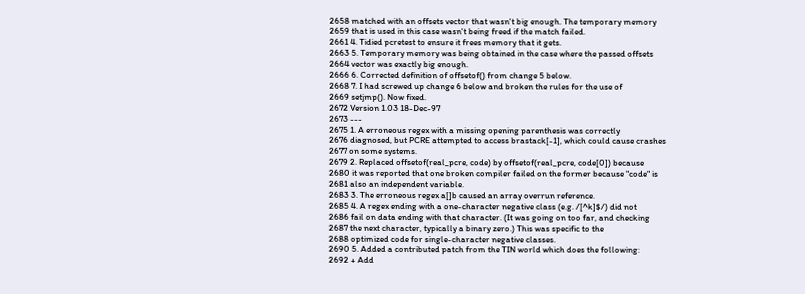2658 matched with an offsets vector that wasn't big enough. The temporary memory
2659 that is used in this case wasn't being freed if the match failed.
2661 4. Tidied pcretest to ensure it frees memory that it gets.
2663 5. Temporary memory was being obtained in the case where the passed offsets
2664 vector was exactly big enough.
2666 6. Corrected definition of offsetof() from change 5 below.
2668 7. I had screwed up change 6 below and broken the rules for the use of
2669 setjmp(). Now fixed.
2672 Version 1.03 18-Dec-97
2673 ---
2675 1. A erroneous regex with a missing opening parenthesis was correctly
2676 diagnosed, but PCRE attempted to access brastack[-1], which could cause crashes
2677 on some systems.
2679 2. Replaced offsetof(real_pcre, code) by offsetof(real_pcre, code[0]) because
2680 it was reported that one broken compiler failed on the former because "code" is
2681 also an independent variable.
2683 3. The erroneous regex a[]b caused an array overrun reference.
2685 4. A regex ending with a one-character negative class (e.g. /[^k]$/) did not
2686 fail on data ending with that character. (It was going on too far, and checking
2687 the next character, typically a binary zero.) This was specific to the
2688 optimized code for single-character negative classes.
2690 5. Added a contributed patch from the TIN world which does the following:
2692 + Add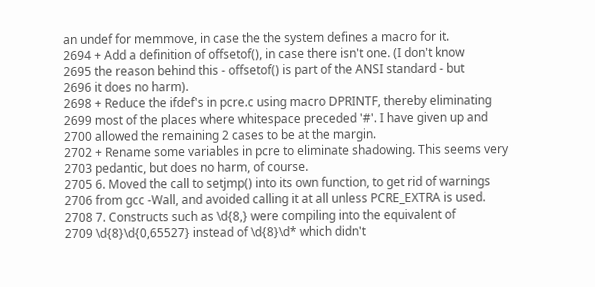an undef for memmove, in case the the system defines a macro for it.
2694 + Add a definition of offsetof(), in case there isn't one. (I don't know
2695 the reason behind this - offsetof() is part of the ANSI standard - but
2696 it does no harm).
2698 + Reduce the ifdef's in pcre.c using macro DPRINTF, thereby eliminating
2699 most of the places where whitespace preceded '#'. I have given up and
2700 allowed the remaining 2 cases to be at the margin.
2702 + Rename some variables in pcre to eliminate shadowing. This seems very
2703 pedantic, but does no harm, of course.
2705 6. Moved the call to setjmp() into its own function, to get rid of warnings
2706 from gcc -Wall, and avoided calling it at all unless PCRE_EXTRA is used.
2708 7. Constructs such as \d{8,} were compiling into the equivalent of
2709 \d{8}\d{0,65527} instead of \d{8}\d* which didn't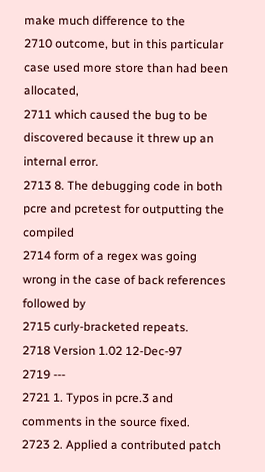make much difference to the
2710 outcome, but in this particular case used more store than had been allocated,
2711 which caused the bug to be discovered because it threw up an internal error.
2713 8. The debugging code in both pcre and pcretest for outputting the compiled
2714 form of a regex was going wrong in the case of back references followed by
2715 curly-bracketed repeats.
2718 Version 1.02 12-Dec-97
2719 ---
2721 1. Typos in pcre.3 and comments in the source fixed.
2723 2. Applied a contributed patch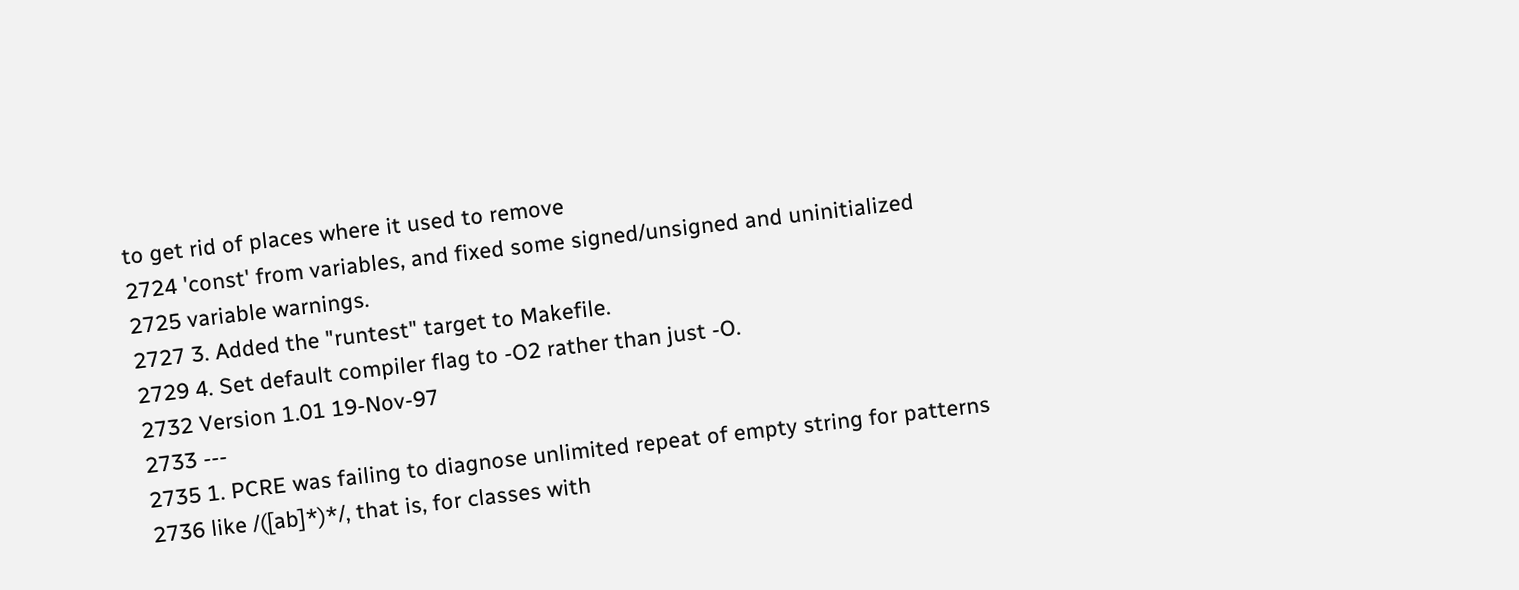to get rid of places where it used to remove
2724 'const' from variables, and fixed some signed/unsigned and uninitialized
2725 variable warnings.
2727 3. Added the "runtest" target to Makefile.
2729 4. Set default compiler flag to -O2 rather than just -O.
2732 Version 1.01 19-Nov-97
2733 ---
2735 1. PCRE was failing to diagnose unlimited repeat of empty string for patterns
2736 like /([ab]*)*/, that is, for classes with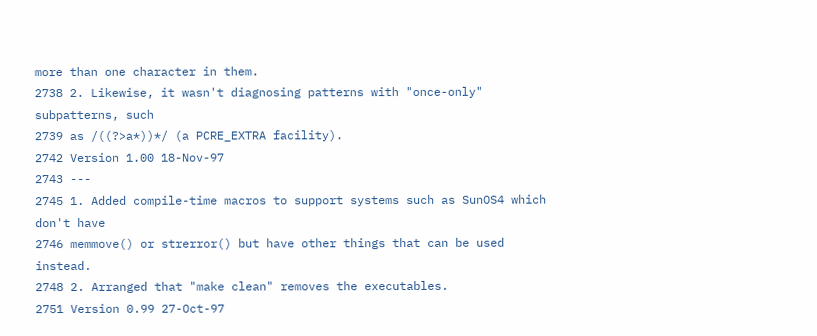more than one character in them.
2738 2. Likewise, it wasn't diagnosing patterns with "once-only" subpatterns, such
2739 as /((?>a*))*/ (a PCRE_EXTRA facility).
2742 Version 1.00 18-Nov-97
2743 ---
2745 1. Added compile-time macros to support systems such as SunOS4 which don't have
2746 memmove() or strerror() but have other things that can be used instead.
2748 2. Arranged that "make clean" removes the executables.
2751 Version 0.99 27-Oct-97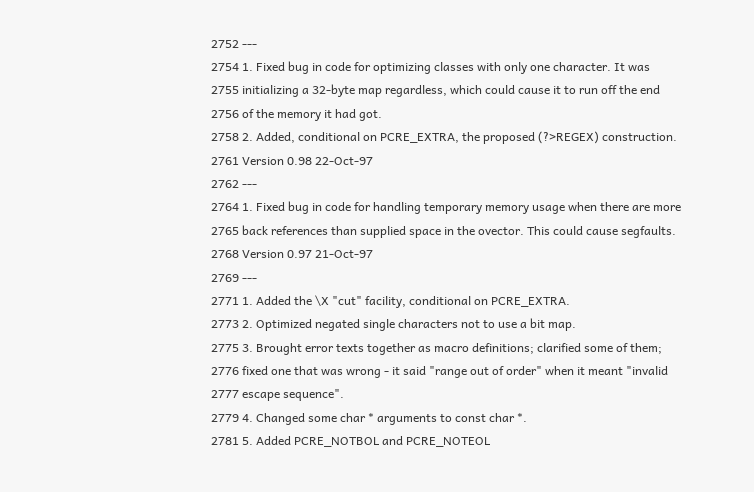2752 ---
2754 1. Fixed bug in code for optimizing classes with only one character. It was
2755 initializing a 32-byte map regardless, which could cause it to run off the end
2756 of the memory it had got.
2758 2. Added, conditional on PCRE_EXTRA, the proposed (?>REGEX) construction.
2761 Version 0.98 22-Oct-97
2762 ---
2764 1. Fixed bug in code for handling temporary memory usage when there are more
2765 back references than supplied space in the ovector. This could cause segfaults.
2768 Version 0.97 21-Oct-97
2769 ---
2771 1. Added the \X "cut" facility, conditional on PCRE_EXTRA.
2773 2. Optimized negated single characters not to use a bit map.
2775 3. Brought error texts together as macro definitions; clarified some of them;
2776 fixed one that was wrong - it said "range out of order" when it meant "invalid
2777 escape sequence".
2779 4. Changed some char * arguments to const char *.
2781 5. Added PCRE_NOTBOL and PCRE_NOTEOL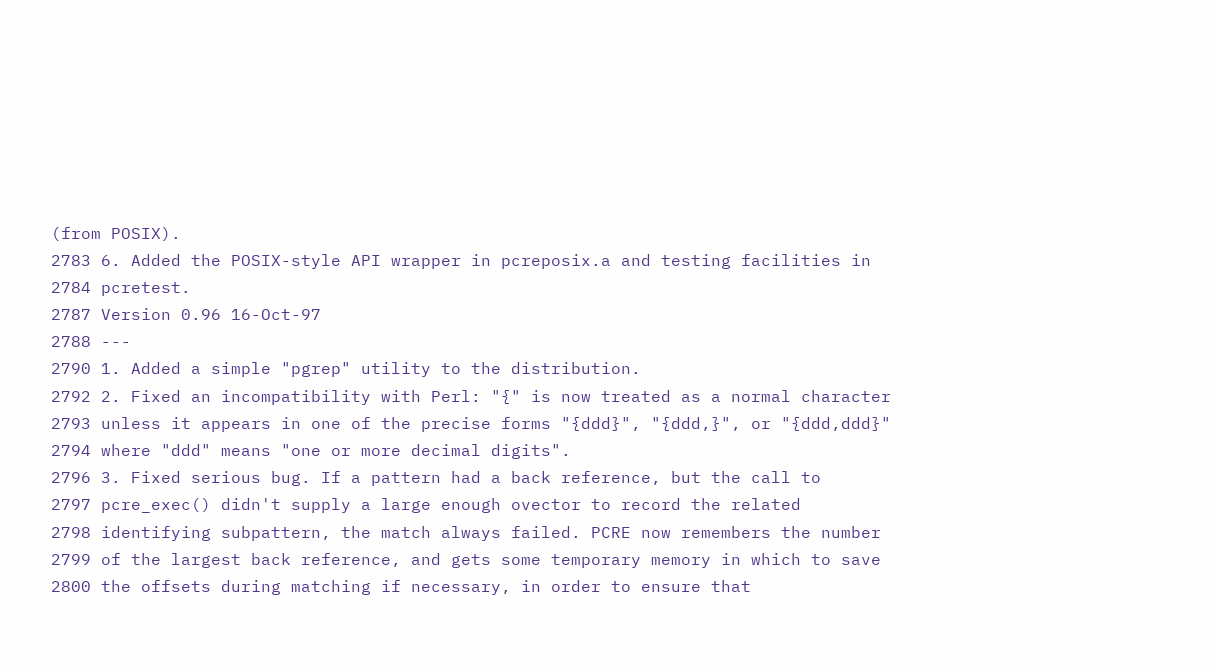(from POSIX).
2783 6. Added the POSIX-style API wrapper in pcreposix.a and testing facilities in
2784 pcretest.
2787 Version 0.96 16-Oct-97
2788 ---
2790 1. Added a simple "pgrep" utility to the distribution.
2792 2. Fixed an incompatibility with Perl: "{" is now treated as a normal character
2793 unless it appears in one of the precise forms "{ddd}", "{ddd,}", or "{ddd,ddd}"
2794 where "ddd" means "one or more decimal digits".
2796 3. Fixed serious bug. If a pattern had a back reference, but the call to
2797 pcre_exec() didn't supply a large enough ovector to record the related
2798 identifying subpattern, the match always failed. PCRE now remembers the number
2799 of the largest back reference, and gets some temporary memory in which to save
2800 the offsets during matching if necessary, in order to ensure that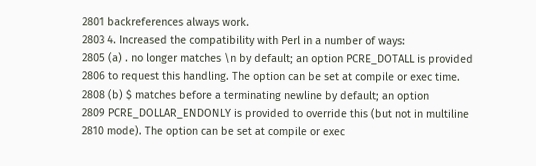2801 backreferences always work.
2803 4. Increased the compatibility with Perl in a number of ways:
2805 (a) . no longer matches \n by default; an option PCRE_DOTALL is provided
2806 to request this handling. The option can be set at compile or exec time.
2808 (b) $ matches before a terminating newline by default; an option
2809 PCRE_DOLLAR_ENDONLY is provided to override this (but not in multiline
2810 mode). The option can be set at compile or exec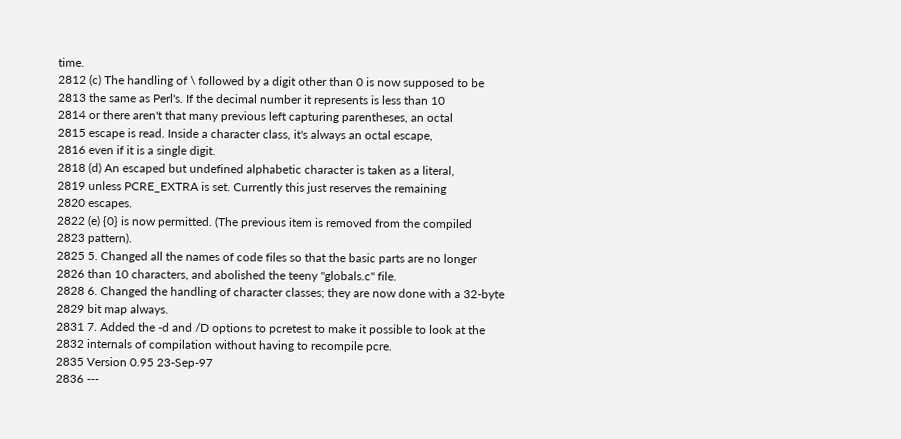time.
2812 (c) The handling of \ followed by a digit other than 0 is now supposed to be
2813 the same as Perl's. If the decimal number it represents is less than 10
2814 or there aren't that many previous left capturing parentheses, an octal
2815 escape is read. Inside a character class, it's always an octal escape,
2816 even if it is a single digit.
2818 (d) An escaped but undefined alphabetic character is taken as a literal,
2819 unless PCRE_EXTRA is set. Currently this just reserves the remaining
2820 escapes.
2822 (e) {0} is now permitted. (The previous item is removed from the compiled
2823 pattern).
2825 5. Changed all the names of code files so that the basic parts are no longer
2826 than 10 characters, and abolished the teeny "globals.c" file.
2828 6. Changed the handling of character classes; they are now done with a 32-byte
2829 bit map always.
2831 7. Added the -d and /D options to pcretest to make it possible to look at the
2832 internals of compilation without having to recompile pcre.
2835 Version 0.95 23-Sep-97
2836 ---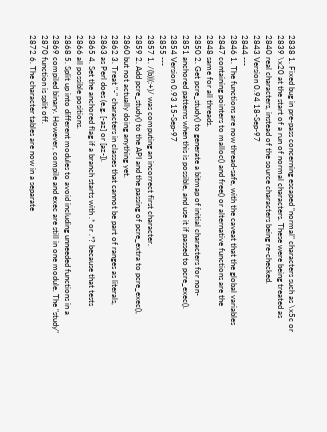2838 1. Fixed bug in pre-pass concerning escaped "normal" characters such as \x5c or
2839 \x20 at the start of a run of normal characters. These were being treated as
2840 real characters, instead of the source characters being re-checked.
2843 Version 0.94 18-Sep-97
2844 ---
2846 1. The functions are now thread-safe, with the caveat that the global variables
2847 containing pointers to malloc() and free() or alternative functions are the
2848 same for all threads.
2850 2. Get pcre_study() to generate a bitmap of initial characters for non-
2851 anchored patterns when this is possible, and use it if passed to pcre_exec().
2854 Version 0.93 15-Sep-97
2855 ---
2857 1. /(b)|(:+)/ was computing an incorrect first character.
2859 2. Add pcre_study() to the API and the passing of pcre_extra to pcre_exec(),
2860 but not actually doing anything yet.
2862 3. Treat "-" characters in classes that cannot be part of ranges as literals,
2863 as Perl does (e.g. [-az] or [az-]).
2865 4. Set the anchored flag if a branch starts with .* or .*? because that tests
2866 all possible positions.
2868 5. Split up into different modules to avoid including unneeded functions in a
2869 compiled binary. However, compile and exec are still in one module. The "study"
2870 function is split off.
2872 6. The character tables are now in a separate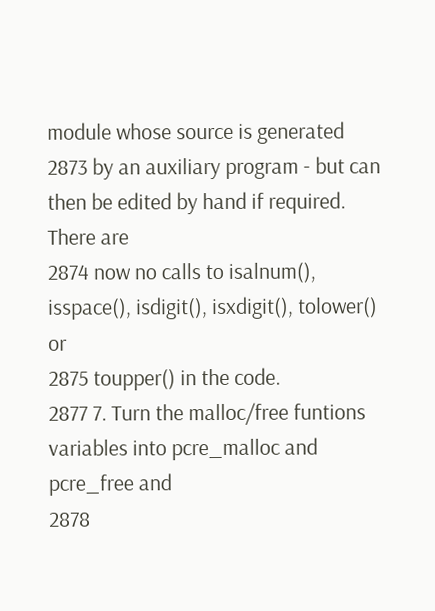module whose source is generated
2873 by an auxiliary program - but can then be edited by hand if required. There are
2874 now no calls to isalnum(), isspace(), isdigit(), isxdigit(), tolower() or
2875 toupper() in the code.
2877 7. Turn the malloc/free funtions variables into pcre_malloc and pcre_free and
2878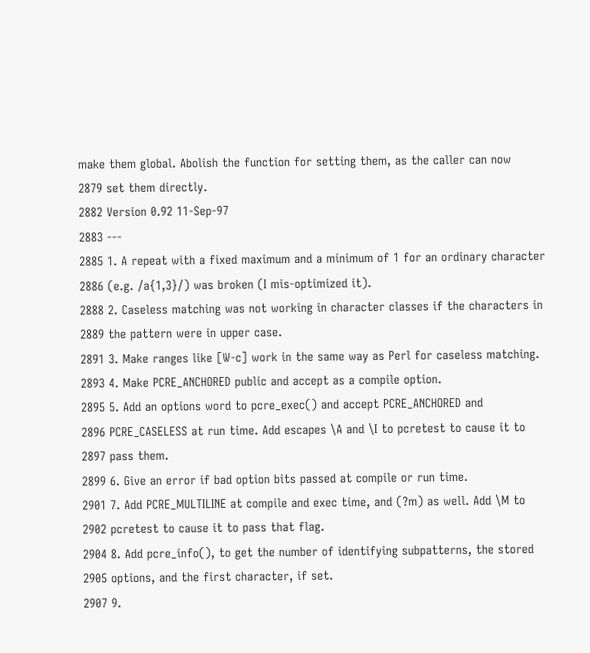make them global. Abolish the function for setting them, as the caller can now
2879 set them directly.
2882 Version 0.92 11-Sep-97
2883 ---
2885 1. A repeat with a fixed maximum and a minimum of 1 for an ordinary character
2886 (e.g. /a{1,3}/) was broken (I mis-optimized it).
2888 2. Caseless matching was not working in character classes if the characters in
2889 the pattern were in upper case.
2891 3. Make ranges like [W-c] work in the same way as Perl for caseless matching.
2893 4. Make PCRE_ANCHORED public and accept as a compile option.
2895 5. Add an options word to pcre_exec() and accept PCRE_ANCHORED and
2896 PCRE_CASELESS at run time. Add escapes \A and \I to pcretest to cause it to
2897 pass them.
2899 6. Give an error if bad option bits passed at compile or run time.
2901 7. Add PCRE_MULTILINE at compile and exec time, and (?m) as well. Add \M to
2902 pcretest to cause it to pass that flag.
2904 8. Add pcre_info(), to get the number of identifying subpatterns, the stored
2905 options, and the first character, if set.
2907 9.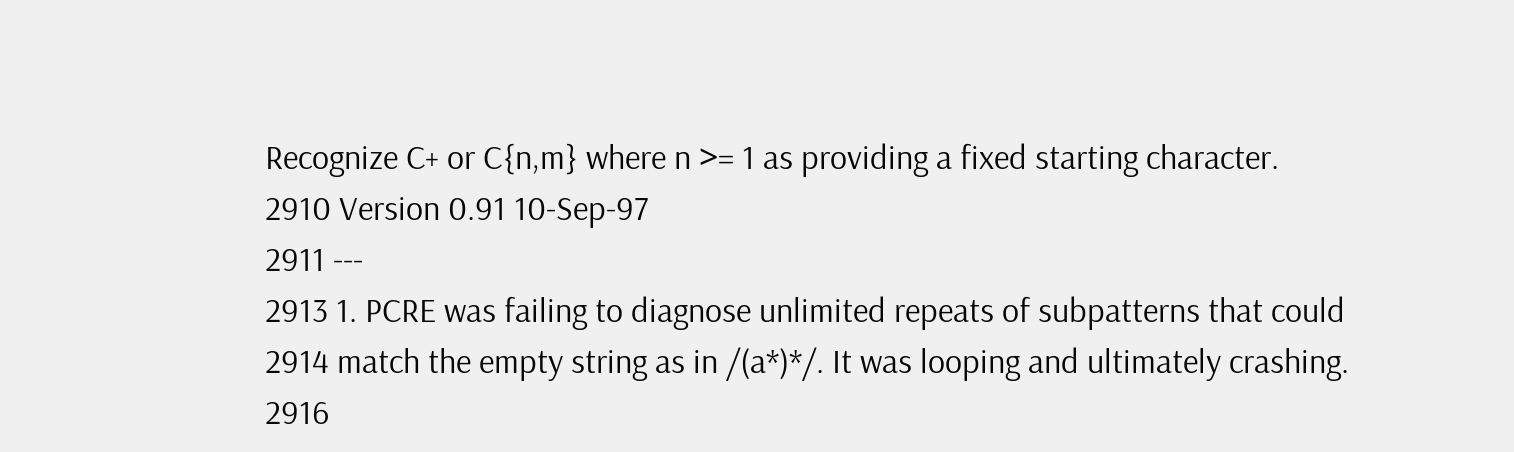Recognize C+ or C{n,m} where n >= 1 as providing a fixed starting character.
2910 Version 0.91 10-Sep-97
2911 ---
2913 1. PCRE was failing to diagnose unlimited repeats of subpatterns that could
2914 match the empty string as in /(a*)*/. It was looping and ultimately crashing.
2916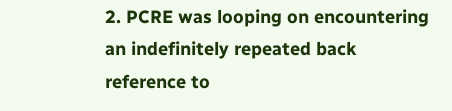2. PCRE was looping on encountering an indefinitely repeated back reference to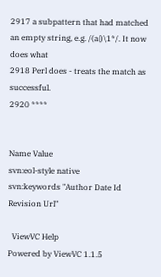2917 a subpattern that had matched an empty string, e.g. /(a|)\1*/. It now does what
2918 Perl does - treats the match as successful.
2920 ****


Name Value
svn:eol-style native
svn:keywords "Author Date Id Revision Url"

  ViewVC Help
Powered by ViewVC 1.1.5